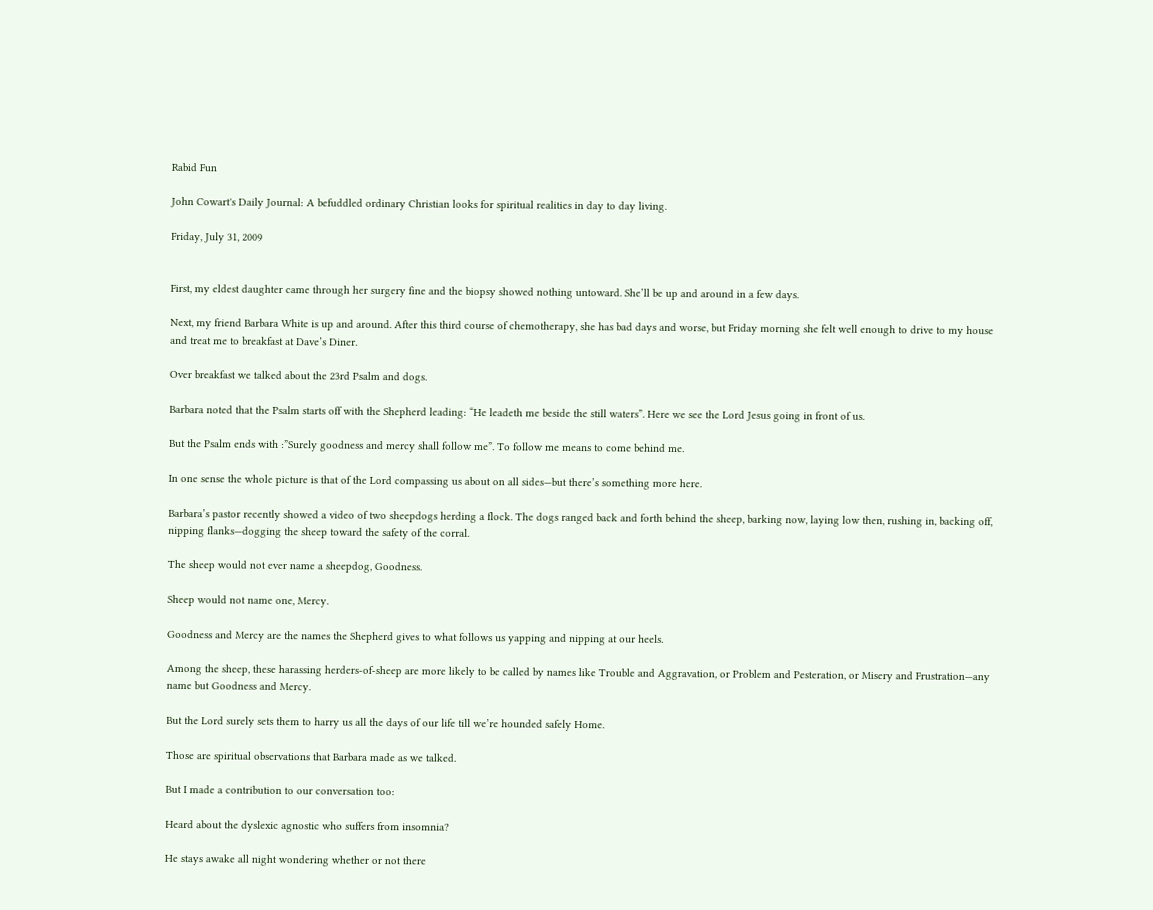Rabid Fun

John Cowart's Daily Journal: A befuddled ordinary Christian looks for spiritual realities in day to day living.

Friday, July 31, 2009


First, my eldest daughter came through her surgery fine and the biopsy showed nothing untoward. She’ll be up and around in a few days.

Next, my friend Barbara White is up and around. After this third course of chemotherapy, she has bad days and worse, but Friday morning she felt well enough to drive to my house and treat me to breakfast at Dave’s Diner.

Over breakfast we talked about the 23rd Psalm and dogs.

Barbara noted that the Psalm starts off with the Shepherd leading: “He leadeth me beside the still waters”. Here we see the Lord Jesus going in front of us.

But the Psalm ends with :”Surely goodness and mercy shall follow me”. To follow me means to come behind me.

In one sense the whole picture is that of the Lord compassing us about on all sides—but there’s something more here.

Barbara’s pastor recently showed a video of two sheepdogs herding a flock. The dogs ranged back and forth behind the sheep, barking now, laying low then, rushing in, backing off, nipping flanks—dogging the sheep toward the safety of the corral.

The sheep would not ever name a sheepdog, Goodness.

Sheep would not name one, Mercy.

Goodness and Mercy are the names the Shepherd gives to what follows us yapping and nipping at our heels.

Among the sheep, these harassing herders-of-sheep are more likely to be called by names like Trouble and Aggravation, or Problem and Pesteration, or Misery and Frustration—any name but Goodness and Mercy.

But the Lord surely sets them to harry us all the days of our life till we’re hounded safely Home.

Those are spiritual observations that Barbara made as we talked.

But I made a contribution to our conversation too:

Heard about the dyslexic agnostic who suffers from insomnia?

He stays awake all night wondering whether or not there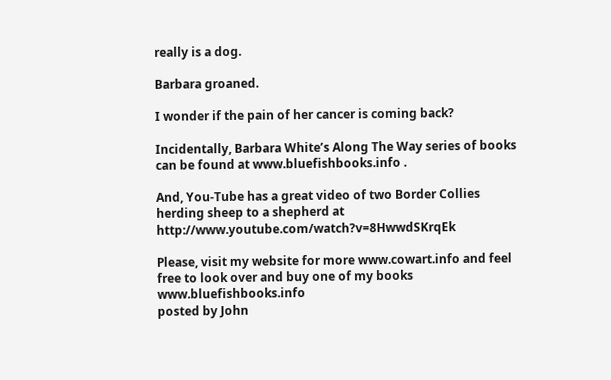really is a dog.

Barbara groaned.

I wonder if the pain of her cancer is coming back?

Incidentally, Barbara White’s Along The Way series of books can be found at www.bluefishbooks.info .

And, You-Tube has a great video of two Border Collies herding sheep to a shepherd at http://www.youtube.com/watch?v=8HwwdSKrqEk

Please, visit my website for more www.cowart.info and feel free to look over and buy one of my books www.bluefishbooks.info
posted by John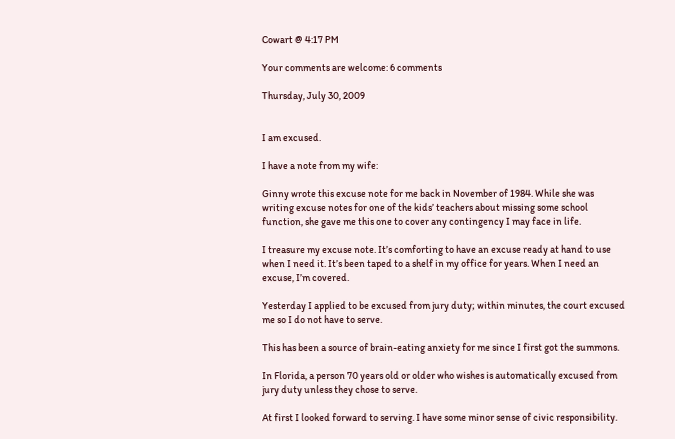Cowart @ 4:17 PM

Your comments are welcome: 6 comments

Thursday, July 30, 2009


I am excused.

I have a note from my wife:

Ginny wrote this excuse note for me back in November of 1984. While she was writing excuse notes for one of the kids’ teachers about missing some school function, she gave me this one to cover any contingency I may face in life.

I treasure my excuse note. It’s comforting to have an excuse ready at hand to use when I need it. It’s been taped to a shelf in my office for years. When I need an excuse, I’m covered.

Yesterday I applied to be excused from jury duty; within minutes, the court excused me so I do not have to serve.

This has been a source of brain-eating anxiety for me since I first got the summons.

In Florida, a person 70 years old or older who wishes is automatically excused from jury duty unless they chose to serve.

At first I looked forward to serving. I have some minor sense of civic responsibility.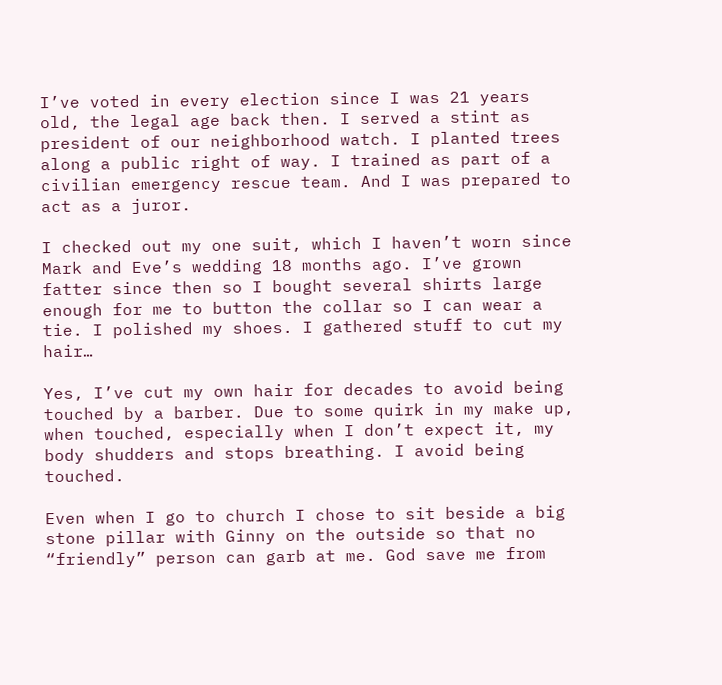I’ve voted in every election since I was 21 years old, the legal age back then. I served a stint as president of our neighborhood watch. I planted trees along a public right of way. I trained as part of a civilian emergency rescue team. And I was prepared to act as a juror.

I checked out my one suit, which I haven’t worn since Mark and Eve’s wedding 18 months ago. I’ve grown fatter since then so I bought several shirts large enough for me to button the collar so I can wear a tie. I polished my shoes. I gathered stuff to cut my hair…

Yes, I’ve cut my own hair for decades to avoid being touched by a barber. Due to some quirk in my make up, when touched, especially when I don’t expect it, my body shudders and stops breathing. I avoid being touched.

Even when I go to church I chose to sit beside a big stone pillar with Ginny on the outside so that no “friendly” person can garb at me. God save me from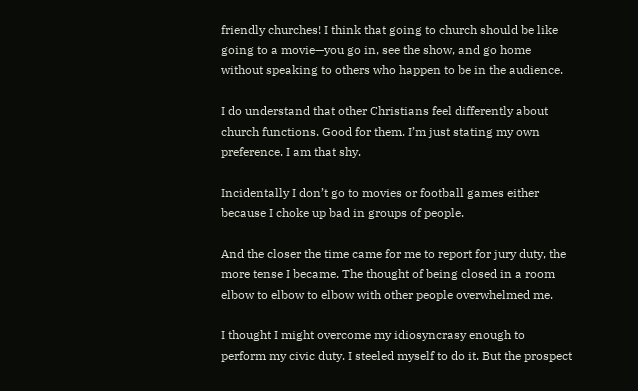friendly churches! I think that going to church should be like going to a movie—you go in, see the show, and go home without speaking to others who happen to be in the audience.

I do understand that other Christians feel differently about church functions. Good for them. I’m just stating my own preference. I am that shy.

Incidentally I don’t go to movies or football games either because I choke up bad in groups of people.

And the closer the time came for me to report for jury duty, the more tense I became. The thought of being closed in a room elbow to elbow to elbow with other people overwhelmed me.

I thought I might overcome my idiosyncrasy enough to perform my civic duty. I steeled myself to do it. But the prospect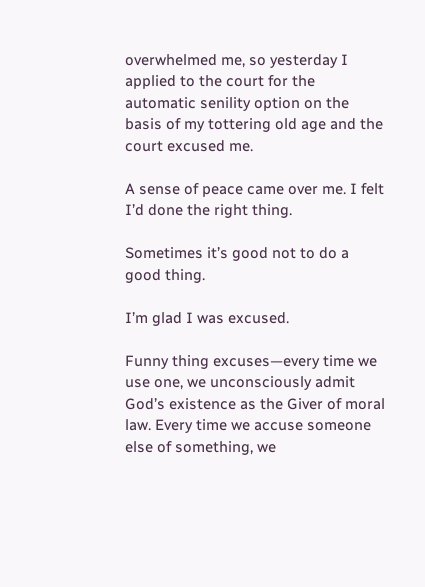overwhelmed me, so yesterday I applied to the court for the automatic senility option on the basis of my tottering old age and the court excused me.

A sense of peace came over me. I felt I’d done the right thing.

Sometimes it’s good not to do a good thing.

I’m glad I was excused.

Funny thing excuses—every time we use one, we unconsciously admit God’s existence as the Giver of moral law. Every time we accuse someone else of something, we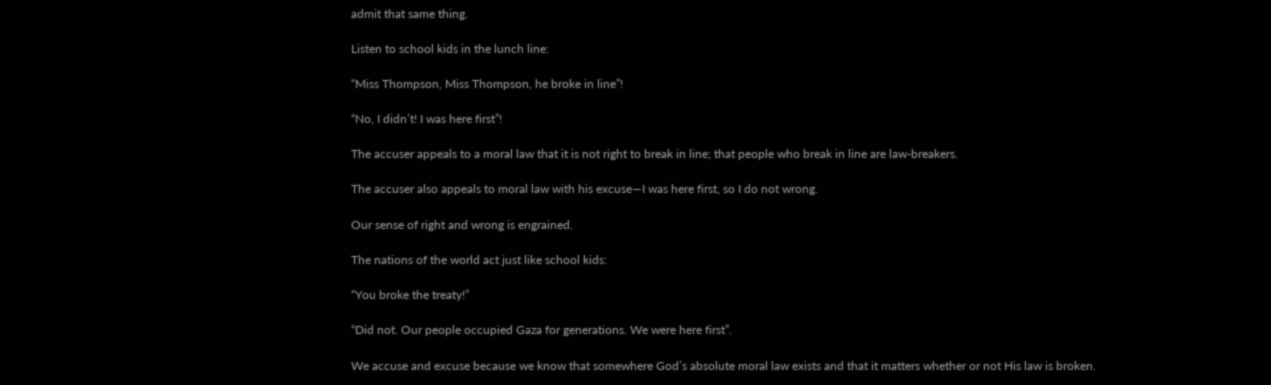admit that same thing.

Listen to school kids in the lunch line:

“Miss Thompson, Miss Thompson, he broke in line”!

“No, I didn’t! I was here first”!

The accuser appeals to a moral law that it is not right to break in line; that people who break in line are law-breakers.

The accuser also appeals to moral law with his excuse—I was here first, so I do not wrong.

Our sense of right and wrong is engrained.

The nations of the world act just like school kids:

“You broke the treaty!”

“Did not. Our people occupied Gaza for generations. We were here first”.

We accuse and excuse because we know that somewhere God’s absolute moral law exists and that it matters whether or not His law is broken.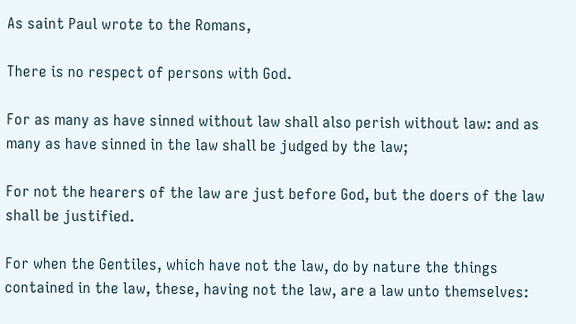As saint Paul wrote to the Romans,

There is no respect of persons with God.

For as many as have sinned without law shall also perish without law: and as many as have sinned in the law shall be judged by the law;

For not the hearers of the law are just before God, but the doers of the law shall be justified.

For when the Gentiles, which have not the law, do by nature the things contained in the law, these, having not the law, are a law unto themselves: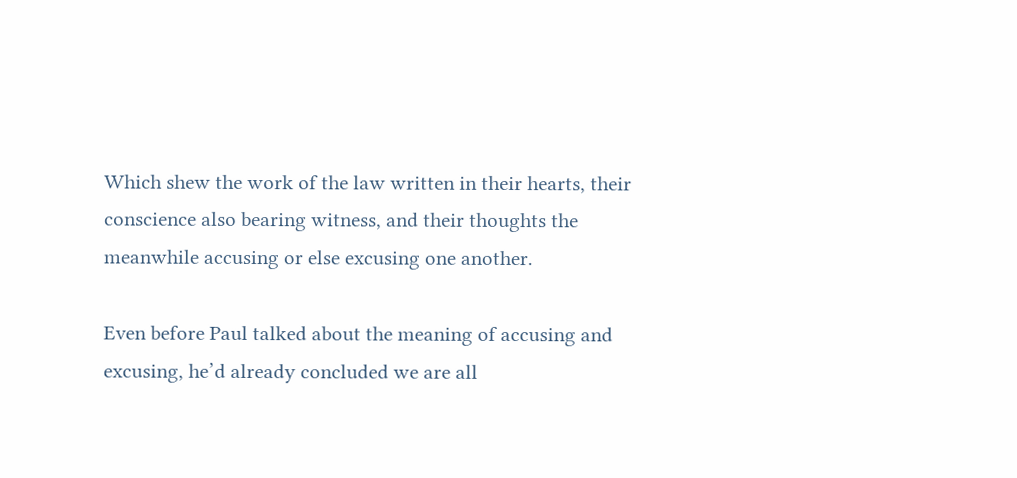Which shew the work of the law written in their hearts, their conscience also bearing witness, and their thoughts the meanwhile accusing or else excusing one another.

Even before Paul talked about the meaning of accusing and excusing, he’d already concluded we are all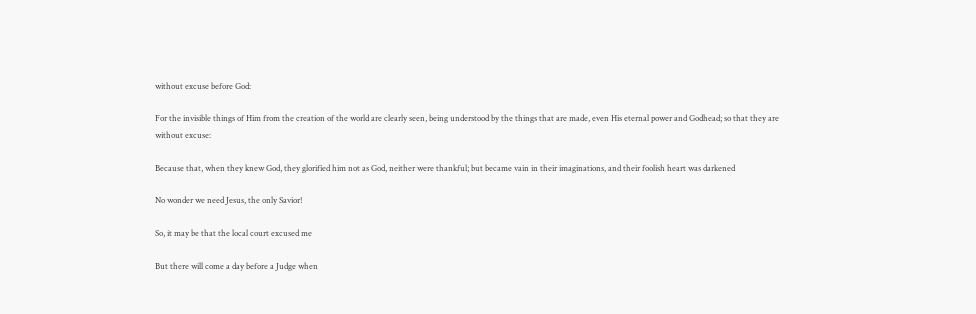without excuse before God:

For the invisible things of Him from the creation of the world are clearly seen, being understood by the things that are made, even His eternal power and Godhead; so that they are without excuse:

Because that, when they knew God, they glorified him not as God, neither were thankful; but became vain in their imaginations, and their foolish heart was darkened

No wonder we need Jesus, the only Savior!

So, it may be that the local court excused me

But there will come a day before a Judge when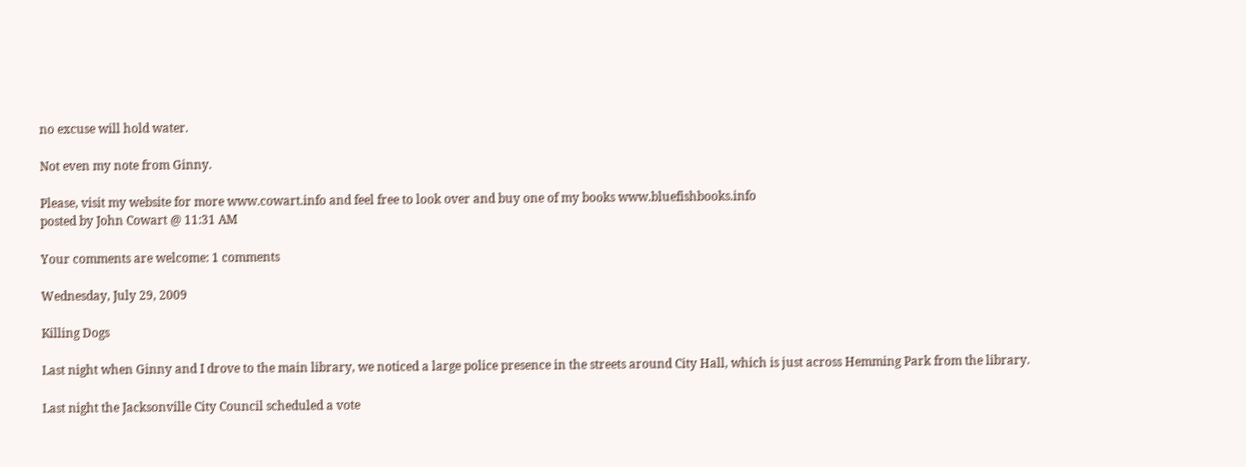no excuse will hold water.

Not even my note from Ginny.

Please, visit my website for more www.cowart.info and feel free to look over and buy one of my books www.bluefishbooks.info
posted by John Cowart @ 11:31 AM

Your comments are welcome: 1 comments

Wednesday, July 29, 2009

Killing Dogs

Last night when Ginny and I drove to the main library, we noticed a large police presence in the streets around City Hall, which is just across Hemming Park from the library.

Last night the Jacksonville City Council scheduled a vote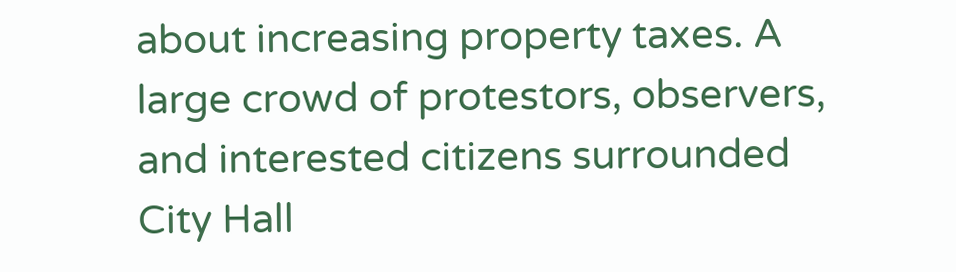about increasing property taxes. A large crowd of protestors, observers, and interested citizens surrounded City Hall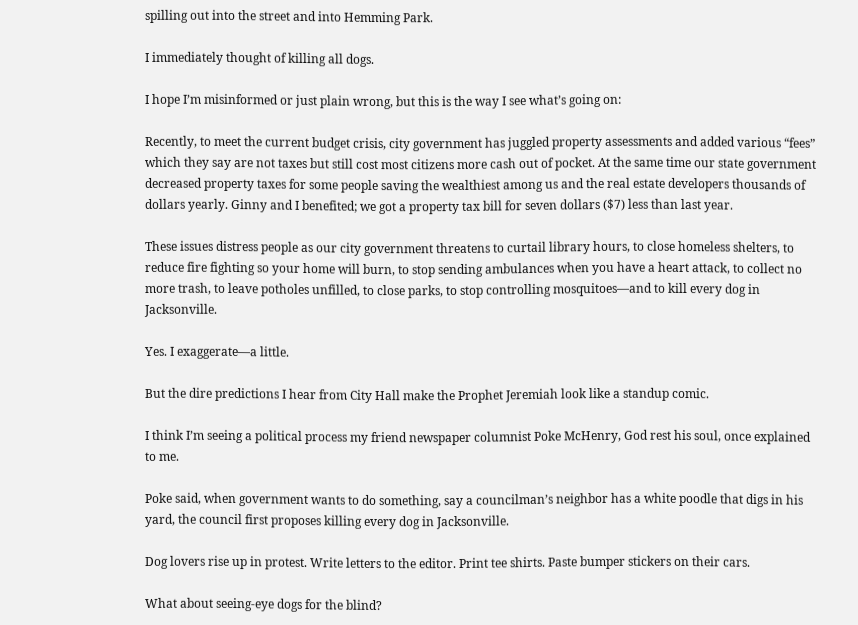spilling out into the street and into Hemming Park.

I immediately thought of killing all dogs.

I hope I’m misinformed or just plain wrong, but this is the way I see what’s going on:

Recently, to meet the current budget crisis, city government has juggled property assessments and added various “fees” which they say are not taxes but still cost most citizens more cash out of pocket. At the same time our state government decreased property taxes for some people saving the wealthiest among us and the real estate developers thousands of dollars yearly. Ginny and I benefited; we got a property tax bill for seven dollars ($7) less than last year.

These issues distress people as our city government threatens to curtail library hours, to close homeless shelters, to reduce fire fighting so your home will burn, to stop sending ambulances when you have a heart attack, to collect no more trash, to leave potholes unfilled, to close parks, to stop controlling mosquitoes—and to kill every dog in Jacksonville.

Yes. I exaggerate—a little.

But the dire predictions I hear from City Hall make the Prophet Jeremiah look like a standup comic.

I think I’m seeing a political process my friend newspaper columnist Poke McHenry, God rest his soul, once explained to me.

Poke said, when government wants to do something, say a councilman’s neighbor has a white poodle that digs in his yard, the council first proposes killing every dog in Jacksonville.

Dog lovers rise up in protest. Write letters to the editor. Print tee shirts. Paste bumper stickers on their cars.

What about seeing-eye dogs for the blind?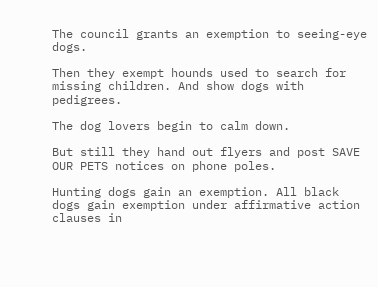The council grants an exemption to seeing-eye dogs.

Then they exempt hounds used to search for missing children. And show dogs with pedigrees.

The dog lovers begin to calm down.

But still they hand out flyers and post SAVE OUR PETS notices on phone poles.

Hunting dogs gain an exemption. All black dogs gain exemption under affirmative action clauses in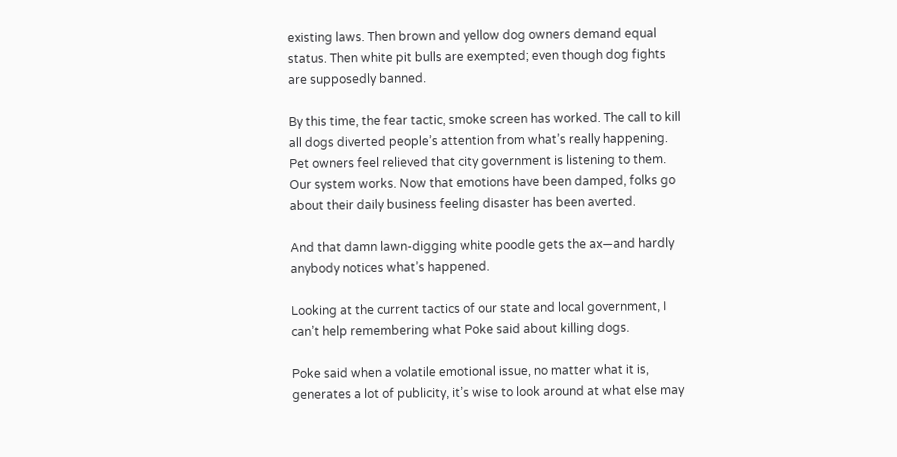existing laws. Then brown and yellow dog owners demand equal status. Then white pit bulls are exempted; even though dog fights are supposedly banned.

By this time, the fear tactic, smoke screen has worked. The call to kill all dogs diverted people’s attention from what’s really happening. Pet owners feel relieved that city government is listening to them. Our system works. Now that emotions have been damped, folks go about their daily business feeling disaster has been averted.

And that damn lawn-digging white poodle gets the ax—and hardly anybody notices what’s happened.

Looking at the current tactics of our state and local government, I can’t help remembering what Poke said about killing dogs.

Poke said when a volatile emotional issue, no matter what it is, generates a lot of publicity, it’s wise to look around at what else may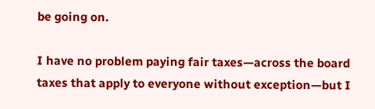be going on.

I have no problem paying fair taxes—across the board taxes that apply to everyone without exception—but I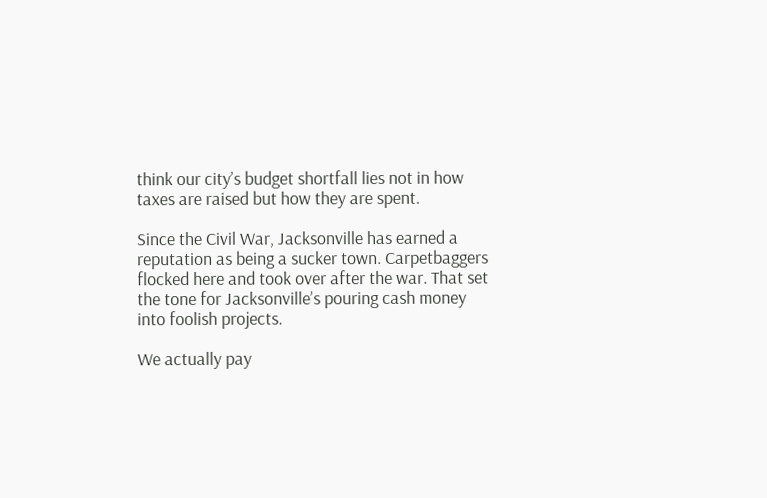think our city’s budget shortfall lies not in how taxes are raised but how they are spent.

Since the Civil War, Jacksonville has earned a reputation as being a sucker town. Carpetbaggers flocked here and took over after the war. That set the tone for Jacksonville’s pouring cash money into foolish projects.

We actually pay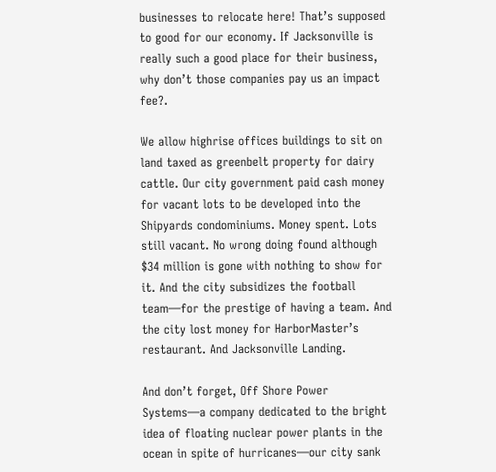businesses to relocate here! That’s supposed to good for our economy. If Jacksonville is really such a good place for their business, why don’t those companies pay us an impact fee?.

We allow highrise offices buildings to sit on land taxed as greenbelt property for dairy cattle. Our city government paid cash money for vacant lots to be developed into the Shipyards condominiums. Money spent. Lots still vacant. No wrong doing found although $34 million is gone with nothing to show for it. And the city subsidizes the football team—for the prestige of having a team. And the city lost money for HarborMaster’s restaurant. And Jacksonville Landing.

And don’t forget, Off Shore Power Systems—a company dedicated to the bright idea of floating nuclear power plants in the ocean in spite of hurricanes—our city sank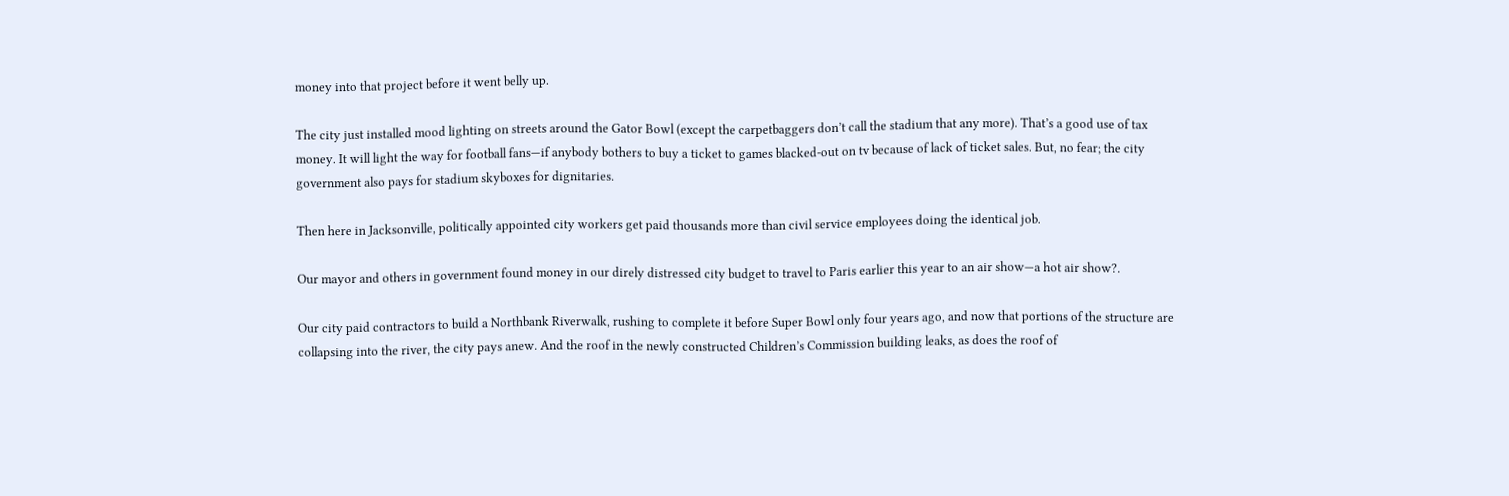money into that project before it went belly up.

The city just installed mood lighting on streets around the Gator Bowl (except the carpetbaggers don’t call the stadium that any more). That’s a good use of tax money. It will light the way for football fans—if anybody bothers to buy a ticket to games blacked-out on tv because of lack of ticket sales. But, no fear; the city government also pays for stadium skyboxes for dignitaries.

Then here in Jacksonville, politically appointed city workers get paid thousands more than civil service employees doing the identical job.

Our mayor and others in government found money in our direly distressed city budget to travel to Paris earlier this year to an air show—a hot air show?.

Our city paid contractors to build a Northbank Riverwalk, rushing to complete it before Super Bowl only four years ago, and now that portions of the structure are collapsing into the river, the city pays anew. And the roof in the newly constructed Children’s Commission building leaks, as does the roof of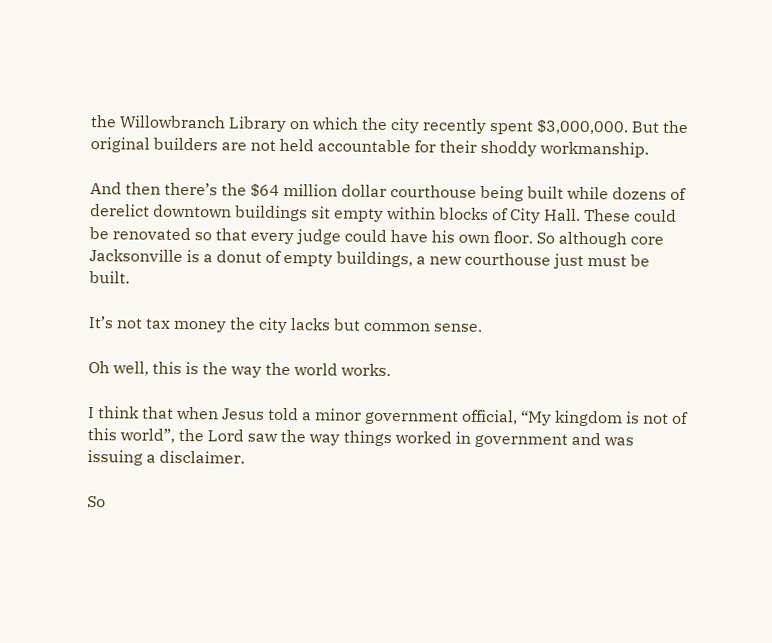the Willowbranch Library on which the city recently spent $3,000,000. But the original builders are not held accountable for their shoddy workmanship.

And then there’s the $64 million dollar courthouse being built while dozens of derelict downtown buildings sit empty within blocks of City Hall. These could be renovated so that every judge could have his own floor. So although core Jacksonville is a donut of empty buildings, a new courthouse just must be built.

It’s not tax money the city lacks but common sense.

Oh well, this is the way the world works.

I think that when Jesus told a minor government official, “My kingdom is not of this world”, the Lord saw the way things worked in government and was issuing a disclaimer.

So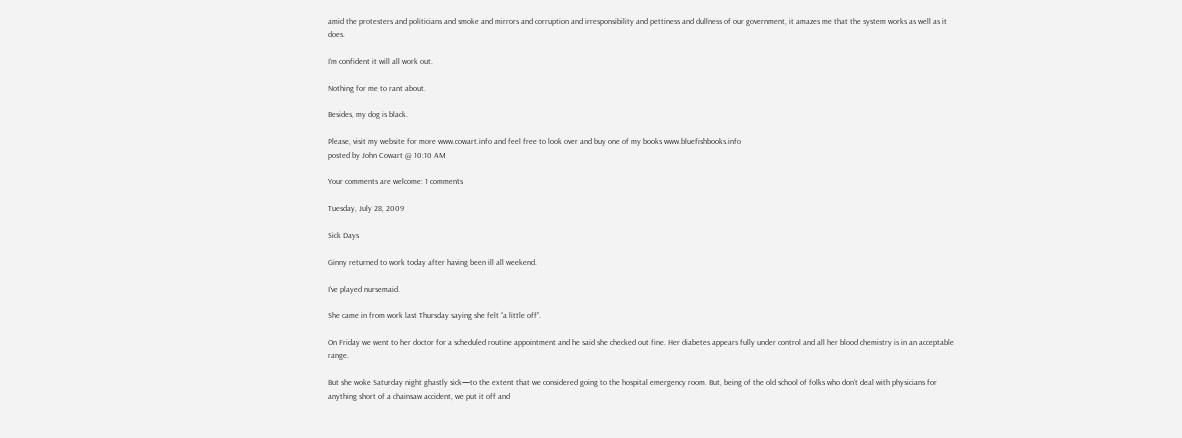amid the protesters and politicians and smoke and mirrors and corruption and irresponsibility and pettiness and dullness of our government, it amazes me that the system works as well as it does.

I’m confident it will all work out.

Nothing for me to rant about.

Besides, my dog is black.

Please, visit my website for more www.cowart.info and feel free to look over and buy one of my books www.bluefishbooks.info
posted by John Cowart @ 10:10 AM

Your comments are welcome: 1 comments

Tuesday, July 28, 2009

Sick Days

Ginny returned to work today after having been ill all weekend.

I’ve played nursemaid.

She came in from work last Thursday saying she felt “a little off”.

On Friday we went to her doctor for a scheduled routine appointment and he said she checked out fine. Her diabetes appears fully under control and all her blood chemistry is in an acceptable range.

But she woke Saturday night ghastly sick—to the extent that we considered going to the hospital emergency room. But, being of the old school of folks who don’t deal with physicians for anything short of a chainsaw accident, we put it off and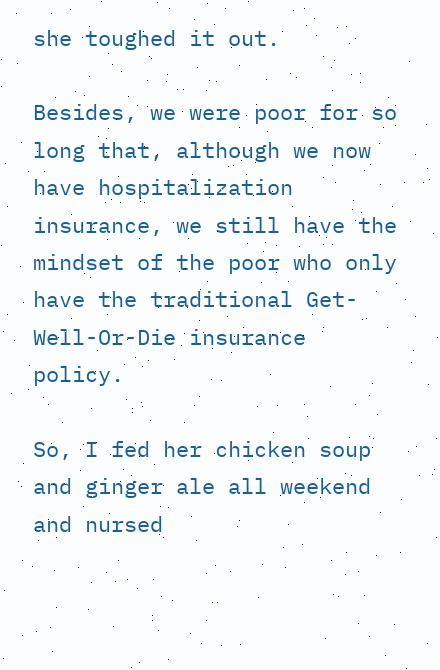she toughed it out.

Besides, we were poor for so long that, although we now have hospitalization insurance, we still have the mindset of the poor who only have the traditional Get-Well-Or-Die insurance policy.

So, I fed her chicken soup and ginger ale all weekend and nursed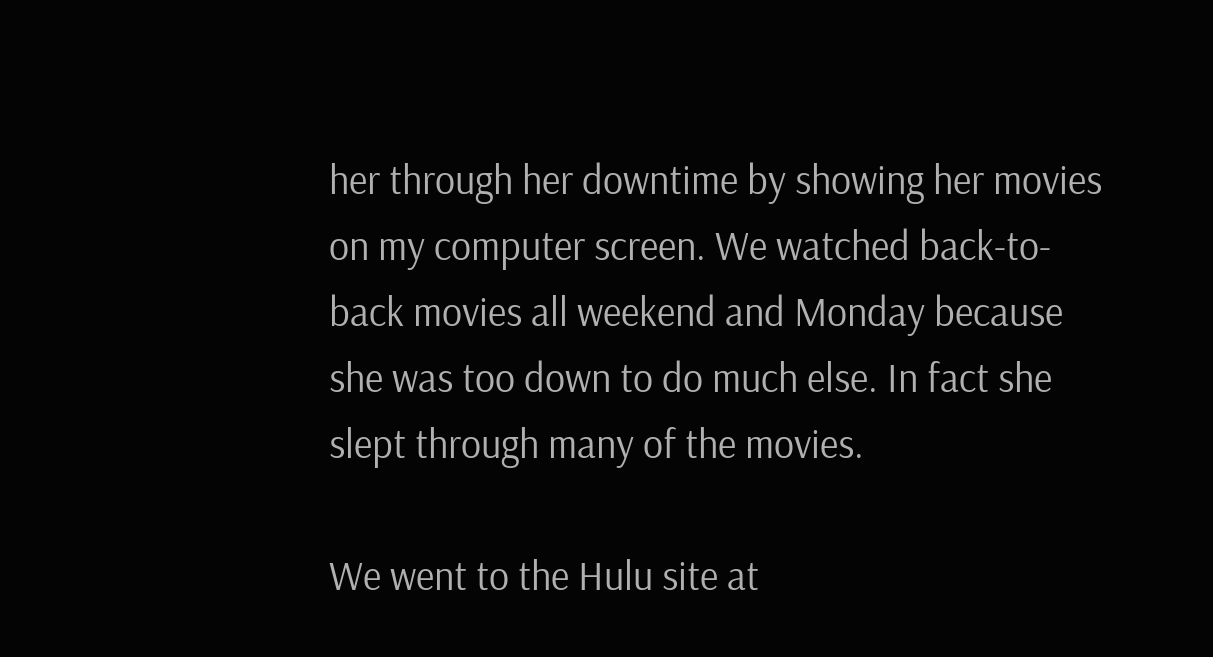her through her downtime by showing her movies on my computer screen. We watched back-to-back movies all weekend and Monday because she was too down to do much else. In fact she slept through many of the movies.

We went to the Hulu site at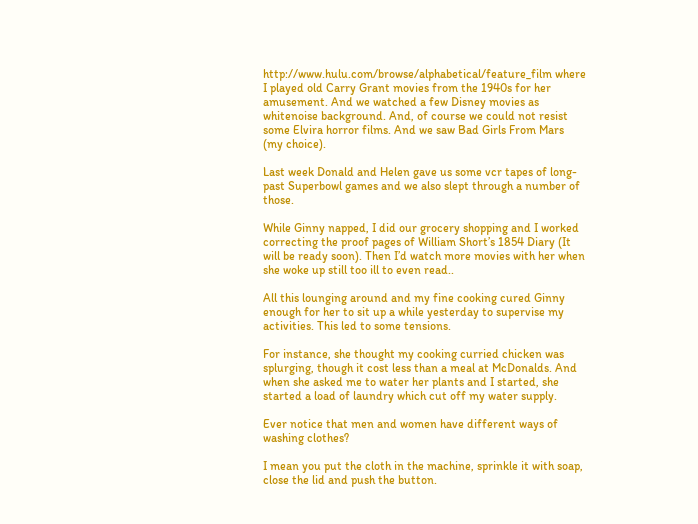http://www.hulu.com/browse/alphabetical/feature_film where I played old Carry Grant movies from the 1940s for her amusement. And we watched a few Disney movies as whitenoise background. And, of course we could not resist some Elvira horror films. And we saw Bad Girls From Mars (my choice).

Last week Donald and Helen gave us some vcr tapes of long-past Superbowl games and we also slept through a number of those.

While Ginny napped, I did our grocery shopping and I worked correcting the proof pages of William Short’s 1854 Diary (It will be ready soon). Then I’d watch more movies with her when she woke up still too ill to even read..

All this lounging around and my fine cooking cured Ginny enough for her to sit up a while yesterday to supervise my activities. This led to some tensions.

For instance, she thought my cooking curried chicken was splurging, though it cost less than a meal at McDonalds. And when she asked me to water her plants and I started, she started a load of laundry which cut off my water supply.

Ever notice that men and women have different ways of washing clothes?

I mean you put the cloth in the machine, sprinkle it with soap, close the lid and push the button.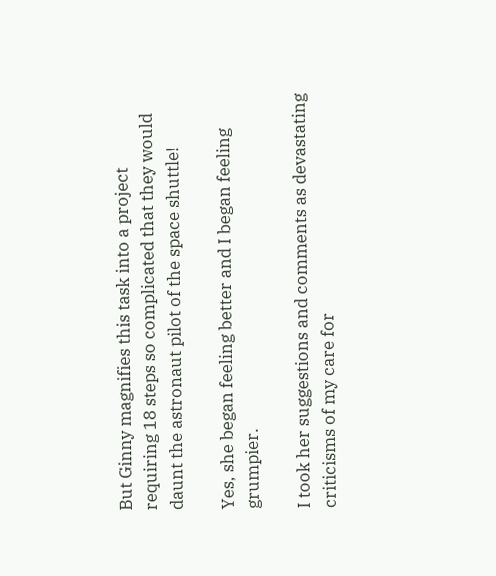But Ginny magnifies this task into a project requiring 18 steps so complicated that they would daunt the astronaut pilot of the space shuttle!

Yes, she began feeling better and I began feeling grumpier.

I took her suggestions and comments as devastating criticisms of my care for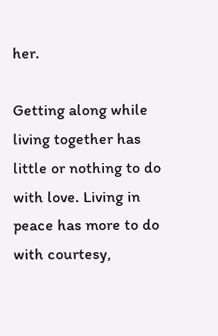her.

Getting along while living together has little or nothing to do with love. Living in peace has more to do with courtesy,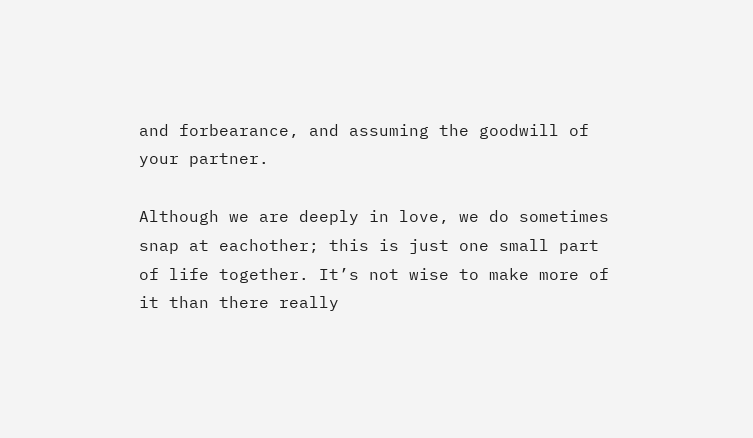and forbearance, and assuming the goodwill of your partner.

Although we are deeply in love, we do sometimes snap at eachother; this is just one small part of life together. It’s not wise to make more of it than there really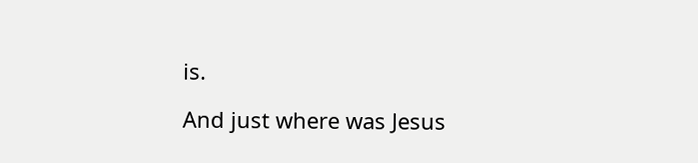is.

And just where was Jesus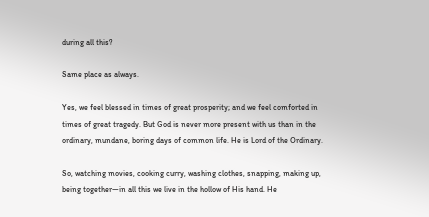during all this?

Same place as always.

Yes, we feel blessed in times of great prosperity; and we feel comforted in times of great tragedy. But God is never more present with us than in the ordinary, mundane, boring days of common life. He is Lord of the Ordinary.

So, watching movies, cooking curry, washing clothes, snapping, making up, being together—in all this we live in the hollow of His hand. He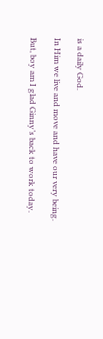is a daily God.

In Him we live and move and have our very being.

But, boy am I glad Ginny’s back to work today.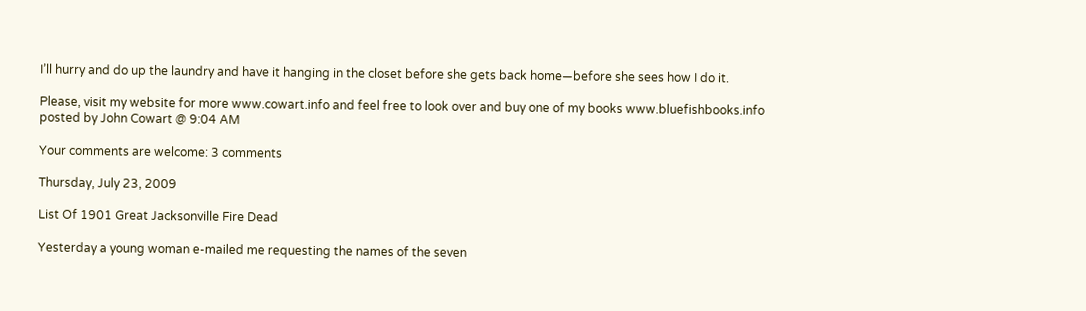I’ll hurry and do up the laundry and have it hanging in the closet before she gets back home—before she sees how I do it.

Please, visit my website for more www.cowart.info and feel free to look over and buy one of my books www.bluefishbooks.info
posted by John Cowart @ 9:04 AM

Your comments are welcome: 3 comments

Thursday, July 23, 2009

List Of 1901 Great Jacksonville Fire Dead

Yesterday a young woman e-mailed me requesting the names of the seven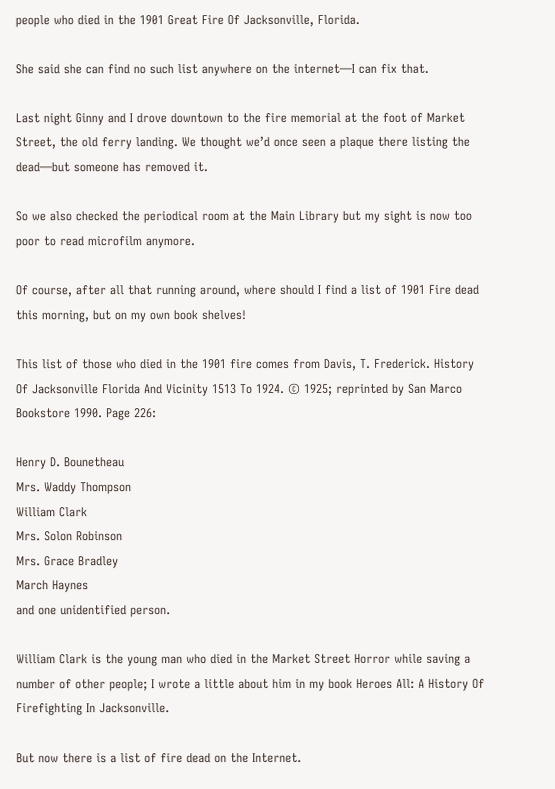people who died in the 1901 Great Fire Of Jacksonville, Florida.

She said she can find no such list anywhere on the internet—I can fix that.

Last night Ginny and I drove downtown to the fire memorial at the foot of Market Street, the old ferry landing. We thought we’d once seen a plaque there listing the dead—but someone has removed it.

So we also checked the periodical room at the Main Library but my sight is now too poor to read microfilm anymore.

Of course, after all that running around, where should I find a list of 1901 Fire dead this morning, but on my own book shelves!

This list of those who died in the 1901 fire comes from Davis, T. Frederick. History Of Jacksonville Florida And Vicinity 1513 To 1924. © 1925; reprinted by San Marco Bookstore 1990. Page 226:

Henry D. Bounetheau
Mrs. Waddy Thompson
William Clark
Mrs. Solon Robinson
Mrs. Grace Bradley
March Haynes
and one unidentified person.

William Clark is the young man who died in the Market Street Horror while saving a number of other people; I wrote a little about him in my book Heroes All: A History Of Firefighting In Jacksonville.

But now there is a list of fire dead on the Internet.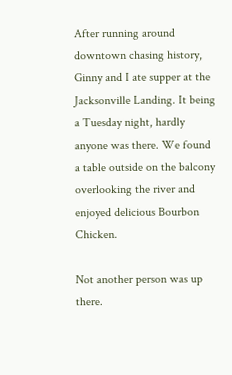After running around downtown chasing history, Ginny and I ate supper at the Jacksonville Landing. It being a Tuesday night, hardly anyone was there. We found a table outside on the balcony overlooking the river and enjoyed delicious Bourbon Chicken.

Not another person was up there.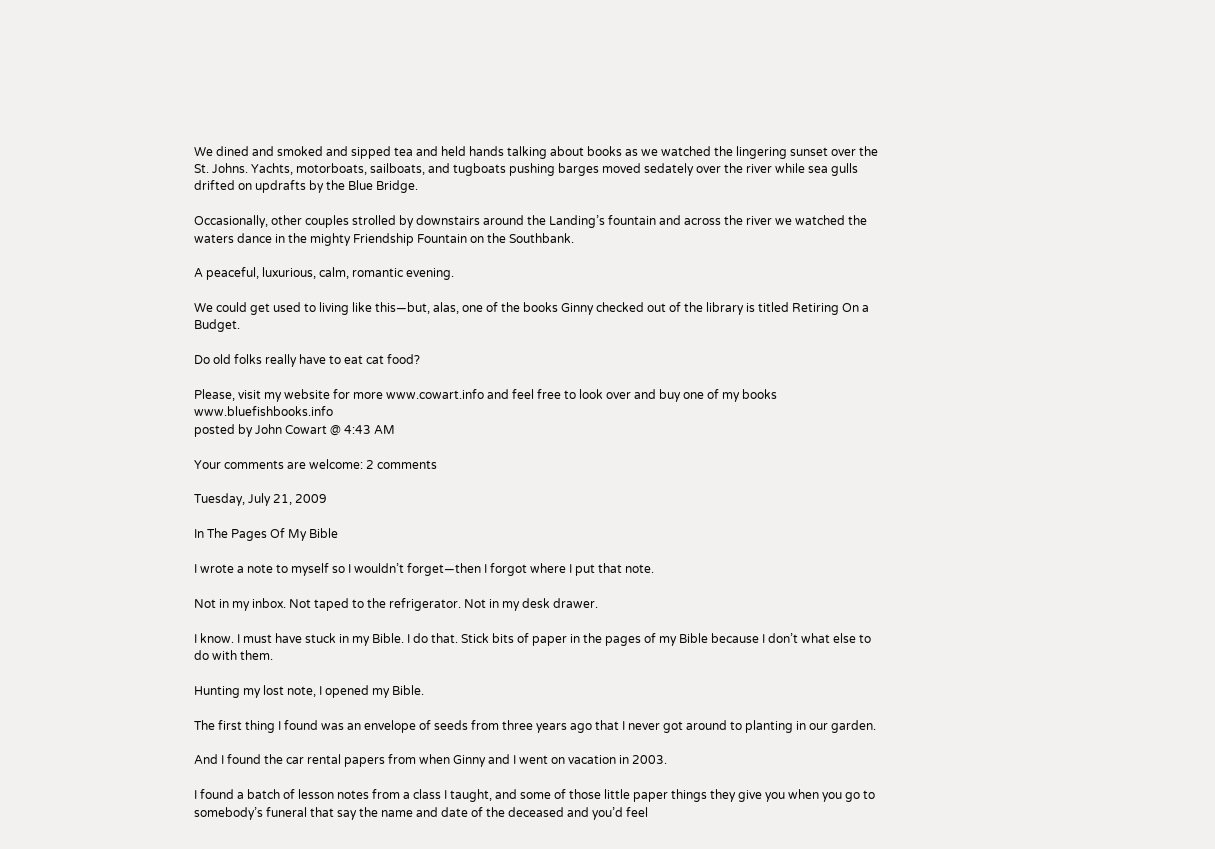We dined and smoked and sipped tea and held hands talking about books as we watched the lingering sunset over the St. Johns. Yachts, motorboats, sailboats, and tugboats pushing barges moved sedately over the river while sea gulls drifted on updrafts by the Blue Bridge.

Occasionally, other couples strolled by downstairs around the Landing’s fountain and across the river we watched the waters dance in the mighty Friendship Fountain on the Southbank.

A peaceful, luxurious, calm, romantic evening.

We could get used to living like this—but, alas, one of the books Ginny checked out of the library is titled Retiring On a Budget.

Do old folks really have to eat cat food?

Please, visit my website for more www.cowart.info and feel free to look over and buy one of my books www.bluefishbooks.info
posted by John Cowart @ 4:43 AM

Your comments are welcome: 2 comments

Tuesday, July 21, 2009

In The Pages Of My Bible

I wrote a note to myself so I wouldn’t forget—then I forgot where I put that note.

Not in my inbox. Not taped to the refrigerator. Not in my desk drawer.

I know. I must have stuck in my Bible. I do that. Stick bits of paper in the pages of my Bible because I don’t what else to do with them.

Hunting my lost note, I opened my Bible.

The first thing I found was an envelope of seeds from three years ago that I never got around to planting in our garden.

And I found the car rental papers from when Ginny and I went on vacation in 2003.

I found a batch of lesson notes from a class I taught, and some of those little paper things they give you when you go to somebody’s funeral that say the name and date of the deceased and you’d feel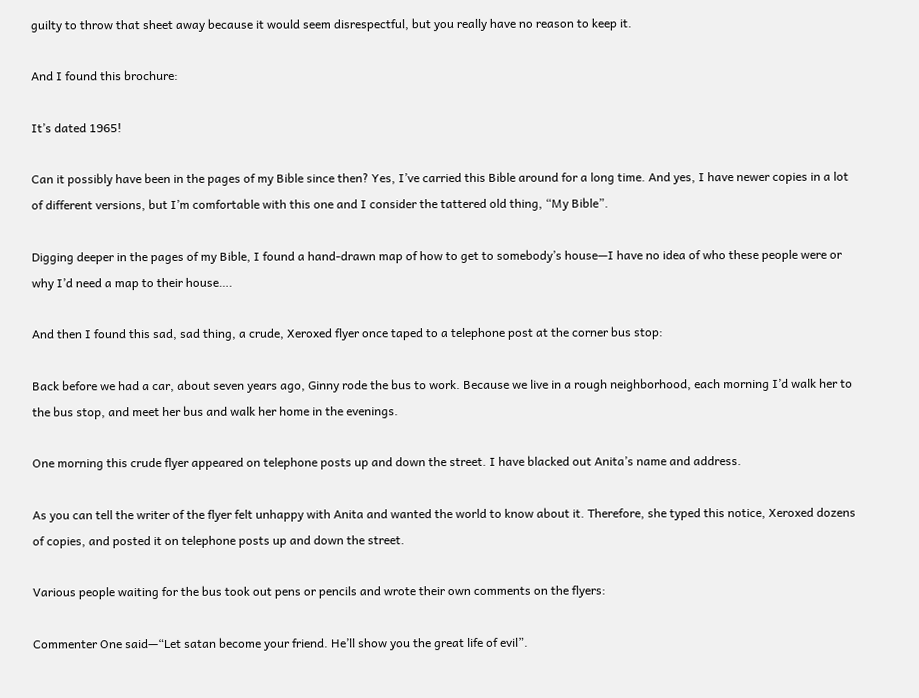guilty to throw that sheet away because it would seem disrespectful, but you really have no reason to keep it.

And I found this brochure:

It’s dated 1965!

Can it possibly have been in the pages of my Bible since then? Yes, I’ve carried this Bible around for a long time. And yes, I have newer copies in a lot of different versions, but I’m comfortable with this one and I consider the tattered old thing, “My Bible”.

Digging deeper in the pages of my Bible, I found a hand-drawn map of how to get to somebody’s house—I have no idea of who these people were or why I’d need a map to their house….

And then I found this sad, sad thing, a crude, Xeroxed flyer once taped to a telephone post at the corner bus stop:

Back before we had a car, about seven years ago, Ginny rode the bus to work. Because we live in a rough neighborhood, each morning I’d walk her to the bus stop, and meet her bus and walk her home in the evenings.

One morning this crude flyer appeared on telephone posts up and down the street. I have blacked out Anita’s name and address.

As you can tell the writer of the flyer felt unhappy with Anita and wanted the world to know about it. Therefore, she typed this notice, Xeroxed dozens of copies, and posted it on telephone posts up and down the street.

Various people waiting for the bus took out pens or pencils and wrote their own comments on the flyers:

Commenter One said—“Let satan become your friend. He’ll show you the great life of evil”.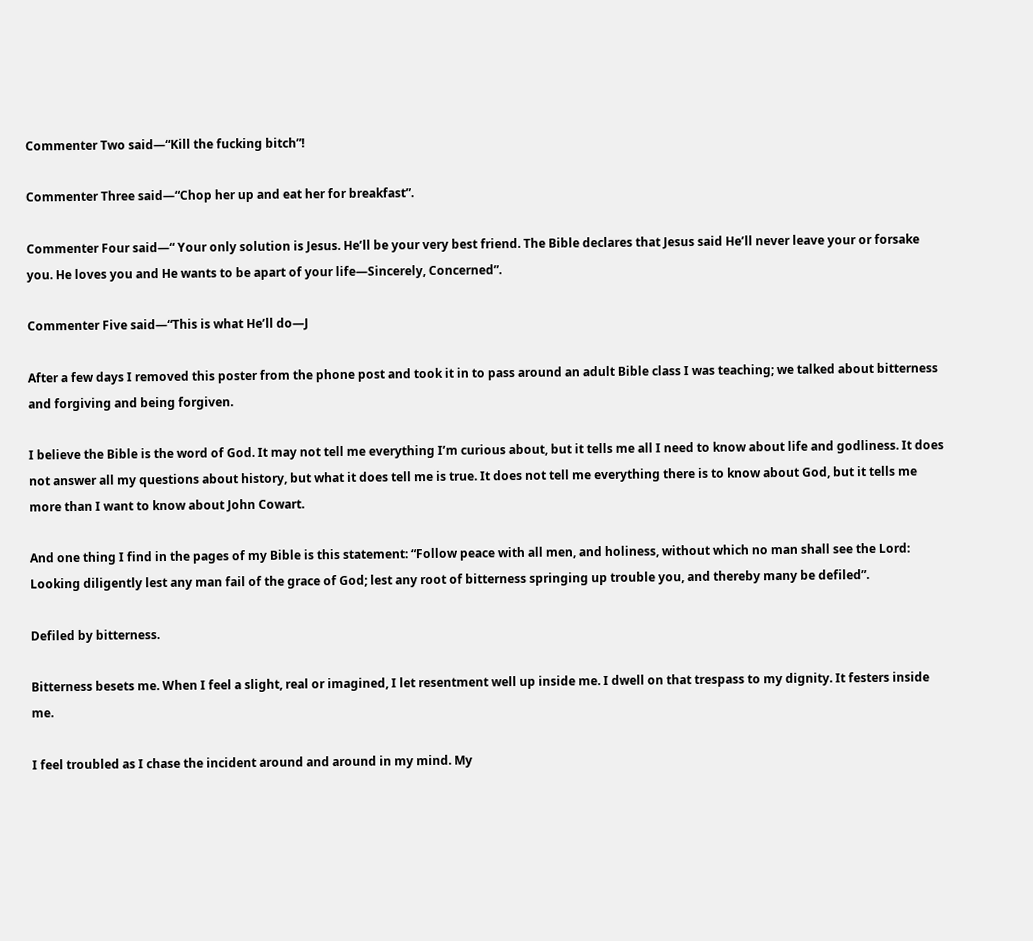Commenter Two said—“Kill the fucking bitch”!

Commenter Three said—“Chop her up and eat her for breakfast”.

Commenter Four said—“ Your only solution is Jesus. He’ll be your very best friend. The Bible declares that Jesus said He’ll never leave your or forsake you. He loves you and He wants to be apart of your life—Sincerely, Concerned”.

Commenter Five said—“This is what He’ll do—J

After a few days I removed this poster from the phone post and took it in to pass around an adult Bible class I was teaching; we talked about bitterness and forgiving and being forgiven.

I believe the Bible is the word of God. It may not tell me everything I’m curious about, but it tells me all I need to know about life and godliness. It does not answer all my questions about history, but what it does tell me is true. It does not tell me everything there is to know about God, but it tells me more than I want to know about John Cowart.

And one thing I find in the pages of my Bible is this statement: “Follow peace with all men, and holiness, without which no man shall see the Lord: Looking diligently lest any man fail of the grace of God; lest any root of bitterness springing up trouble you, and thereby many be defiled”.

Defiled by bitterness.

Bitterness besets me. When I feel a slight, real or imagined, I let resentment well up inside me. I dwell on that trespass to my dignity. It festers inside me.

I feel troubled as I chase the incident around and around in my mind. My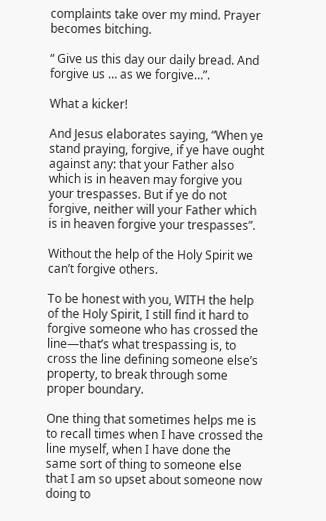complaints take over my mind. Prayer becomes bitching.

“ Give us this day our daily bread. And forgive us … as we forgive…”.

What a kicker!

And Jesus elaborates saying, “When ye stand praying, forgive, if ye have ought against any: that your Father also which is in heaven may forgive you your trespasses. But if ye do not forgive, neither will your Father which is in heaven forgive your trespasses”.

Without the help of the Holy Spirit we can’t forgive others.

To be honest with you, WITH the help of the Holy Spirit, I still find it hard to forgive someone who has crossed the line—that’s what trespassing is, to cross the line defining someone else’s property, to break through some proper boundary.

One thing that sometimes helps me is to recall times when I have crossed the line myself, when I have done the same sort of thing to someone else that I am so upset about someone now doing to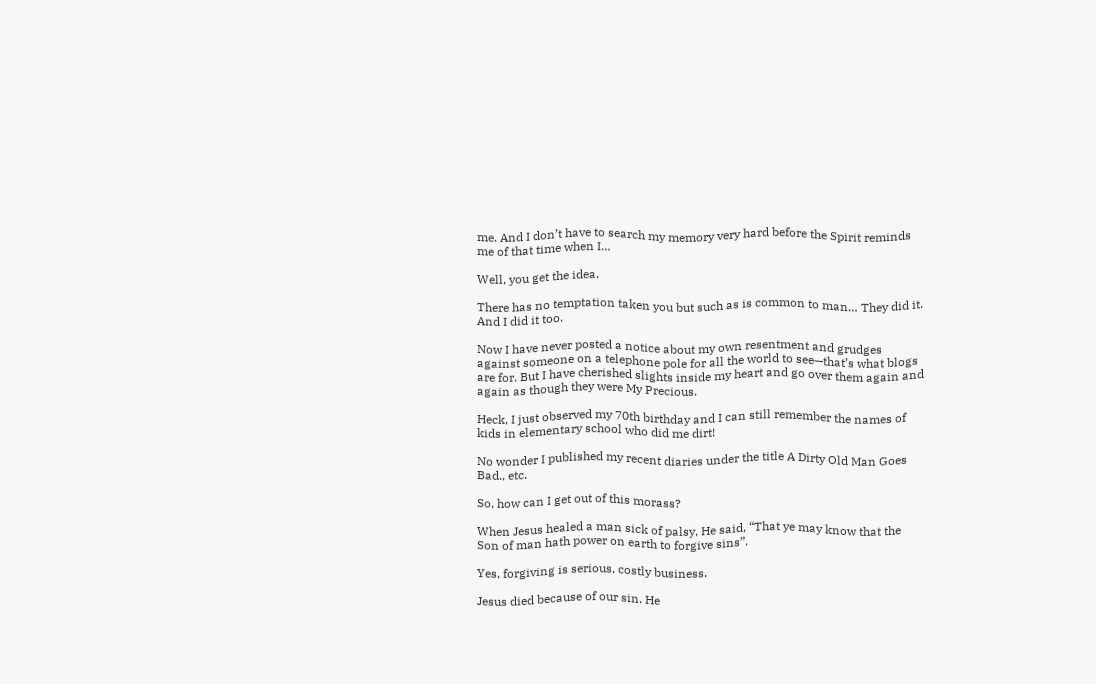me. And I don’t have to search my memory very hard before the Spirit reminds me of that time when I…

Well, you get the idea.

There has no temptation taken you but such as is common to man… They did it. And I did it too.

Now I have never posted a notice about my own resentment and grudges against someone on a telephone pole for all the world to see—that’s what blogs are for. But I have cherished slights inside my heart and go over them again and again as though they were My Precious.

Heck, I just observed my 70th birthday and I can still remember the names of kids in elementary school who did me dirt!

No wonder I published my recent diaries under the title A Dirty Old Man Goes Bad., etc.

So, how can I get out of this morass?

When Jesus healed a man sick of palsy, He said, “That ye may know that the Son of man hath power on earth to forgive sins”.

Yes, forgiving is serious, costly business.

Jesus died because of our sin. He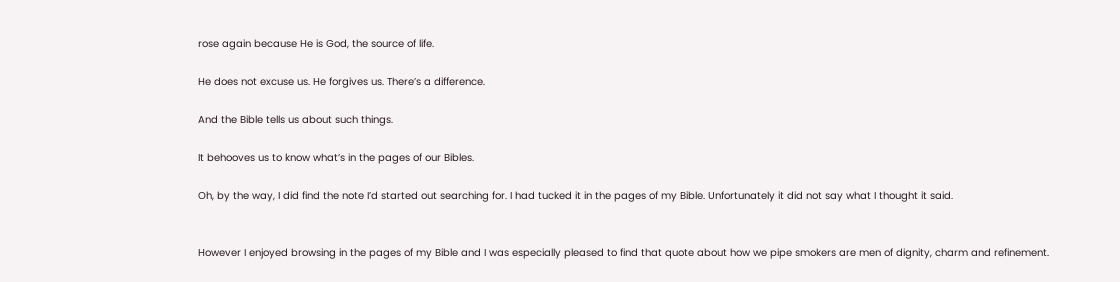rose again because He is God, the source of life.

He does not excuse us. He forgives us. There’s a difference.

And the Bible tells us about such things.

It behooves us to know what’s in the pages of our Bibles.

Oh, by the way, I did find the note I’d started out searching for. I had tucked it in the pages of my Bible. Unfortunately it did not say what I thought it said.


However I enjoyed browsing in the pages of my Bible and I was especially pleased to find that quote about how we pipe smokers are men of dignity, charm and refinement.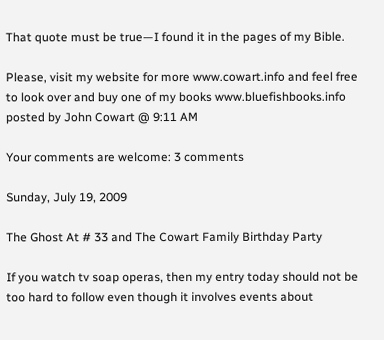That quote must be true—I found it in the pages of my Bible.

Please, visit my website for more www.cowart.info and feel free to look over and buy one of my books www.bluefishbooks.info
posted by John Cowart @ 9:11 AM

Your comments are welcome: 3 comments

Sunday, July 19, 2009

The Ghost At # 33 and The Cowart Family Birthday Party

If you watch tv soap operas, then my entry today should not be too hard to follow even though it involves events about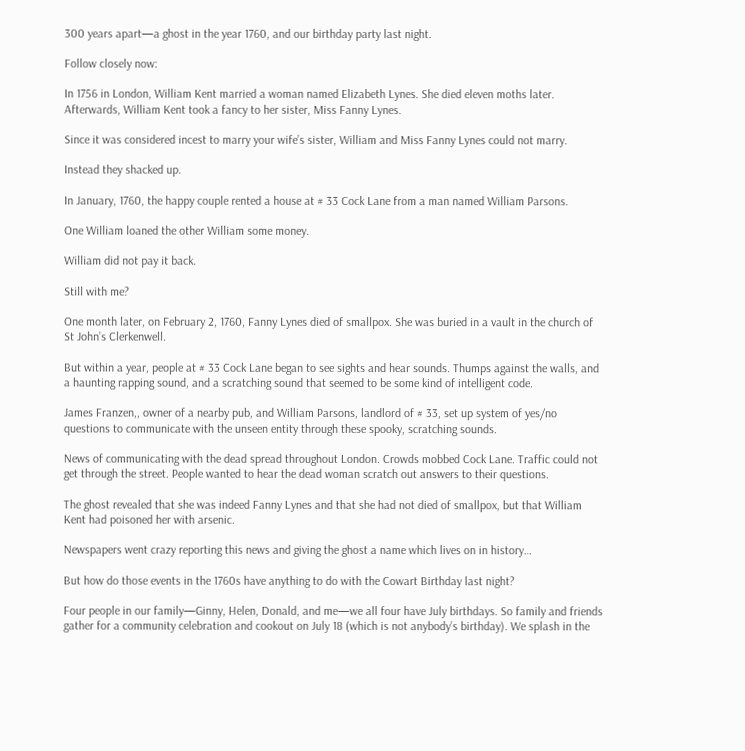300 years apart—a ghost in the year 1760, and our birthday party last night.

Follow closely now:

In 1756 in London, William Kent married a woman named Elizabeth Lynes. She died eleven moths later. Afterwards, William Kent took a fancy to her sister, Miss Fanny Lynes.

Since it was considered incest to marry your wife’s sister, William and Miss Fanny Lynes could not marry.

Instead they shacked up.

In January, 1760, the happy couple rented a house at # 33 Cock Lane from a man named William Parsons.

One William loaned the other William some money.

William did not pay it back.

Still with me?

One month later, on February 2, 1760, Fanny Lynes died of smallpox. She was buried in a vault in the church of St John’s Clerkenwell.

But within a year, people at # 33 Cock Lane began to see sights and hear sounds. Thumps against the walls, and a haunting rapping sound, and a scratching sound that seemed to be some kind of intelligent code.

James Franzen,, owner of a nearby pub, and William Parsons, landlord of # 33, set up system of yes/no questions to communicate with the unseen entity through these spooky, scratching sounds.

News of communicating with the dead spread throughout London. Crowds mobbed Cock Lane. Traffic could not get through the street. People wanted to hear the dead woman scratch out answers to their questions.

The ghost revealed that she was indeed Fanny Lynes and that she had not died of smallpox, but that William Kent had poisoned her with arsenic.

Newspapers went crazy reporting this news and giving the ghost a name which lives on in history…

But how do those events in the 1760s have anything to do with the Cowart Birthday last night?

Four people in our family—Ginny, Helen, Donald, and me—we all four have July birthdays. So family and friends gather for a community celebration and cookout on July 18 (which is not anybody’s birthday). We splash in the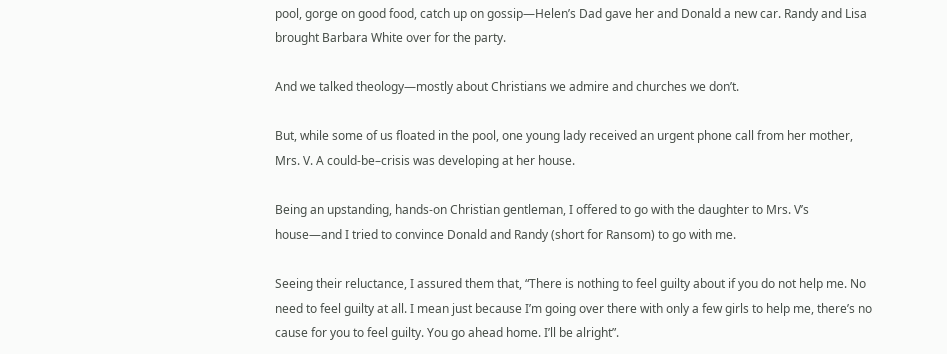pool, gorge on good food, catch up on gossip—Helen’s Dad gave her and Donald a new car. Randy and Lisa brought Barbara White over for the party.

And we talked theology—mostly about Christians we admire and churches we don’t.

But, while some of us floated in the pool, one young lady received an urgent phone call from her mother, Mrs. V. A could-be–crisis was developing at her house.

Being an upstanding, hands-on Christian gentleman, I offered to go with the daughter to Mrs. V’s house—and I tried to convince Donald and Randy (short for Ransom) to go with me.

Seeing their reluctance, I assured them that, “There is nothing to feel guilty about if you do not help me. No need to feel guilty at all. I mean just because I’m going over there with only a few girls to help me, there’s no cause for you to feel guilty. You go ahead home. I’ll be alright”.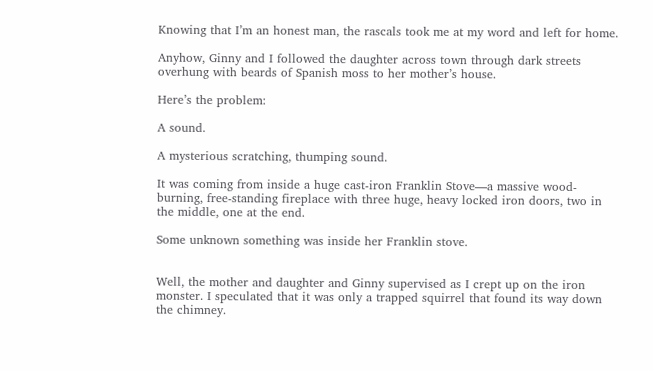Knowing that I’m an honest man, the rascals took me at my word and left for home.

Anyhow, Ginny and I followed the daughter across town through dark streets overhung with beards of Spanish moss to her mother’s house.

Here’s the problem:

A sound.

A mysterious scratching, thumping sound.

It was coming from inside a huge cast-iron Franklin Stove—a massive wood-burning, free-standing fireplace with three huge, heavy locked iron doors, two in the middle, one at the end.

Some unknown something was inside her Franklin stove.


Well, the mother and daughter and Ginny supervised as I crept up on the iron monster. I speculated that it was only a trapped squirrel that found its way down the chimney.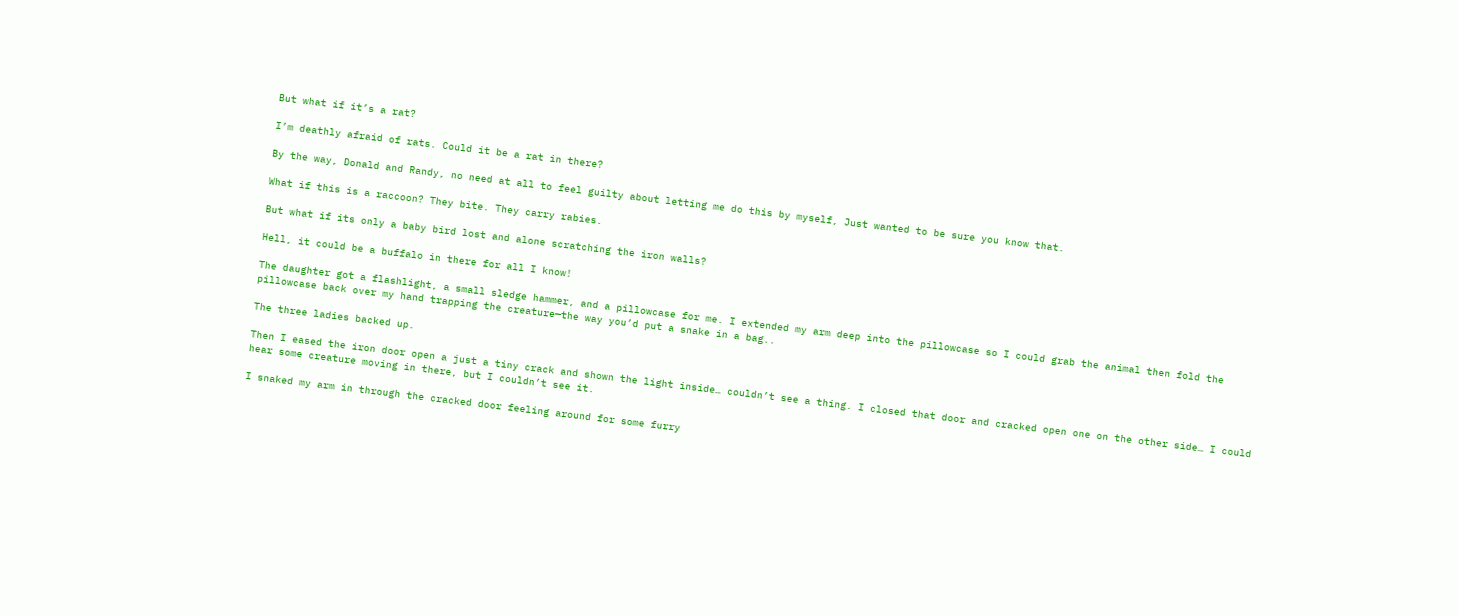But what if it’s a rat?

I’m deathly afraid of rats. Could it be a rat in there?

By the way, Donald and Randy, no need at all to feel guilty about letting me do this by myself, Just wanted to be sure you know that.

What if this is a raccoon? They bite. They carry rabies.

But what if its only a baby bird lost and alone scratching the iron walls?

Hell, it could be a buffalo in there for all I know!

The daughter got a flashlight, a small sledge hammer, and a pillowcase for me. I extended my arm deep into the pillowcase so I could grab the animal then fold the pillowcase back over my hand trapping the creature—the way you’d put a snake in a bag..

The three ladies backed up.

Then I eased the iron door open a just a tiny crack and shown the light inside… couldn’t see a thing. I closed that door and cracked open one on the other side… I could hear some creature moving in there, but I couldn’t see it.

I snaked my arm in through the cracked door feeling around for some furry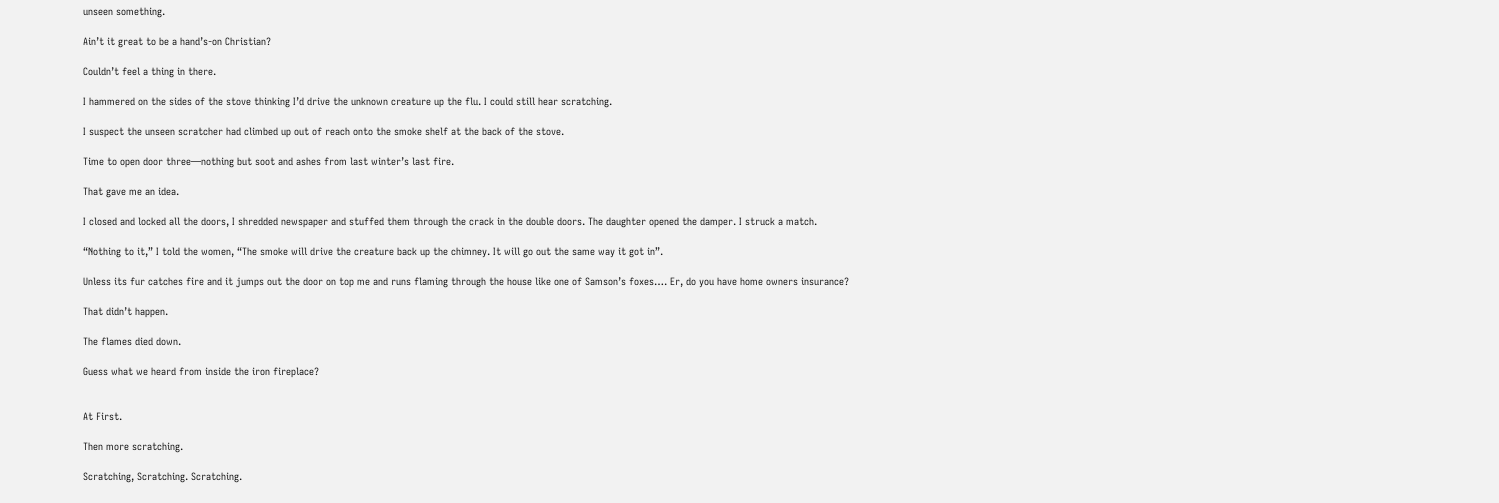unseen something.

Ain’t it great to be a hand’s-on Christian?

Couldn’t feel a thing in there.

I hammered on the sides of the stove thinking I’d drive the unknown creature up the flu. I could still hear scratching.

I suspect the unseen scratcher had climbed up out of reach onto the smoke shelf at the back of the stove.

Time to open door three—nothing but soot and ashes from last winter’s last fire.

That gave me an idea.

I closed and locked all the doors, I shredded newspaper and stuffed them through the crack in the double doors. The daughter opened the damper. I struck a match.

“Nothing to it,” I told the women, “The smoke will drive the creature back up the chimney. It will go out the same way it got in”.

Unless its fur catches fire and it jumps out the door on top me and runs flaming through the house like one of Samson’s foxes…. Er, do you have home owners insurance?

That didn’t happen.

The flames died down.

Guess what we heard from inside the iron fireplace?


At First.

Then more scratching.

Scratching, Scratching. Scratching.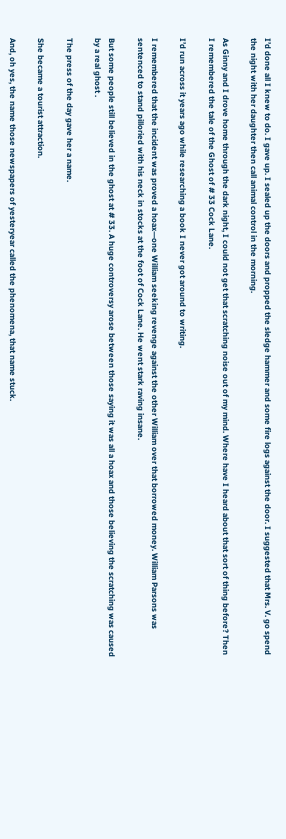I’d done all I knew to do. I gave up. I sealed up the doors and propped the sledge hammer and some fire logs against the door. I suggested that Mrs. V. go spend the night with her daughter then call animal control in the morning.

As Ginny and I drove home through the dark night, I could not get that scratching noise out of my mind. Where have I heard about that sort of thing before? Then I remembered the tale of the Ghost of # 33 Cock Lane.

I’d run across it years ago while researching a book I never got around to writing.

I remembered that the incident was proved a hoax—one William seeking revenge against the other William over that borrowed money. William Parsons was sentenced to stand pilloried with his neck in stocks at the foot of Cock Lane. He went stark raving insane.

But some people still believed in the ghost at # 33. A huge controversy arose between those saying it was all a hoax and those believing the scratching was caused by a real ghost .

The press of the day gave her a name.

She became a tourist attraction.

And, oh yes, the name those newspapers of yesteryear called the phenomena, that name stuck.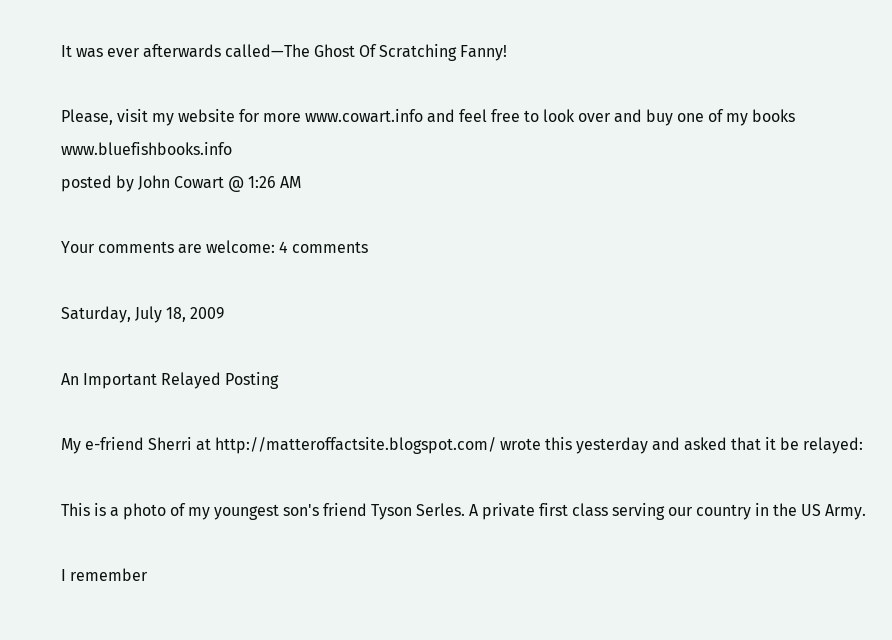It was ever afterwards called—The Ghost Of Scratching Fanny!

Please, visit my website for more www.cowart.info and feel free to look over and buy one of my books www.bluefishbooks.info
posted by John Cowart @ 1:26 AM

Your comments are welcome: 4 comments

Saturday, July 18, 2009

An Important Relayed Posting

My e-friend Sherri at http://matteroffactsite.blogspot.com/ wrote this yesterday and asked that it be relayed:

This is a photo of my youngest son's friend Tyson Serles. A private first class serving our country in the US Army.

I remember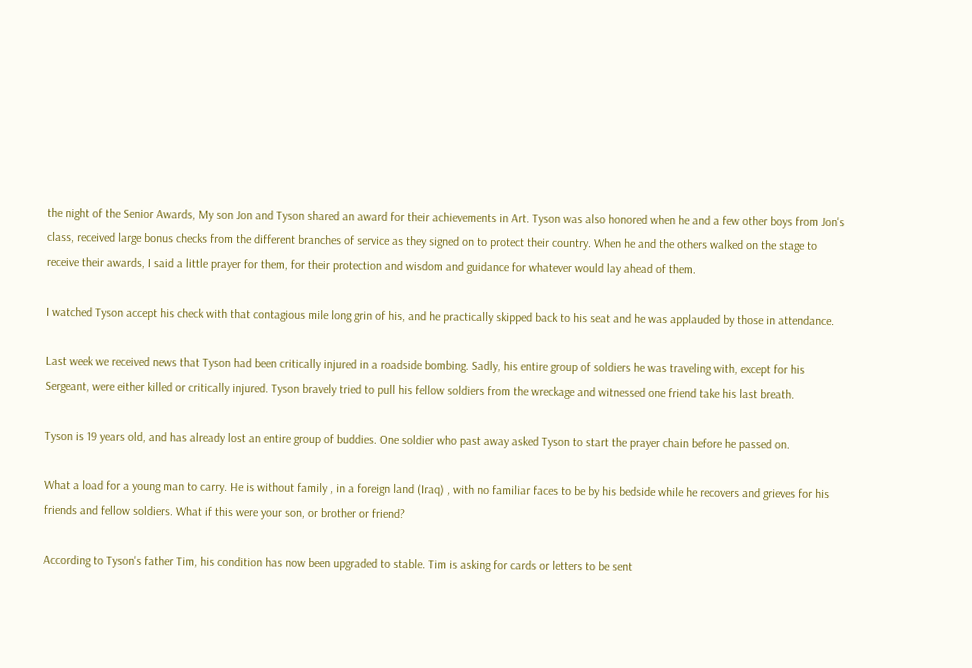the night of the Senior Awards, My son Jon and Tyson shared an award for their achievements in Art. Tyson was also honored when he and a few other boys from Jon's class, received large bonus checks from the different branches of service as they signed on to protect their country. When he and the others walked on the stage to receive their awards, I said a little prayer for them, for their protection and wisdom and guidance for whatever would lay ahead of them.

I watched Tyson accept his check with that contagious mile long grin of his, and he practically skipped back to his seat and he was applauded by those in attendance.

Last week we received news that Tyson had been critically injured in a roadside bombing. Sadly, his entire group of soldiers he was traveling with, except for his Sergeant, were either killed or critically injured. Tyson bravely tried to pull his fellow soldiers from the wreckage and witnessed one friend take his last breath.

Tyson is 19 years old, and has already lost an entire group of buddies. One soldier who past away asked Tyson to start the prayer chain before he passed on.

What a load for a young man to carry. He is without family , in a foreign land (Iraq) , with no familiar faces to be by his bedside while he recovers and grieves for his friends and fellow soldiers. What if this were your son, or brother or friend?

According to Tyson's father Tim, his condition has now been upgraded to stable. Tim is asking for cards or letters to be sent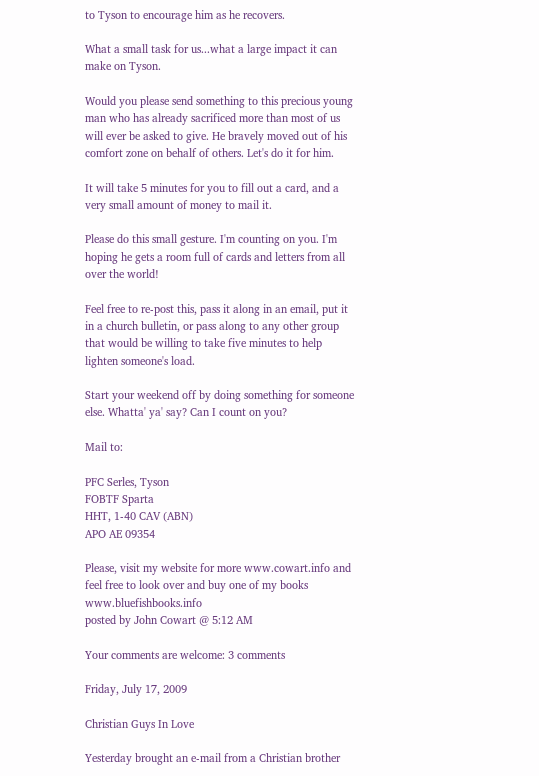to Tyson to encourage him as he recovers.

What a small task for us...what a large impact it can make on Tyson.

Would you please send something to this precious young man who has already sacrificed more than most of us will ever be asked to give. He bravely moved out of his comfort zone on behalf of others. Let's do it for him.

It will take 5 minutes for you to fill out a card, and a very small amount of money to mail it.

Please do this small gesture. I'm counting on you. I'm hoping he gets a room full of cards and letters from all over the world!

Feel free to re-post this, pass it along in an email, put it in a church bulletin, or pass along to any other group that would be willing to take five minutes to help lighten someone's load.

Start your weekend off by doing something for someone else. Whatta' ya' say? Can I count on you?

Mail to:

PFC Serles, Tyson
FOBTF Sparta
HHT, 1-40 CAV (ABN)
APO AE 09354

Please, visit my website for more www.cowart.info and feel free to look over and buy one of my books www.bluefishbooks.info
posted by John Cowart @ 5:12 AM

Your comments are welcome: 3 comments

Friday, July 17, 2009

Christian Guys In Love

Yesterday brought an e-mail from a Christian brother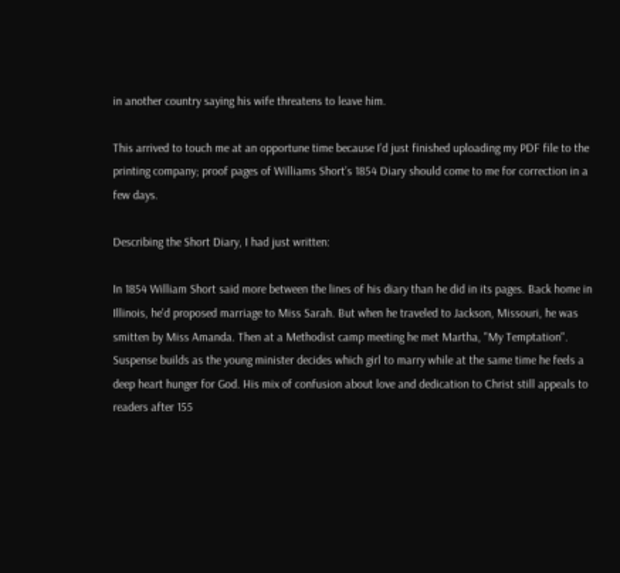in another country saying his wife threatens to leave him.

This arrived to touch me at an opportune time because I’d just finished uploading my PDF file to the printing company; proof pages of Williams Short’s 1854 Diary should come to me for correction in a few days.

Describing the Short Diary, I had just written:

In 1854 William Short said more between the lines of his diary than he did in its pages. Back home in Illinois, he'd proposed marriage to Miss Sarah. But when he traveled to Jackson, Missouri, he was smitten by Miss Amanda. Then at a Methodist camp meeting he met Martha, "My Temptation". Suspense builds as the young minister decides which girl to marry while at the same time he feels a deep heart hunger for God. His mix of confusion about love and dedication to Christ still appeals to readers after 155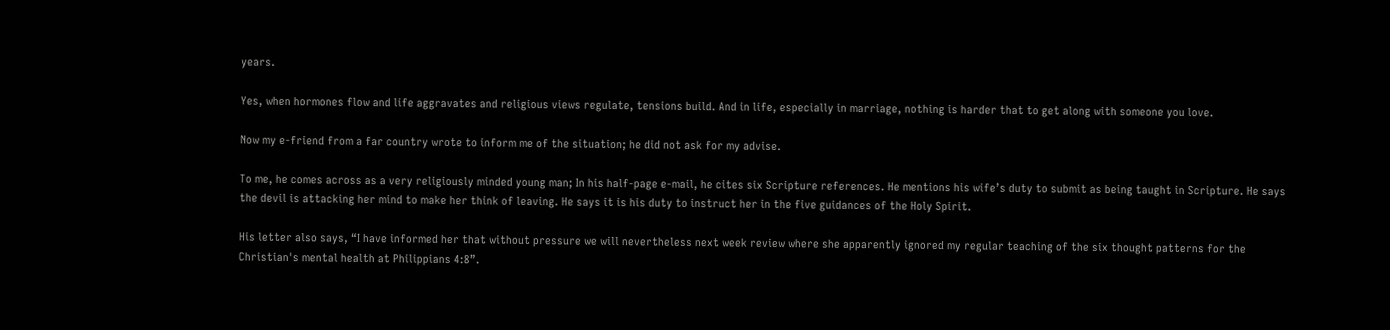years.

Yes, when hormones flow and life aggravates and religious views regulate, tensions build. And in life, especially in marriage, nothing is harder that to get along with someone you love.

Now my e-friend from a far country wrote to inform me of the situation; he did not ask for my advise.

To me, he comes across as a very religiously minded young man; In his half-page e-mail, he cites six Scripture references. He mentions his wife’s duty to submit as being taught in Scripture. He says the devil is attacking her mind to make her think of leaving. He says it is his duty to instruct her in the five guidances of the Holy Spirit.

His letter also says, “I have informed her that without pressure we will nevertheless next week review where she apparently ignored my regular teaching of the six thought patterns for the Christian's mental health at Philippians 4:8”.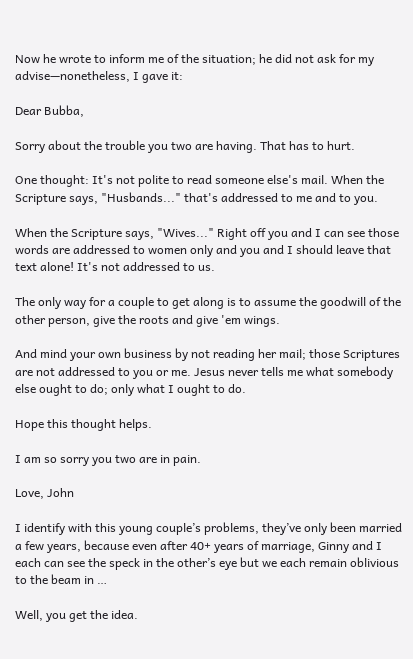Now he wrote to inform me of the situation; he did not ask for my advise—nonetheless, I gave it:

Dear Bubba,

Sorry about the trouble you two are having. That has to hurt.

One thought: It's not polite to read someone else's mail. When the Scripture says, "Husbands..." that's addressed to me and to you.

When the Scripture says, "Wives..." Right off you and I can see those words are addressed to women only and you and I should leave that text alone! It's not addressed to us.

The only way for a couple to get along is to assume the goodwill of the other person, give the roots and give 'em wings.

And mind your own business by not reading her mail; those Scriptures are not addressed to you or me. Jesus never tells me what somebody else ought to do; only what I ought to do.

Hope this thought helps.

I am so sorry you two are in pain.

Love, John

I identify with this young couple’s problems, they’ve only been married a few years, because even after 40+ years of marriage, Ginny and I each can see the speck in the other’s eye but we each remain oblivious to the beam in …

Well, you get the idea.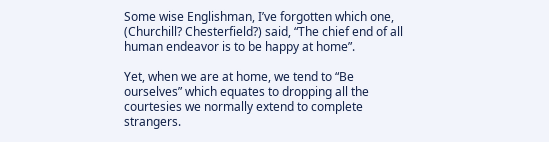Some wise Englishman, I’ve forgotten which one, (Churchill? Chesterfield?) said, “The chief end of all human endeavor is to be happy at home”.

Yet, when we are at home, we tend to “Be ourselves” which equates to dropping all the courtesies we normally extend to complete strangers.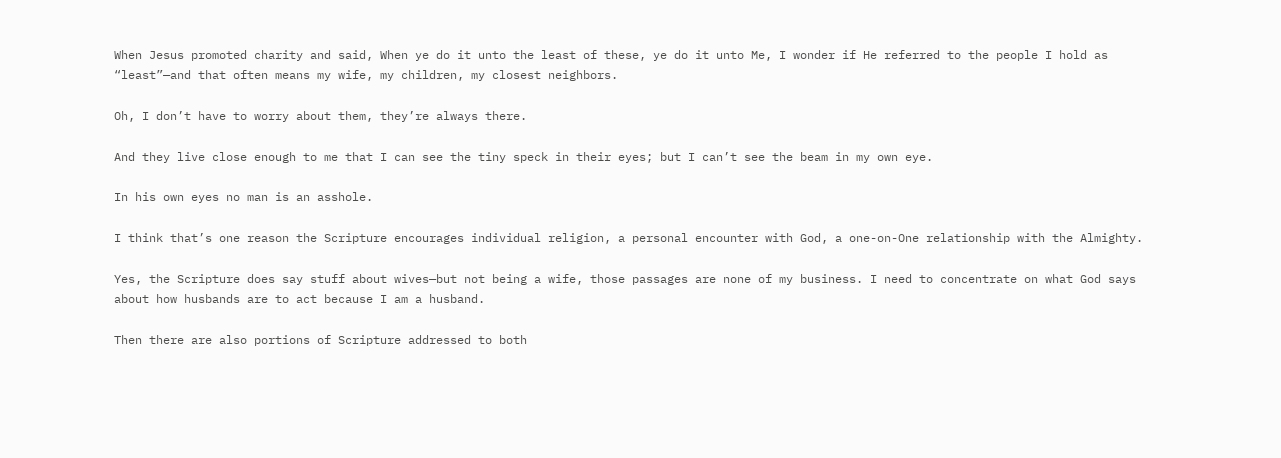When Jesus promoted charity and said, When ye do it unto the least of these, ye do it unto Me, I wonder if He referred to the people I hold as “least”—and that often means my wife, my children, my closest neighbors.

Oh, I don’t have to worry about them, they’re always there.

And they live close enough to me that I can see the tiny speck in their eyes; but I can’t see the beam in my own eye.

In his own eyes no man is an asshole.

I think that’s one reason the Scripture encourages individual religion, a personal encounter with God, a one-on-One relationship with the Almighty.

Yes, the Scripture does say stuff about wives—but not being a wife, those passages are none of my business. I need to concentrate on what God says about how husbands are to act because I am a husband.

Then there are also portions of Scripture addressed to both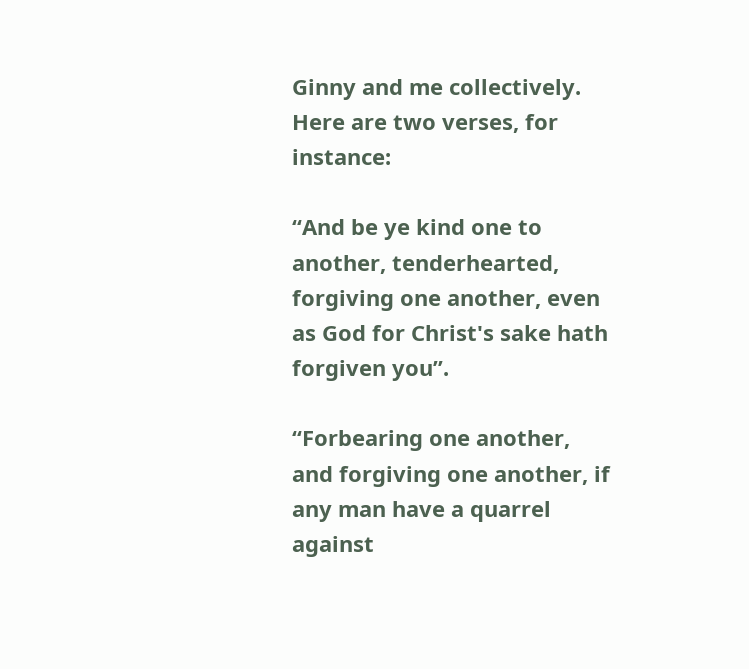Ginny and me collectively. Here are two verses, for instance:

“And be ye kind one to another, tenderhearted, forgiving one another, even as God for Christ's sake hath forgiven you”.

“Forbearing one another, and forgiving one another, if any man have a quarrel against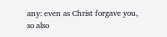any: even as Christ forgave you, so also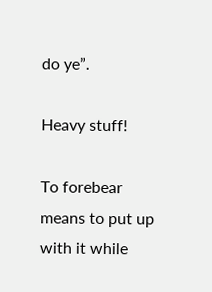do ye”.

Heavy stuff!

To forebear means to put up with it while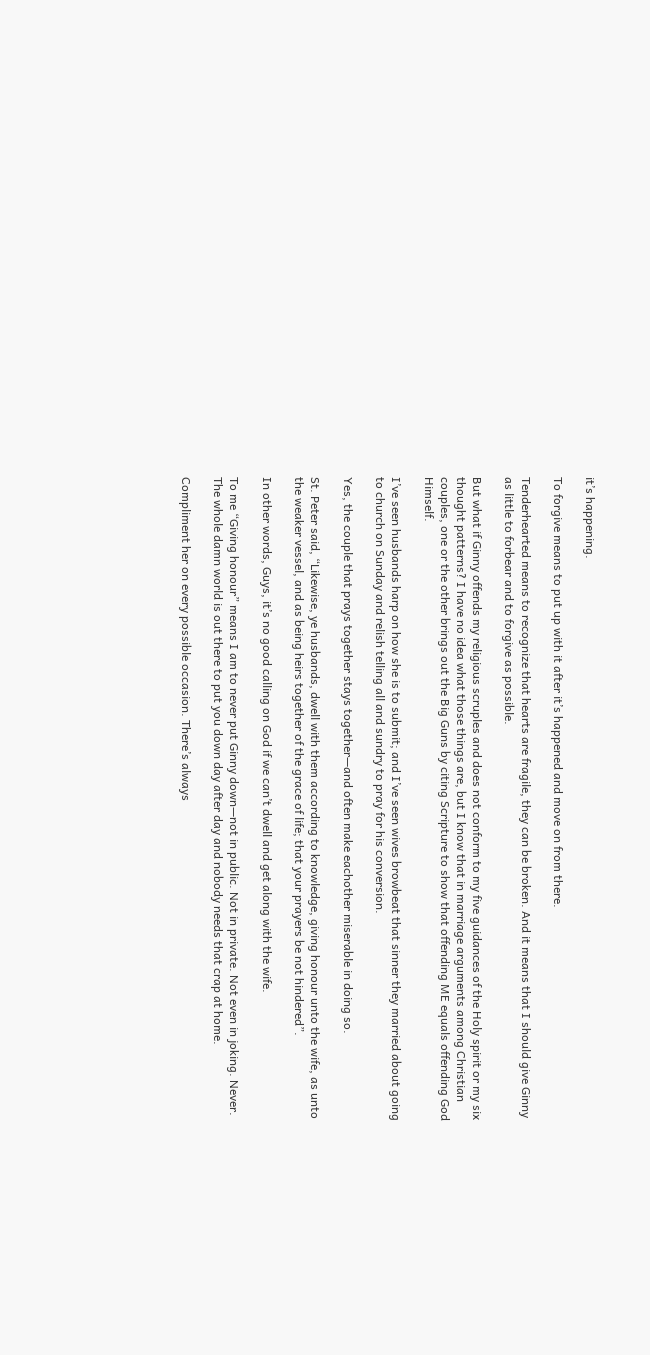it’s happening.

To forgive means to put up with it after it’s happened and move on from there.

Tenderhearted means to recognize that hearts are fragile, they can be broken. And it means that I should give Ginny as little to forbear and to forgive as possible.

But what if Ginny offends my religious scruples and does not conform to my five guidances of the Holy spirit or my six thought patterns? I have no idea what those things are, but I know that in marriage arguments among Christian couples, one or the other brings out the Big Guns by citing Scripture to show that offending ME equals offending God Himself.

I’ve seen husbands harp on how she is to submit; and I’ve seen wives browbeat that sinner they married about going to church on Sunday and relish telling all and sundry to pray for his conversion.

Yes, the couple that prays together stays together—and often make eachother miserable in doing so.

St. Peter said, “Likewise, ye husbands, dwell with them according to knowledge, giving honour unto the wife, as unto the weaker vessel, and as being heirs together of the grace of life; that your prayers be not hindered”.

In other words, Guys, it’s no good calling on God if we can’t dwell and get along with the wife.

To me “Giving honour” means I am to never put Ginny down—not in public. Not in private. Not even in joking. Never. The whole damn world is out there to put you down day after day and nobody needs that crap at home.

Compliment her on every possible occasion. There’s always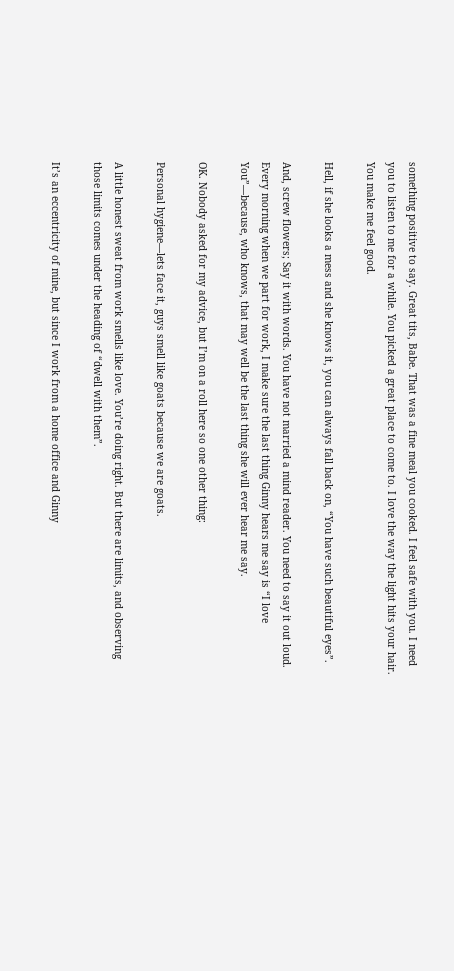something positive to say. Great tits, Babe. That was a fine meal you cooked. I feel safe with you. I need you to listen to me for a while. You picked a great place to come to. I love the way the light hits your hair. You make me feel good.

Hell, if she looks a mess and she knows it, you can always fall back on, “You have such beautiful eyes”.

And, screw flowers; Say it with words. You have not married a mind reader. You need to say it out loud. Every morning when we part for work, I make sure the last thing Ginny hears me say is “I love You”—because, who knows, that may well be the last thing she will ever hear me say.

OK. Nobody asked for my advice, but I’m on a roll here so one other thing:

Personal hygiene—lets face it, guys smell like goats because we are goats.

A little honest sweat from work smells like love. You’re doing right. But there are limits, and observing those limits comes under the heading of “dwell with them”.

It’s an eccentricity of mine, but since I work from a home office and Ginny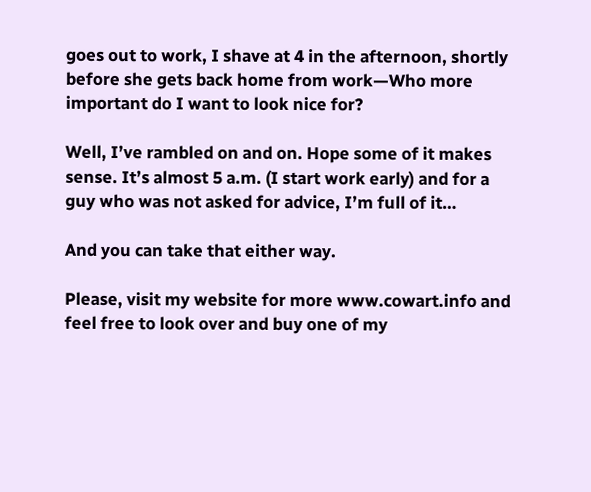goes out to work, I shave at 4 in the afternoon, shortly before she gets back home from work—Who more important do I want to look nice for?

Well, I’ve rambled on and on. Hope some of it makes sense. It’s almost 5 a.m. (I start work early) and for a guy who was not asked for advice, I’m full of it…

And you can take that either way.

Please, visit my website for more www.cowart.info and feel free to look over and buy one of my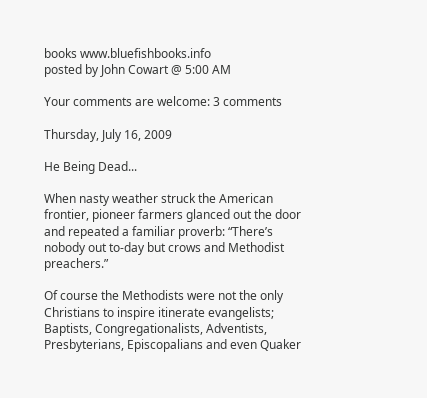books www.bluefishbooks.info
posted by John Cowart @ 5:00 AM

Your comments are welcome: 3 comments

Thursday, July 16, 2009

He Being Dead...

When nasty weather struck the American frontier, pioneer farmers glanced out the door and repeated a familiar proverb: “There’s nobody out to-day but crows and Methodist preachers.”

Of course the Methodists were not the only Christians to inspire itinerate evangelists; Baptists, Congregationalists, Adventists, Presbyterians, Episcopalians and even Quaker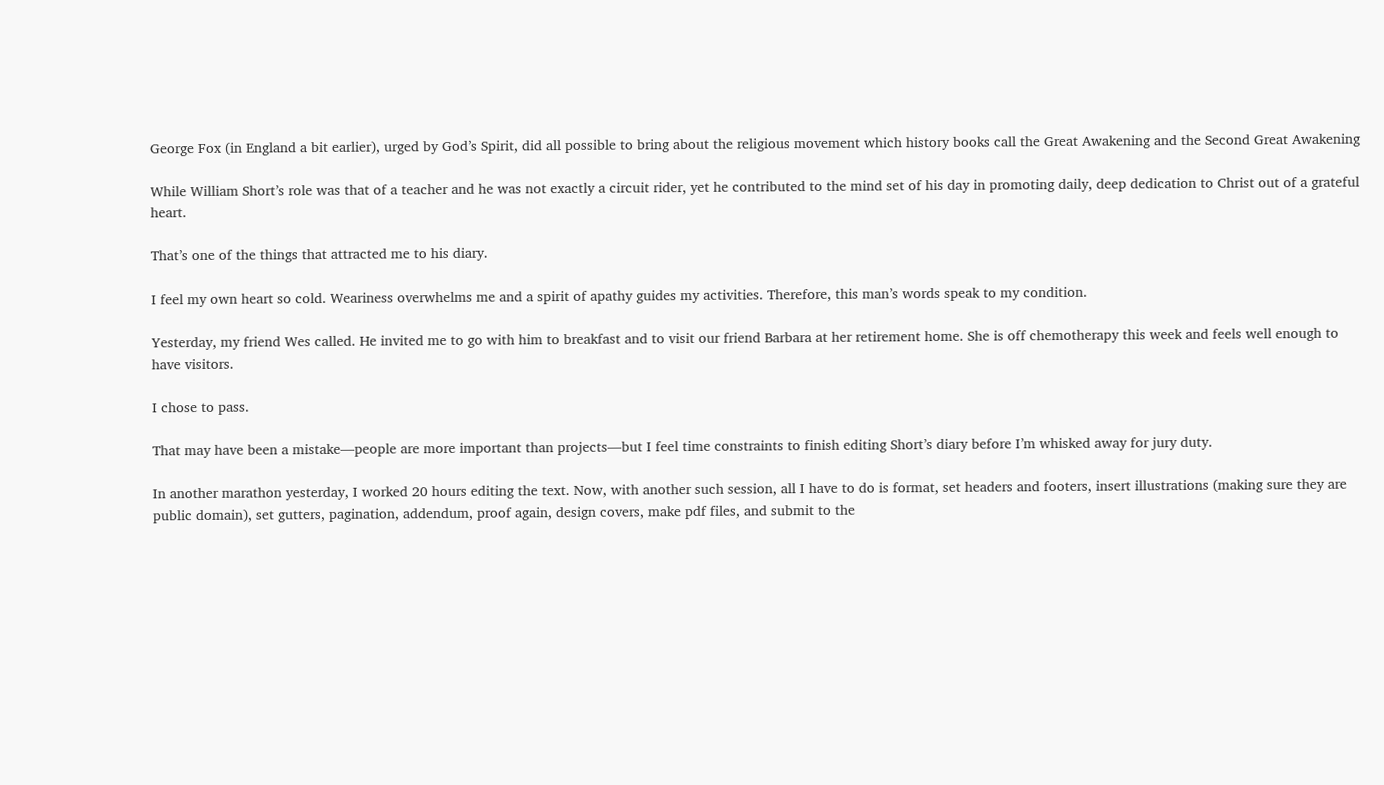George Fox (in England a bit earlier), urged by God’s Spirit, did all possible to bring about the religious movement which history books call the Great Awakening and the Second Great Awakening

While William Short’s role was that of a teacher and he was not exactly a circuit rider, yet he contributed to the mind set of his day in promoting daily, deep dedication to Christ out of a grateful heart.

That’s one of the things that attracted me to his diary.

I feel my own heart so cold. Weariness overwhelms me and a spirit of apathy guides my activities. Therefore, this man’s words speak to my condition.

Yesterday, my friend Wes called. He invited me to go with him to breakfast and to visit our friend Barbara at her retirement home. She is off chemotherapy this week and feels well enough to have visitors.

I chose to pass.

That may have been a mistake—people are more important than projects—but I feel time constraints to finish editing Short’s diary before I’m whisked away for jury duty.

In another marathon yesterday, I worked 20 hours editing the text. Now, with another such session, all I have to do is format, set headers and footers, insert illustrations (making sure they are public domain), set gutters, pagination, addendum, proof again, design covers, make pdf files, and submit to the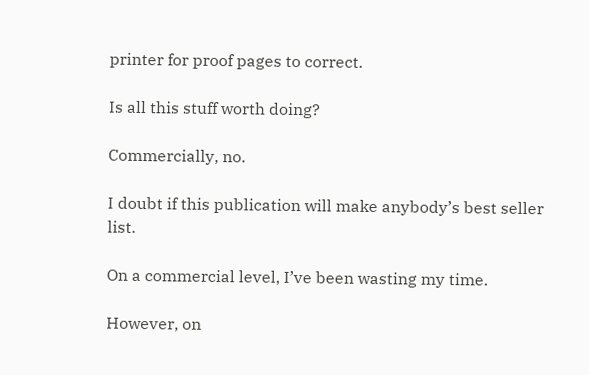printer for proof pages to correct.

Is all this stuff worth doing?

Commercially, no.

I doubt if this publication will make anybody’s best seller list.

On a commercial level, I’ve been wasting my time.

However, on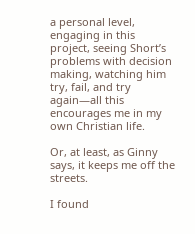a personal level, engaging in this project, seeing Short’s problems with decision making, watching him try, fail, and try again—all this encourages me in my own Christian life.

Or, at least, as Ginny says, it keeps me off the streets.

I found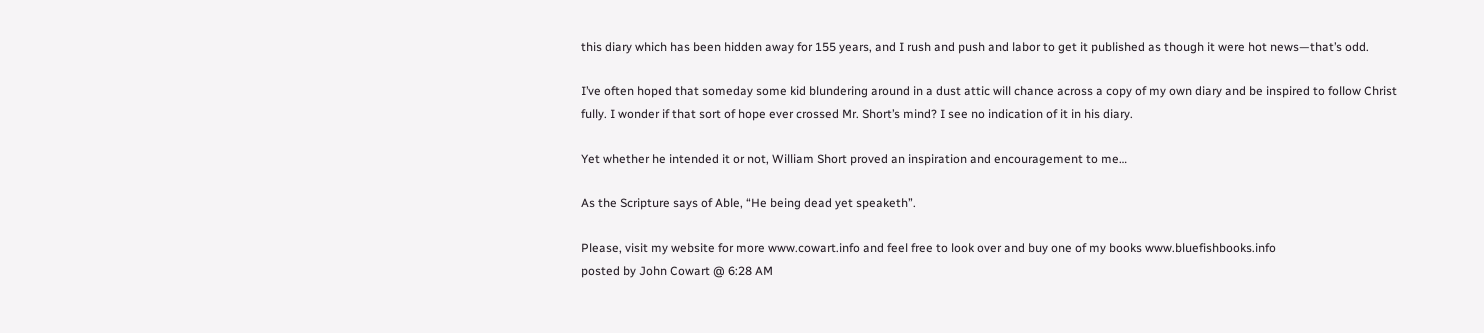this diary which has been hidden away for 155 years, and I rush and push and labor to get it published as though it were hot news—that’s odd.

I’ve often hoped that someday some kid blundering around in a dust attic will chance across a copy of my own diary and be inspired to follow Christ fully. I wonder if that sort of hope ever crossed Mr. Short’s mind? I see no indication of it in his diary.

Yet whether he intended it or not, William Short proved an inspiration and encouragement to me…

As the Scripture says of Able, “He being dead yet speaketh”.

Please, visit my website for more www.cowart.info and feel free to look over and buy one of my books www.bluefishbooks.info
posted by John Cowart @ 6:28 AM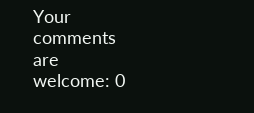Your comments are welcome: 0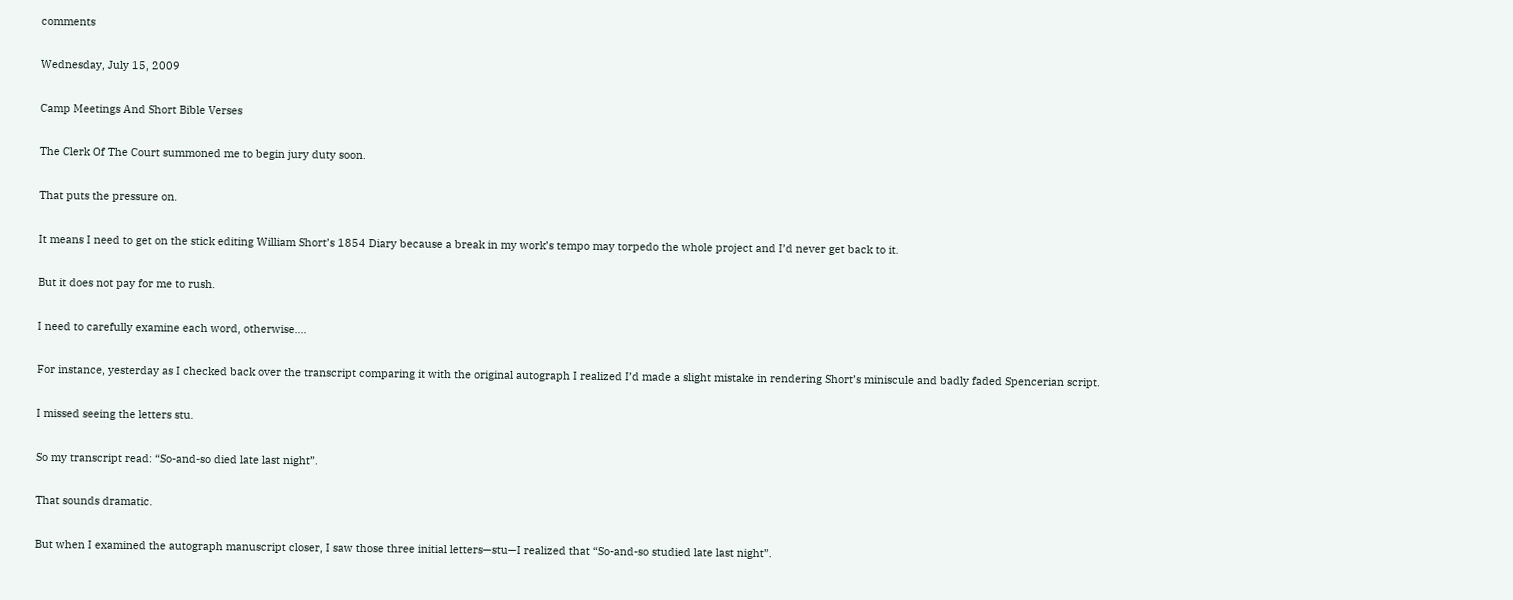comments

Wednesday, July 15, 2009

Camp Meetings And Short Bible Verses

The Clerk Of The Court summoned me to begin jury duty soon.

That puts the pressure on.

It means I need to get on the stick editing William Short’s 1854 Diary because a break in my work’s tempo may torpedo the whole project and I’d never get back to it.

But it does not pay for me to rush.

I need to carefully examine each word, otherwise….

For instance, yesterday as I checked back over the transcript comparing it with the original autograph I realized I’d made a slight mistake in rendering Short’s miniscule and badly faded Spencerian script.

I missed seeing the letters stu.

So my transcript read: “So-and-so died late last night”.

That sounds dramatic.

But when I examined the autograph manuscript closer, I saw those three initial letters—stu—I realized that “So-and-so studied late last night”.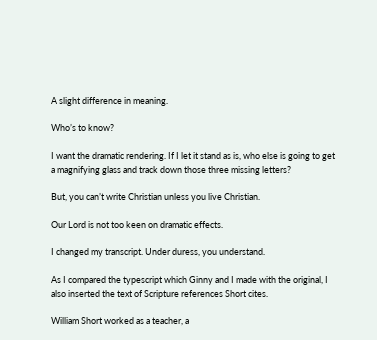A slight difference in meaning.

Who’s to know?

I want the dramatic rendering. If I let it stand as is, who else is going to get a magnifying glass and track down those three missing letters?

But, you can’t write Christian unless you live Christian.

Our Lord is not too keen on dramatic effects.

I changed my transcript. Under duress, you understand.

As I compared the typescript which Ginny and I made with the original, I also inserted the text of Scripture references Short cites.

William Short worked as a teacher, a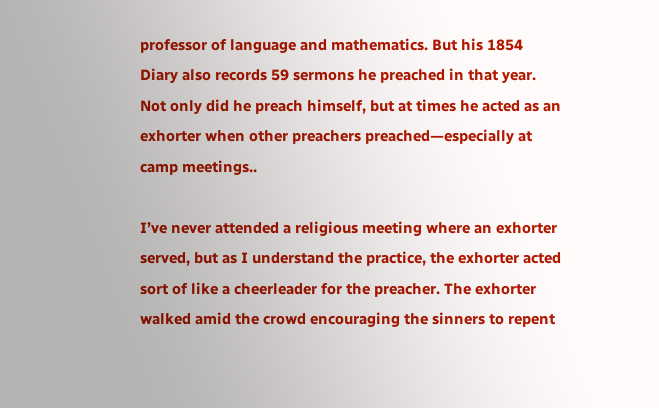professor of language and mathematics. But his 1854 Diary also records 59 sermons he preached in that year. Not only did he preach himself, but at times he acted as an exhorter when other preachers preached—especially at camp meetings..

I’ve never attended a religious meeting where an exhorter served, but as I understand the practice, the exhorter acted sort of like a cheerleader for the preacher. The exhorter walked amid the crowd encouraging the sinners to repent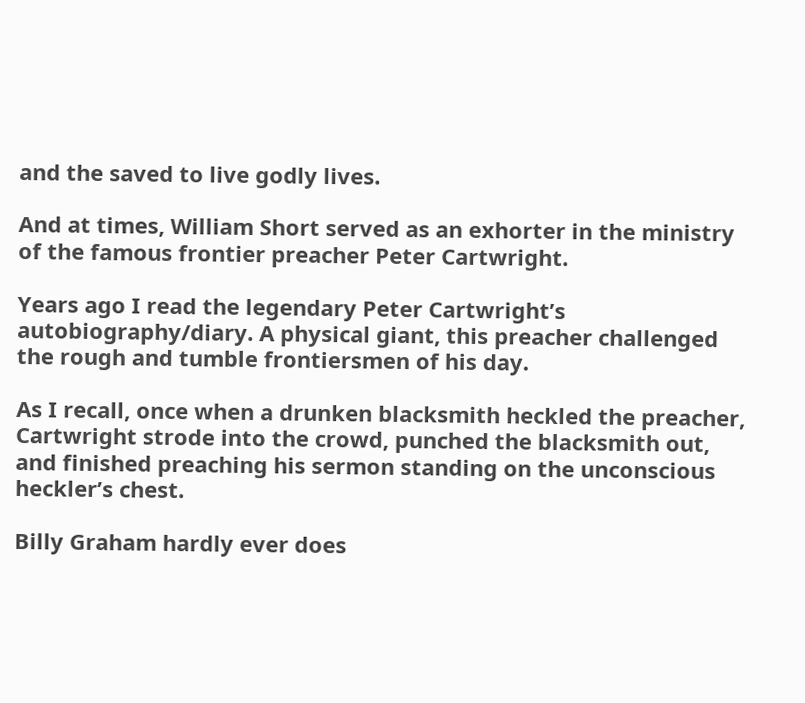and the saved to live godly lives.

And at times, William Short served as an exhorter in the ministry of the famous frontier preacher Peter Cartwright.

Years ago I read the legendary Peter Cartwright’s autobiography/diary. A physical giant, this preacher challenged the rough and tumble frontiersmen of his day.

As I recall, once when a drunken blacksmith heckled the preacher, Cartwright strode into the crowd, punched the blacksmith out, and finished preaching his sermon standing on the unconscious heckler’s chest.

Billy Graham hardly ever does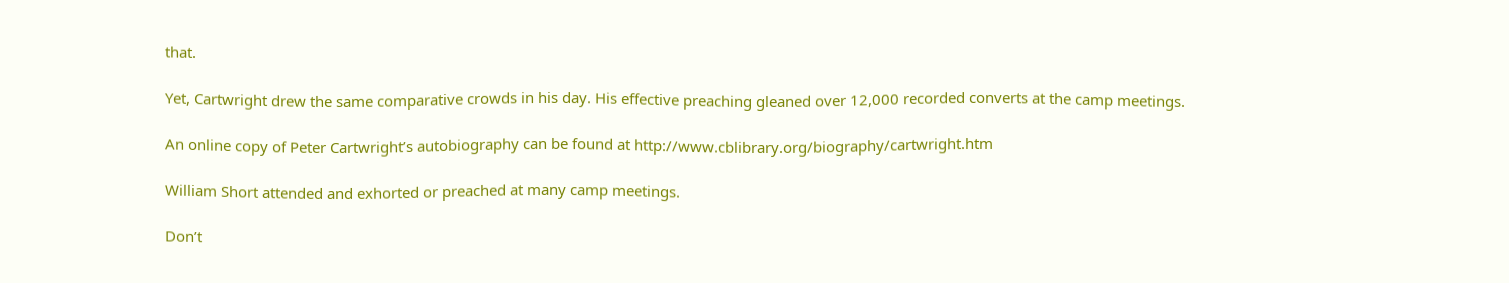that.

Yet, Cartwright drew the same comparative crowds in his day. His effective preaching gleaned over 12,000 recorded converts at the camp meetings.

An online copy of Peter Cartwright’s autobiography can be found at http://www.cblibrary.org/biography/cartwright.htm

William Short attended and exhorted or preached at many camp meetings.

Don’t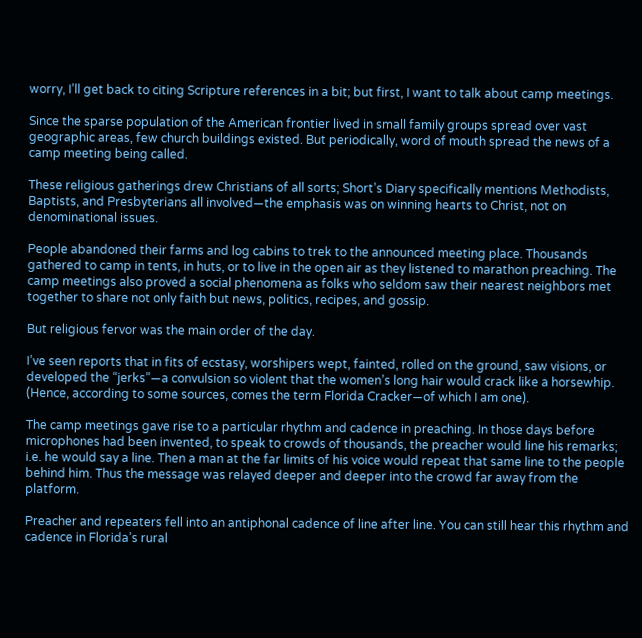worry, I’ll get back to citing Scripture references in a bit; but first, I want to talk about camp meetings.

Since the sparse population of the American frontier lived in small family groups spread over vast geographic areas, few church buildings existed. But periodically, word of mouth spread the news of a camp meeting being called.

These religious gatherings drew Christians of all sorts; Short’s Diary specifically mentions Methodists, Baptists, and Presbyterians all involved—the emphasis was on winning hearts to Christ, not on denominational issues.

People abandoned their farms and log cabins to trek to the announced meeting place. Thousands gathered to camp in tents, in huts, or to live in the open air as they listened to marathon preaching. The camp meetings also proved a social phenomena as folks who seldom saw their nearest neighbors met together to share not only faith but news, politics, recipes, and gossip.

But religious fervor was the main order of the day.

I’ve seen reports that in fits of ecstasy, worshipers wept, fainted, rolled on the ground, saw visions, or developed the “jerks”—a convulsion so violent that the women’s long hair would crack like a horsewhip. (Hence, according to some sources, comes the term Florida Cracker—of which I am one).

The camp meetings gave rise to a particular rhythm and cadence in preaching. In those days before microphones had been invented, to speak to crowds of thousands, the preacher would line his remarks; i.e. he would say a line. Then a man at the far limits of his voice would repeat that same line to the people behind him. Thus the message was relayed deeper and deeper into the crowd far away from the platform.

Preacher and repeaters fell into an antiphonal cadence of line after line. You can still hear this rhythm and cadence in Florida’s rural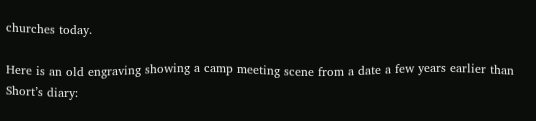churches today.

Here is an old engraving showing a camp meeting scene from a date a few years earlier than Short’s diary: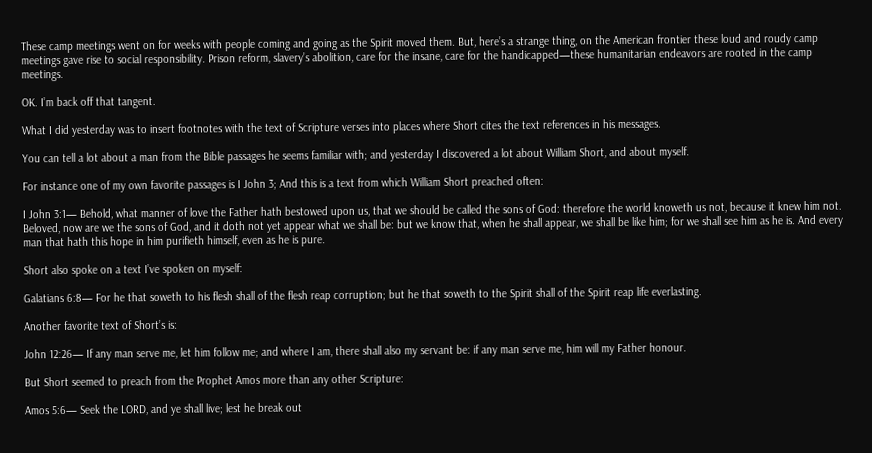These camp meetings went on for weeks with people coming and going as the Spirit moved them. But, here’s a strange thing, on the American frontier these loud and roudy camp meetings gave rise to social responsibility. Prison reform, slavery’s abolition, care for the insane, care for the handicapped—these humanitarian endeavors are rooted in the camp meetings.

OK. I’m back off that tangent.

What I did yesterday was to insert footnotes with the text of Scripture verses into places where Short cites the text references in his messages.

You can tell a lot about a man from the Bible passages he seems familiar with; and yesterday I discovered a lot about William Short, and about myself.

For instance one of my own favorite passages is I John 3; And this is a text from which William Short preached often:

I John 3:1— Behold, what manner of love the Father hath bestowed upon us, that we should be called the sons of God: therefore the world knoweth us not, because it knew him not. Beloved, now are we the sons of God, and it doth not yet appear what we shall be: but we know that, when he shall appear, we shall be like him; for we shall see him as he is. And every man that hath this hope in him purifieth himself, even as he is pure.

Short also spoke on a text I’ve spoken on myself:

Galatians 6:8— For he that soweth to his flesh shall of the flesh reap corruption; but he that soweth to the Spirit shall of the Spirit reap life everlasting.

Another favorite text of Short’s is:

John 12:26— If any man serve me, let him follow me; and where I am, there shall also my servant be: if any man serve me, him will my Father honour.

But Short seemed to preach from the Prophet Amos more than any other Scripture:

Amos 5:6— Seek the LORD, and ye shall live; lest he break out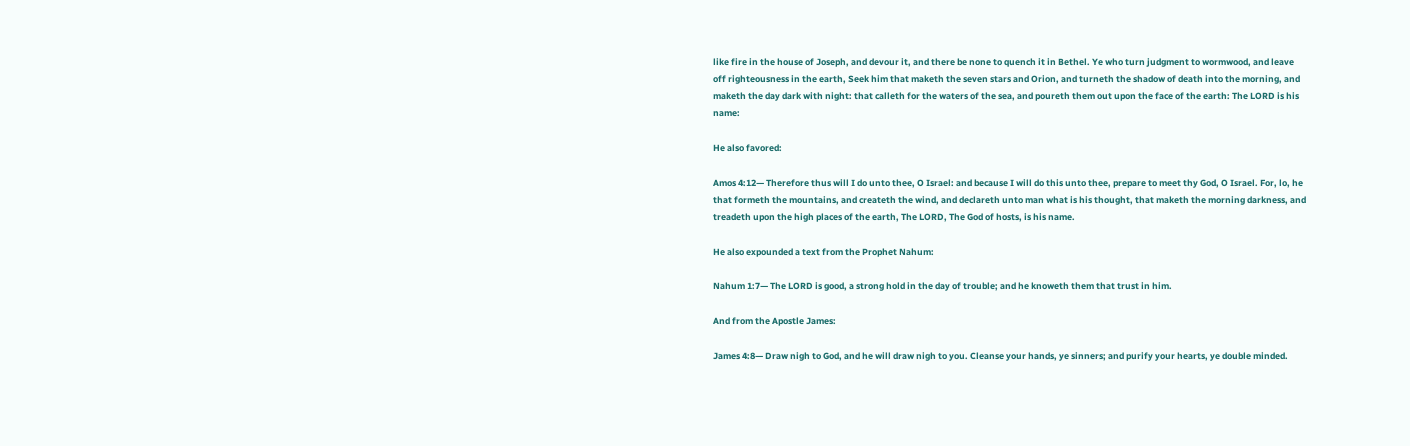like fire in the house of Joseph, and devour it, and there be none to quench it in Bethel. Ye who turn judgment to wormwood, and leave off righteousness in the earth, Seek him that maketh the seven stars and Orion, and turneth the shadow of death into the morning, and maketh the day dark with night: that calleth for the waters of the sea, and poureth them out upon the face of the earth: The LORD is his name:

He also favored:

Amos 4:12— Therefore thus will I do unto thee, O Israel: and because I will do this unto thee, prepare to meet thy God, O Israel. For, lo, he that formeth the mountains, and createth the wind, and declareth unto man what is his thought, that maketh the morning darkness, and treadeth upon the high places of the earth, The LORD, The God of hosts, is his name.

He also expounded a text from the Prophet Nahum:

Nahum 1:7— The LORD is good, a strong hold in the day of trouble; and he knoweth them that trust in him.

And from the Apostle James:

James 4:8— Draw nigh to God, and he will draw nigh to you. Cleanse your hands, ye sinners; and purify your hearts, ye double minded.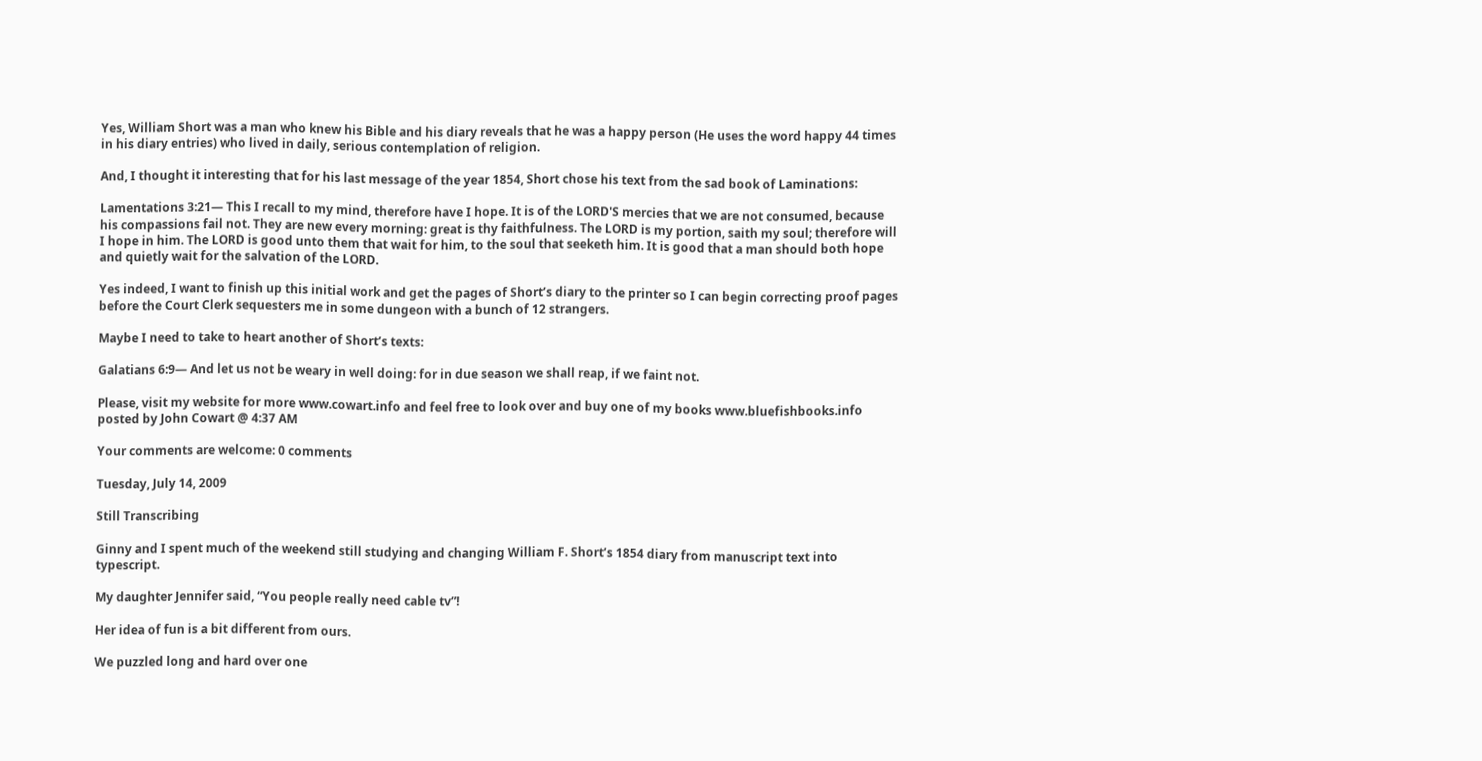Yes, William Short was a man who knew his Bible and his diary reveals that he was a happy person (He uses the word happy 44 times in his diary entries) who lived in daily, serious contemplation of religion.

And, I thought it interesting that for his last message of the year 1854, Short chose his text from the sad book of Laminations:

Lamentations 3:21— This I recall to my mind, therefore have I hope. It is of the LORD'S mercies that we are not consumed, because his compassions fail not. They are new every morning: great is thy faithfulness. The LORD is my portion, saith my soul; therefore will I hope in him. The LORD is good unto them that wait for him, to the soul that seeketh him. It is good that a man should both hope and quietly wait for the salvation of the LORD.

Yes indeed, I want to finish up this initial work and get the pages of Short’s diary to the printer so I can begin correcting proof pages before the Court Clerk sequesters me in some dungeon with a bunch of 12 strangers.

Maybe I need to take to heart another of Short’s texts:

Galatians 6:9— And let us not be weary in well doing: for in due season we shall reap, if we faint not.

Please, visit my website for more www.cowart.info and feel free to look over and buy one of my books www.bluefishbooks.info
posted by John Cowart @ 4:37 AM

Your comments are welcome: 0 comments

Tuesday, July 14, 2009

Still Transcribing

Ginny and I spent much of the weekend still studying and changing William F. Short’s 1854 diary from manuscript text into typescript.

My daughter Jennifer said, “You people really need cable tv”!

Her idea of fun is a bit different from ours.

We puzzled long and hard over one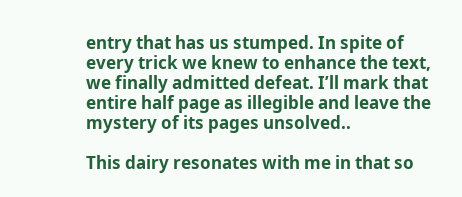entry that has us stumped. In spite of every trick we knew to enhance the text, we finally admitted defeat. I’ll mark that entire half page as illegible and leave the mystery of its pages unsolved..

This dairy resonates with me in that so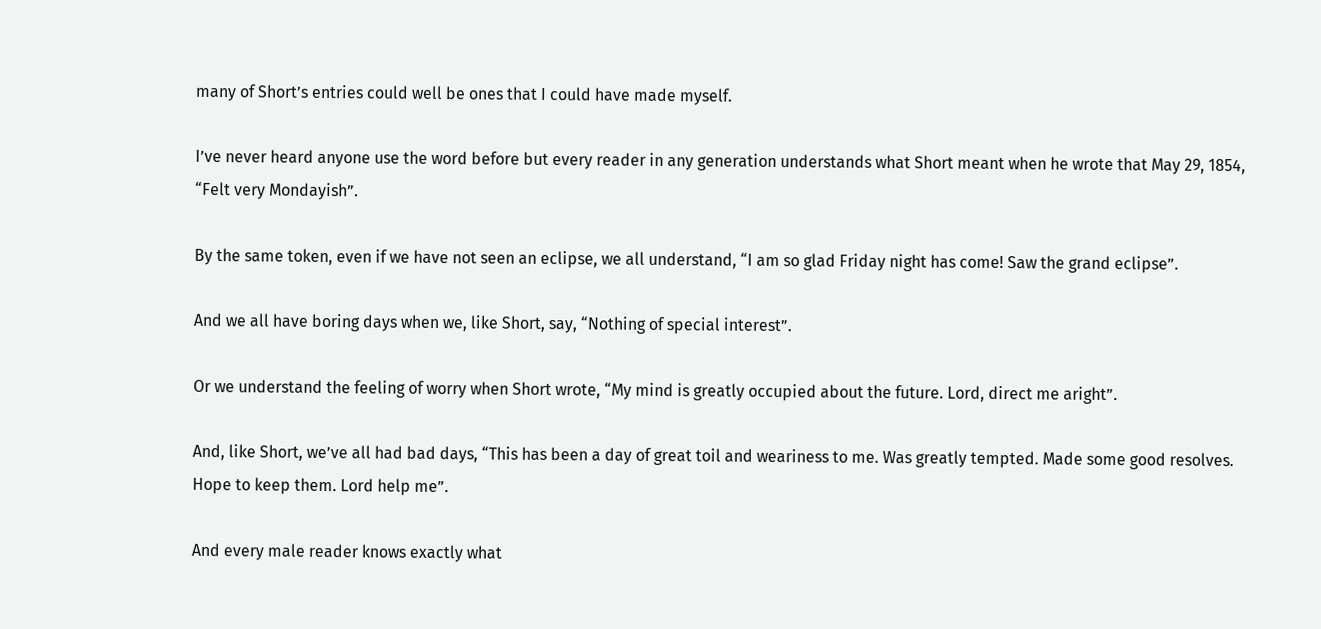many of Short’s entries could well be ones that I could have made myself.

I’ve never heard anyone use the word before but every reader in any generation understands what Short meant when he wrote that May 29, 1854, “Felt very Mondayish”.

By the same token, even if we have not seen an eclipse, we all understand, “I am so glad Friday night has come! Saw the grand eclipse”.

And we all have boring days when we, like Short, say, “Nothing of special interest”.

Or we understand the feeling of worry when Short wrote, “My mind is greatly occupied about the future. Lord, direct me aright”.

And, like Short, we’ve all had bad days, “This has been a day of great toil and weariness to me. Was greatly tempted. Made some good resolves. Hope to keep them. Lord help me”.

And every male reader knows exactly what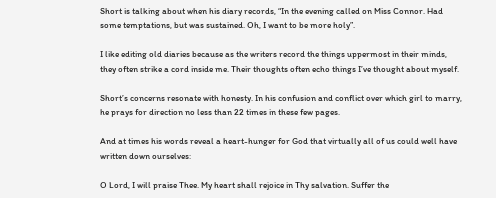Short is talking about when his diary records, “In the evening called on Miss Connor. Had some temptations, but was sustained. Oh, I want to be more holy”.

I like editing old diaries because as the writers record the things uppermost in their minds, they often strike a cord inside me. Their thoughts often echo things I’ve thought about myself.

Short’s concerns resonate with honesty. In his confusion and conflict over which girl to marry, he prays for direction no less than 22 times in these few pages.

And at times his words reveal a heart-hunger for God that virtually all of us could well have written down ourselves:

O Lord, I will praise Thee. My heart shall rejoice in Thy salvation. Suffer the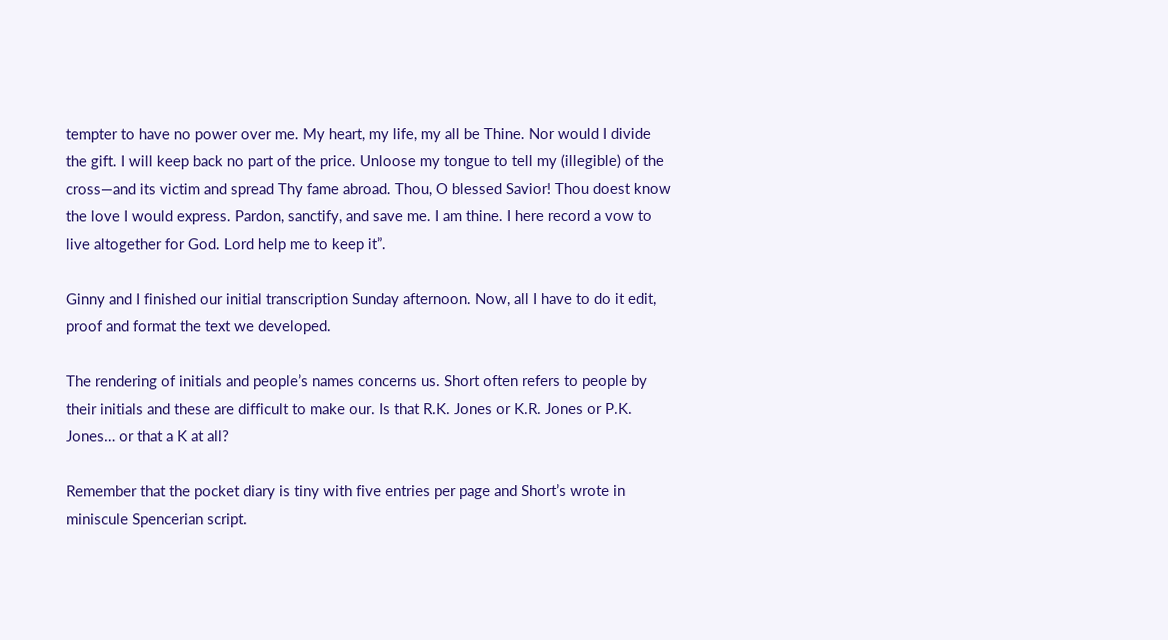tempter to have no power over me. My heart, my life, my all be Thine. Nor would I divide the gift. I will keep back no part of the price. Unloose my tongue to tell my (illegible) of the cross—and its victim and spread Thy fame abroad. Thou, O blessed Savior! Thou doest know the love I would express. Pardon, sanctify, and save me. I am thine. I here record a vow to live altogether for God. Lord help me to keep it”.

Ginny and I finished our initial transcription Sunday afternoon. Now, all I have to do it edit, proof and format the text we developed.

The rendering of initials and people’s names concerns us. Short often refers to people by their initials and these are difficult to make our. Is that R.K. Jones or K.R. Jones or P.K. Jones… or that a K at all?

Remember that the pocket diary is tiny with five entries per page and Short’s wrote in miniscule Spencerian script.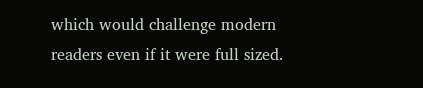which would challenge modern readers even if it were full sized.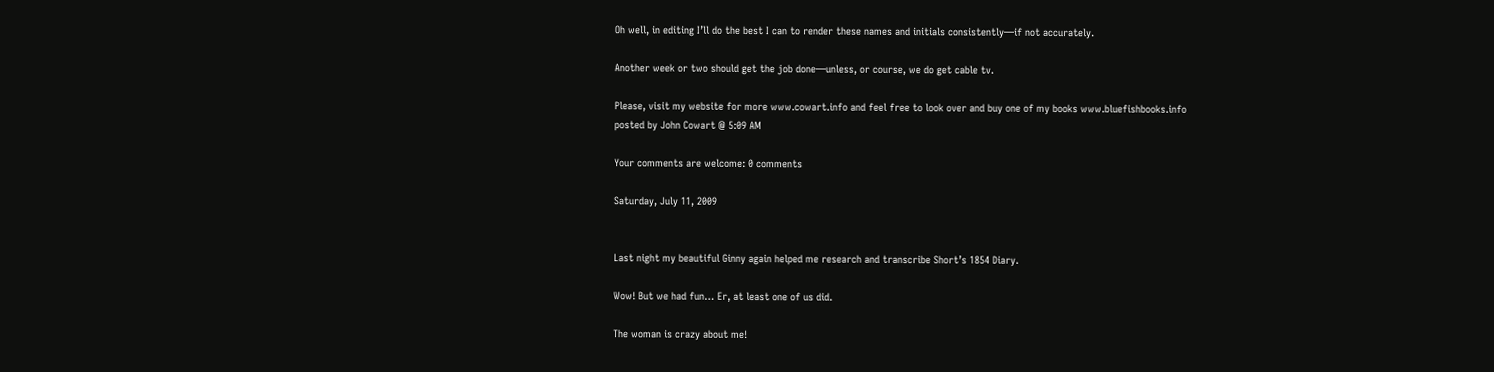Oh well, in editing I’ll do the best I can to render these names and initials consistently—if not accurately.

Another week or two should get the job done—unless, or course, we do get cable tv.

Please, visit my website for more www.cowart.info and feel free to look over and buy one of my books www.bluefishbooks.info
posted by John Cowart @ 5:09 AM

Your comments are welcome: 0 comments

Saturday, July 11, 2009


Last night my beautiful Ginny again helped me research and transcribe Short’s 1854 Diary.

Wow! But we had fun… Er, at least one of us did.

The woman is crazy about me!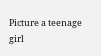Picture a teenage girl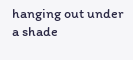hanging out under a shade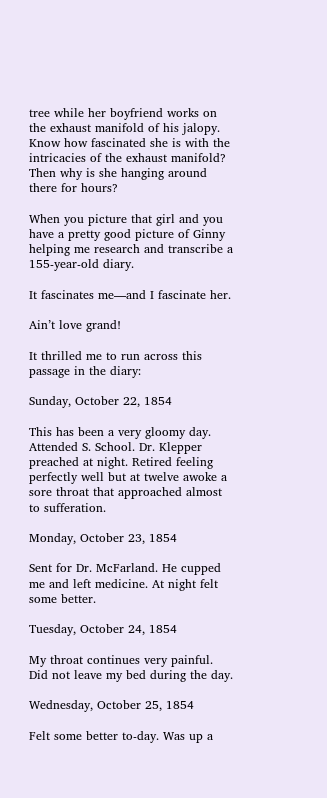tree while her boyfriend works on the exhaust manifold of his jalopy. Know how fascinated she is with the intricacies of the exhaust manifold? Then why is she hanging around there for hours?

When you picture that girl and you have a pretty good picture of Ginny helping me research and transcribe a 155-year-old diary.

It fascinates me—and I fascinate her.

Ain’t love grand!

It thrilled me to run across this passage in the diary:

Sunday, October 22, 1854

This has been a very gloomy day. Attended S. School. Dr. Klepper preached at night. Retired feeling perfectly well but at twelve awoke a sore throat that approached almost to sufferation.

Monday, October 23, 1854

Sent for Dr. McFarland. He cupped me and left medicine. At night felt some better.

Tuesday, October 24, 1854

My throat continues very painful. Did not leave my bed during the day.

Wednesday, October 25, 1854

Felt some better to-day. Was up a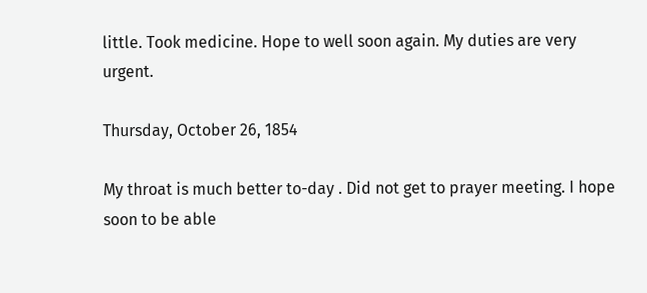little. Took medicine. Hope to well soon again. My duties are very urgent.

Thursday, October 26, 1854

My throat is much better to-day . Did not get to prayer meeting. I hope soon to be able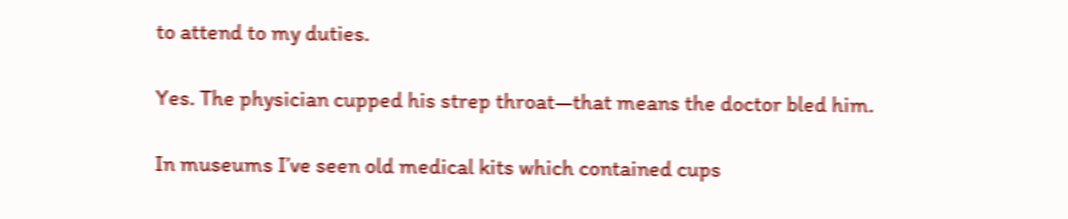to attend to my duties.

Yes. The physician cupped his strep throat—that means the doctor bled him.

In museums I’ve seen old medical kits which contained cups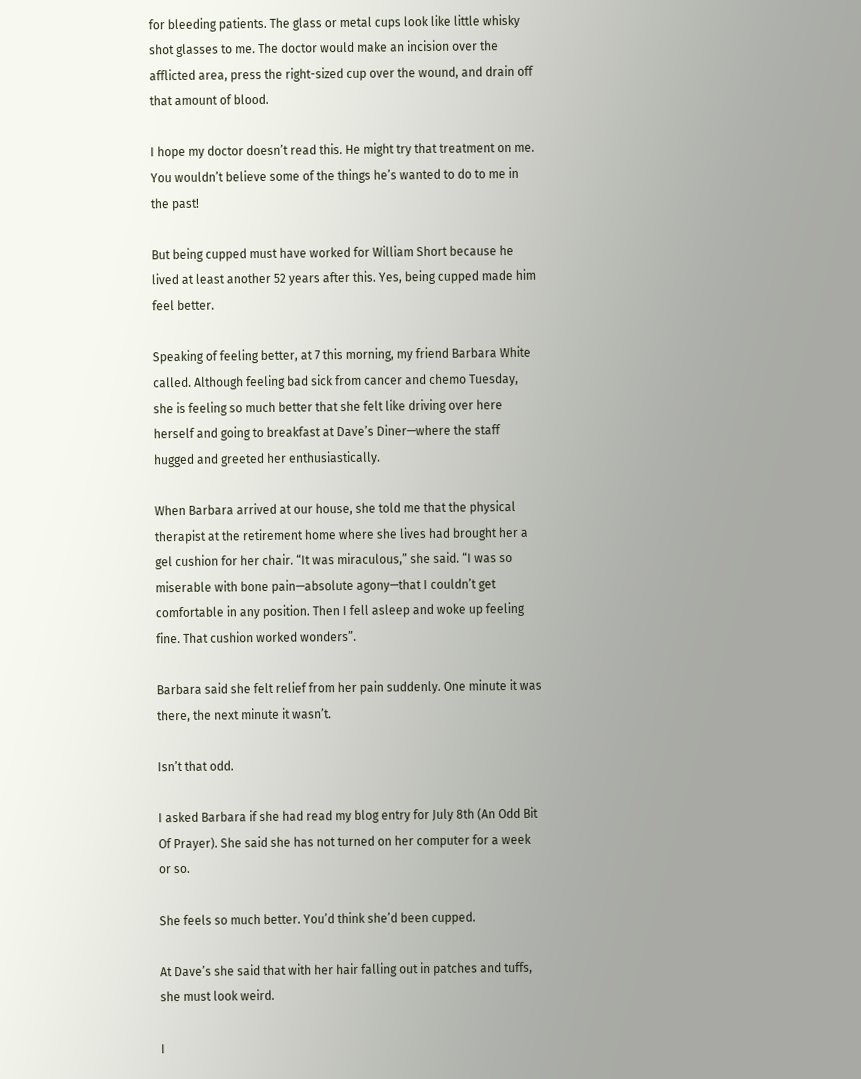for bleeding patients. The glass or metal cups look like little whisky shot glasses to me. The doctor would make an incision over the afflicted area, press the right-sized cup over the wound, and drain off that amount of blood.

I hope my doctor doesn’t read this. He might try that treatment on me. You wouldn’t believe some of the things he’s wanted to do to me in the past!

But being cupped must have worked for William Short because he lived at least another 52 years after this. Yes, being cupped made him feel better.

Speaking of feeling better, at 7 this morning, my friend Barbara White called. Although feeling bad sick from cancer and chemo Tuesday, she is feeling so much better that she felt like driving over here herself and going to breakfast at Dave’s Diner—where the staff hugged and greeted her enthusiastically.

When Barbara arrived at our house, she told me that the physical therapist at the retirement home where she lives had brought her a gel cushion for her chair. “It was miraculous,” she said. “I was so miserable with bone pain—absolute agony—that I couldn’t get comfortable in any position. Then I fell asleep and woke up feeling fine. That cushion worked wonders”.

Barbara said she felt relief from her pain suddenly. One minute it was there, the next minute it wasn’t.

Isn’t that odd.

I asked Barbara if she had read my blog entry for July 8th (An Odd Bit Of Prayer). She said she has not turned on her computer for a week or so.

She feels so much better. You’d think she’d been cupped.

At Dave’s she said that with her hair falling out in patches and tuffs, she must look weird.

I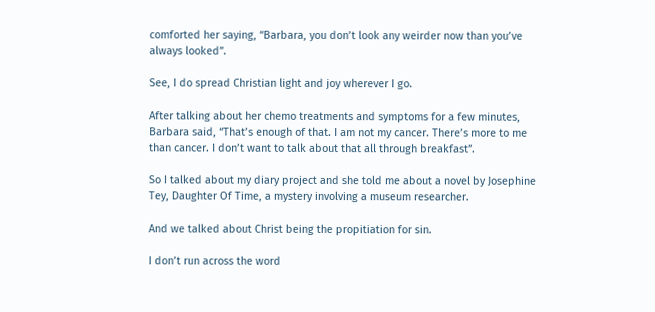comforted her saying, “Barbara, you don’t look any weirder now than you’ve always looked”.

See, I do spread Christian light and joy wherever I go.

After talking about her chemo treatments and symptoms for a few minutes, Barbara said, “That’s enough of that. I am not my cancer. There’s more to me than cancer. I don’t want to talk about that all through breakfast”.

So I talked about my diary project and she told me about a novel by Josephine Tey, Daughter Of Time, a mystery involving a museum researcher.

And we talked about Christ being the propitiation for sin.

I don’t run across the word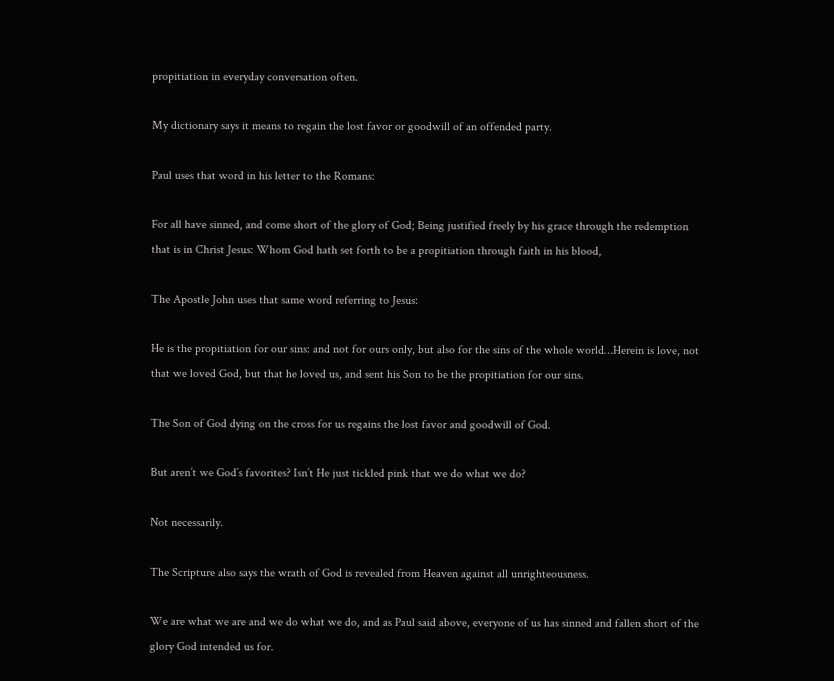propitiation in everyday conversation often.

My dictionary says it means to regain the lost favor or goodwill of an offended party.

Paul uses that word in his letter to the Romans:

For all have sinned, and come short of the glory of God; Being justified freely by his grace through the redemption that is in Christ Jesus: Whom God hath set forth to be a propitiation through faith in his blood,

The Apostle John uses that same word referring to Jesus:

He is the propitiation for our sins: and not for ours only, but also for the sins of the whole world…Herein is love, not that we loved God, but that he loved us, and sent his Son to be the propitiation for our sins.

The Son of God dying on the cross for us regains the lost favor and goodwill of God.

But aren’t we God’s favorites? Isn’t He just tickled pink that we do what we do?

Not necessarily.

The Scripture also says the wrath of God is revealed from Heaven against all unrighteousness.

We are what we are and we do what we do, and as Paul said above, everyone of us has sinned and fallen short of the glory God intended us for.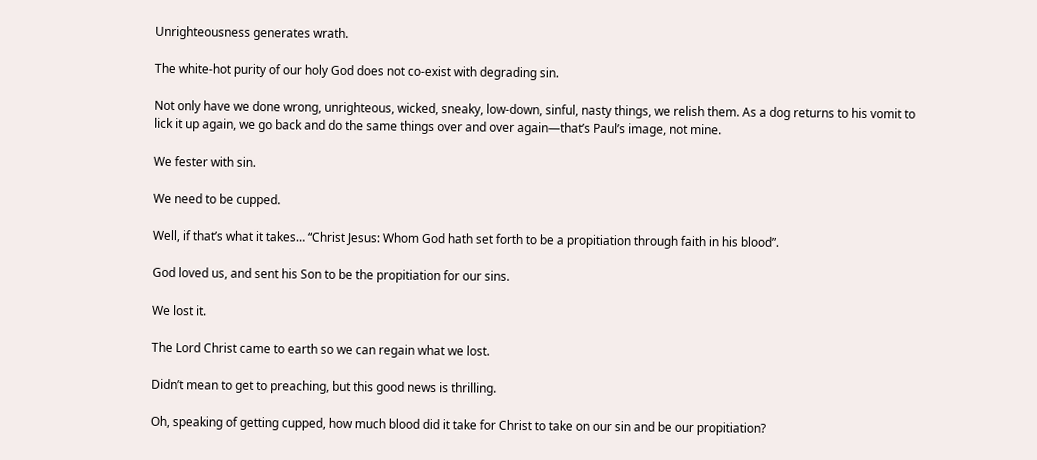Unrighteousness generates wrath.

The white-hot purity of our holy God does not co-exist with degrading sin.

Not only have we done wrong, unrighteous, wicked, sneaky, low-down, sinful, nasty things, we relish them. As a dog returns to his vomit to lick it up again, we go back and do the same things over and over again—that’s Paul’s image, not mine.

We fester with sin.

We need to be cupped.

Well, if that’s what it takes… “Christ Jesus: Whom God hath set forth to be a propitiation through faith in his blood”.

God loved us, and sent his Son to be the propitiation for our sins.

We lost it.

The Lord Christ came to earth so we can regain what we lost.

Didn’t mean to get to preaching, but this good news is thrilling.

Oh, speaking of getting cupped, how much blood did it take for Christ to take on our sin and be our propitiation?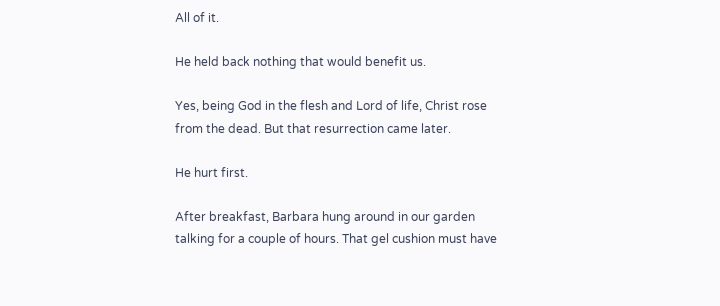All of it.

He held back nothing that would benefit us.

Yes, being God in the flesh and Lord of life, Christ rose from the dead. But that resurrection came later.

He hurt first.

After breakfast, Barbara hung around in our garden talking for a couple of hours. That gel cushion must have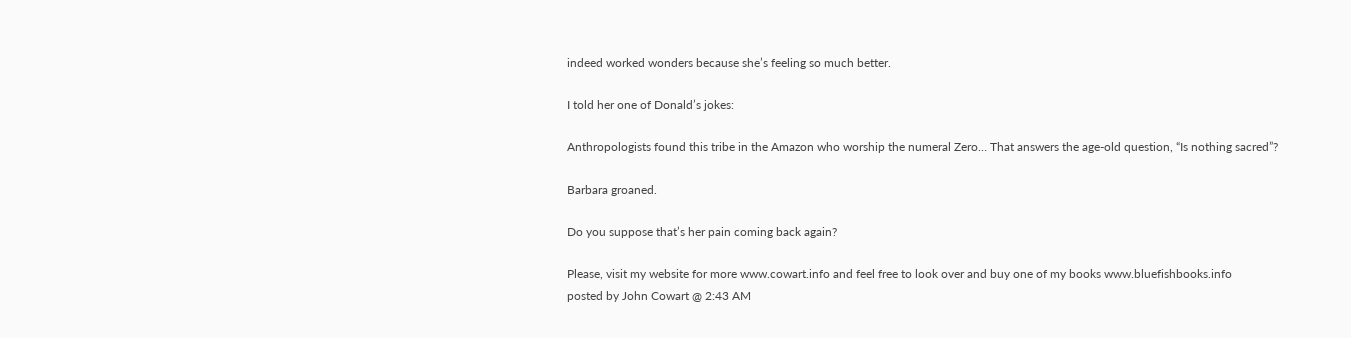indeed worked wonders because she’s feeling so much better.

I told her one of Donald’s jokes:

Anthropologists found this tribe in the Amazon who worship the numeral Zero… That answers the age-old question, “Is nothing sacred”?

Barbara groaned.

Do you suppose that’s her pain coming back again?

Please, visit my website for more www.cowart.info and feel free to look over and buy one of my books www.bluefishbooks.info
posted by John Cowart @ 2:43 AM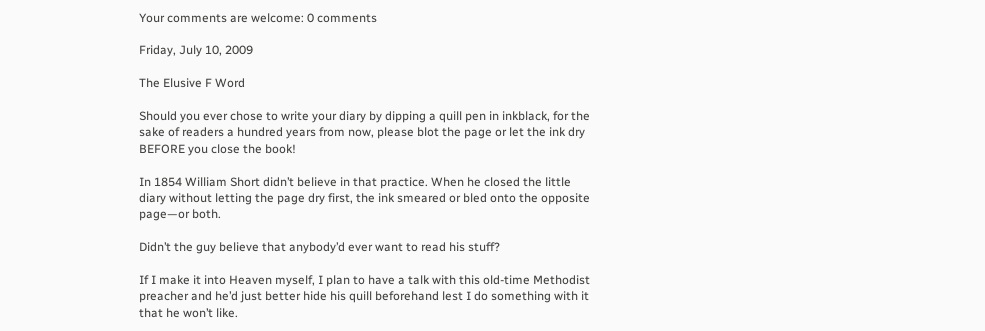Your comments are welcome: 0 comments

Friday, July 10, 2009

The Elusive F Word

Should you ever chose to write your diary by dipping a quill pen in inkblack, for the sake of readers a hundred years from now, please blot the page or let the ink dry BEFORE you close the book!

In 1854 William Short didn’t believe in that practice. When he closed the little diary without letting the page dry first, the ink smeared or bled onto the opposite page—or both.

Didn’t the guy believe that anybody’d ever want to read his stuff?

If I make it into Heaven myself, I plan to have a talk with this old-time Methodist preacher and he’d just better hide his quill beforehand lest I do something with it that he won’t like.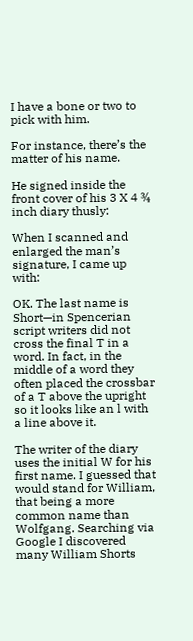I have a bone or two to pick with him.

For instance, there’s the matter of his name.

He signed inside the front cover of his 3 X 4 ¾ inch diary thusly:

When I scanned and enlarged the man’s signature, I came up with:

OK. The last name is Short—in Spencerian script writers did not cross the final T in a word. In fact, in the middle of a word they often placed the crossbar of a T above the upright so it looks like an l with a line above it.

The writer of the diary uses the initial W for his first name. I guessed that would stand for William, that being a more common name than Wolfgang. Searching via Google I discovered many William Shorts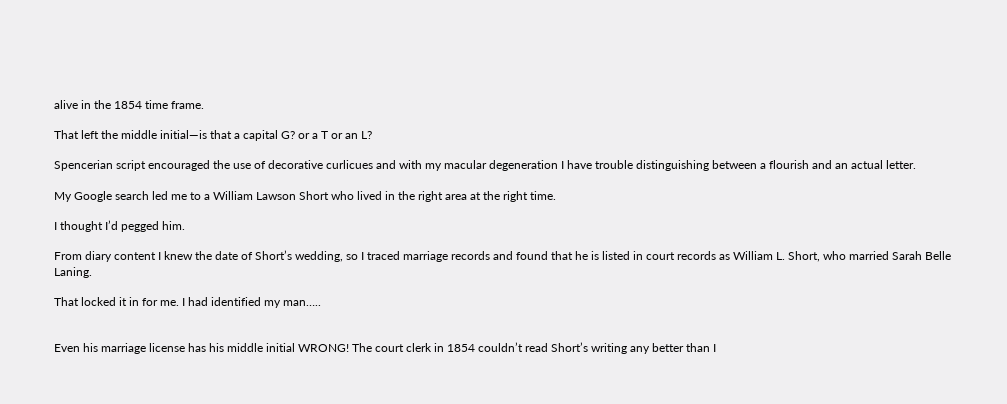alive in the 1854 time frame.

That left the middle initial—is that a capital G? or a T or an L?

Spencerian script encouraged the use of decorative curlicues and with my macular degeneration I have trouble distinguishing between a flourish and an actual letter.

My Google search led me to a William Lawson Short who lived in the right area at the right time.

I thought I’d pegged him.

From diary content I knew the date of Short’s wedding, so I traced marriage records and found that he is listed in court records as William L. Short, who married Sarah Belle Laning.

That locked it in for me. I had identified my man…..


Even his marriage license has his middle initial WRONG! The court clerk in 1854 couldn’t read Short’s writing any better than I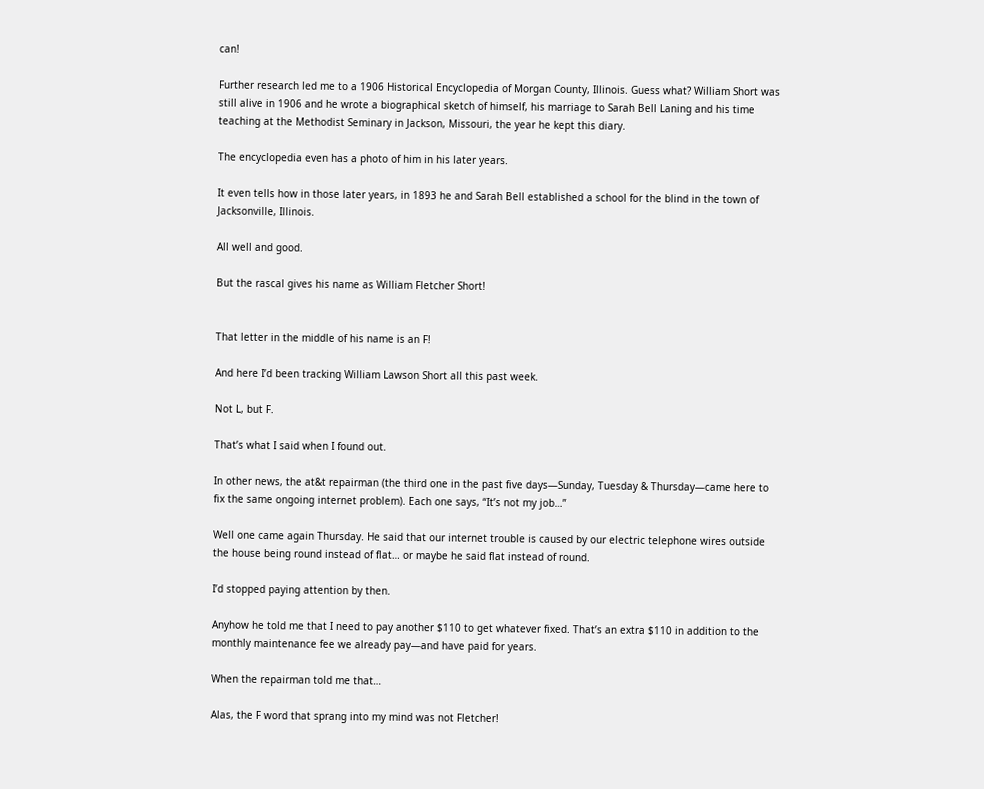can!

Further research led me to a 1906 Historical Encyclopedia of Morgan County, Illinois. Guess what? William Short was still alive in 1906 and he wrote a biographical sketch of himself, his marriage to Sarah Bell Laning and his time teaching at the Methodist Seminary in Jackson, Missouri, the year he kept this diary.

The encyclopedia even has a photo of him in his later years.

It even tells how in those later years, in 1893 he and Sarah Bell established a school for the blind in the town of Jacksonville, Illinois.

All well and good.

But the rascal gives his name as William Fletcher Short!


That letter in the middle of his name is an F!

And here I’d been tracking William Lawson Short all this past week.

Not L, but F.

That’s what I said when I found out.

In other news, the at&t repairman (the third one in the past five days—Sunday, Tuesday & Thursday—came here to fix the same ongoing internet problem). Each one says, “It’s not my job…”

Well one came again Thursday. He said that our internet trouble is caused by our electric telephone wires outside the house being round instead of flat… or maybe he said flat instead of round.

I’d stopped paying attention by then.

Anyhow he told me that I need to pay another $110 to get whatever fixed. That’s an extra $110 in addition to the monthly maintenance fee we already pay—and have paid for years.

When the repairman told me that…

Alas, the F word that sprang into my mind was not Fletcher!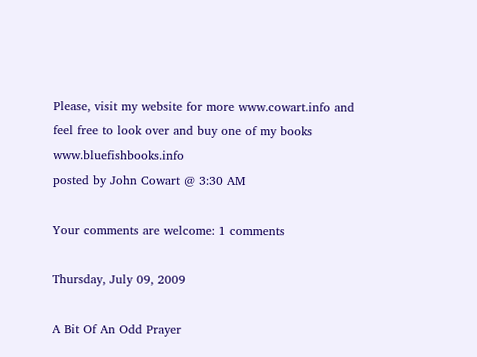Please, visit my website for more www.cowart.info and feel free to look over and buy one of my books www.bluefishbooks.info
posted by John Cowart @ 3:30 AM

Your comments are welcome: 1 comments

Thursday, July 09, 2009

A Bit Of An Odd Prayer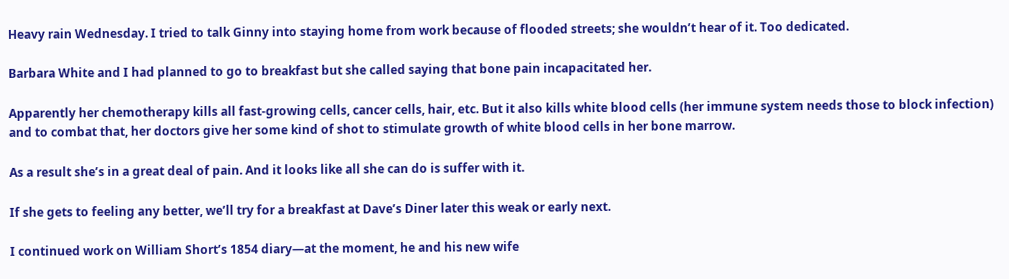Heavy rain Wednesday. I tried to talk Ginny into staying home from work because of flooded streets; she wouldn’t hear of it. Too dedicated.

Barbara White and I had planned to go to breakfast but she called saying that bone pain incapacitated her.

Apparently her chemotherapy kills all fast-growing cells, cancer cells, hair, etc. But it also kills white blood cells (her immune system needs those to block infection) and to combat that, her doctors give her some kind of shot to stimulate growth of white blood cells in her bone marrow.

As a result she’s in a great deal of pain. And it looks like all she can do is suffer with it.

If she gets to feeling any better, we’ll try for a breakfast at Dave’s Diner later this weak or early next.

I continued work on William Short’s 1854 diary—at the moment, he and his new wife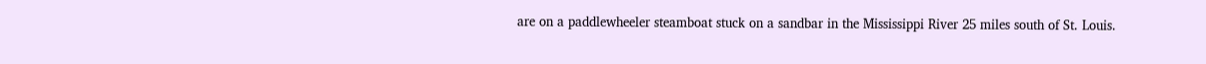are on a paddlewheeler steamboat stuck on a sandbar in the Mississippi River 25 miles south of St. Louis.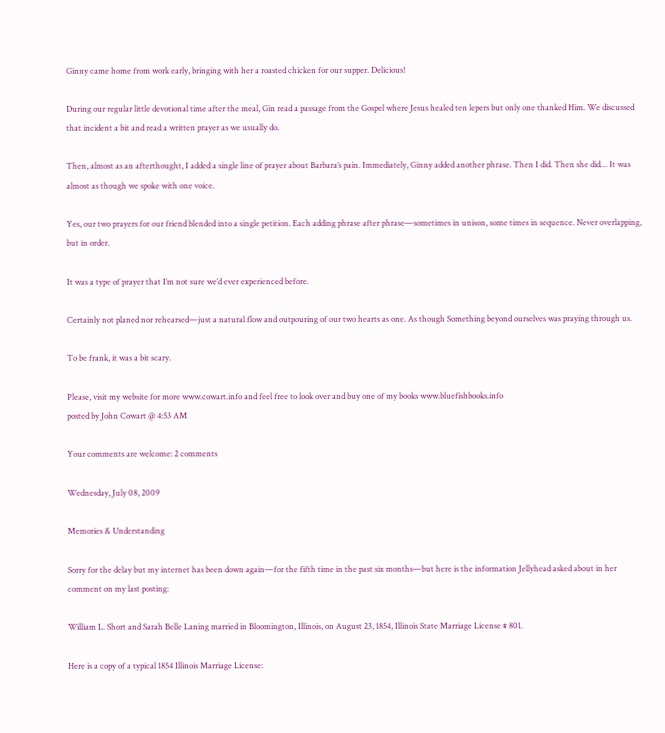Ginny came home from work early, bringing with her a roasted chicken for our supper. Delicious!

During our regular little devotional time after the meal, Gin read a passage from the Gospel where Jesus healed ten lepers but only one thanked Him. We discussed that incident a bit and read a written prayer as we usually do.

Then, almost as an afterthought, I added a single line of prayer about Barbara’s pain. Immediately, Ginny added another phrase. Then I did. Then she did… It was almost as though we spoke with one voice.

Yes, our two prayers for our friend blended into a single petition. Each adding phrase after phrase—sometimes in unison, some times in sequence. Never overlapping, but in order.

It was a type of prayer that I’m not sure we’d ever experienced before.

Certainly not planed nor rehearsed—just a natural flow and outpouring of our two hearts as one. As though Something beyond ourselves was praying through us.

To be frank, it was a bit scary.

Please, visit my website for more www.cowart.info and feel free to look over and buy one of my books www.bluefishbooks.info
posted by John Cowart @ 4:53 AM

Your comments are welcome: 2 comments

Wednesday, July 08, 2009

Memories & Understanding

Sorry for the delay but my internet has been down again—for the fifth time in the past six months—but here is the information Jellyhead asked about in her comment on my last posting:

William L. Short and Sarah Belle Laning married in Bloomington, Illinois, on August 23, 1854, Illinois State Marriage License # 801.

Here is a copy of a typical 1854 Illinois Marriage License: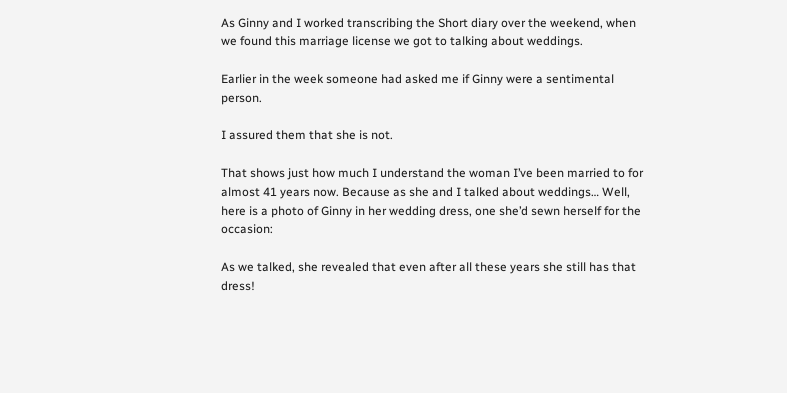As Ginny and I worked transcribing the Short diary over the weekend, when we found this marriage license we got to talking about weddings.

Earlier in the week someone had asked me if Ginny were a sentimental person.

I assured them that she is not.

That shows just how much I understand the woman I’ve been married to for almost 41 years now. Because as she and I talked about weddings… Well, here is a photo of Ginny in her wedding dress, one she’d sewn herself for the occasion:

As we talked, she revealed that even after all these years she still has that dress!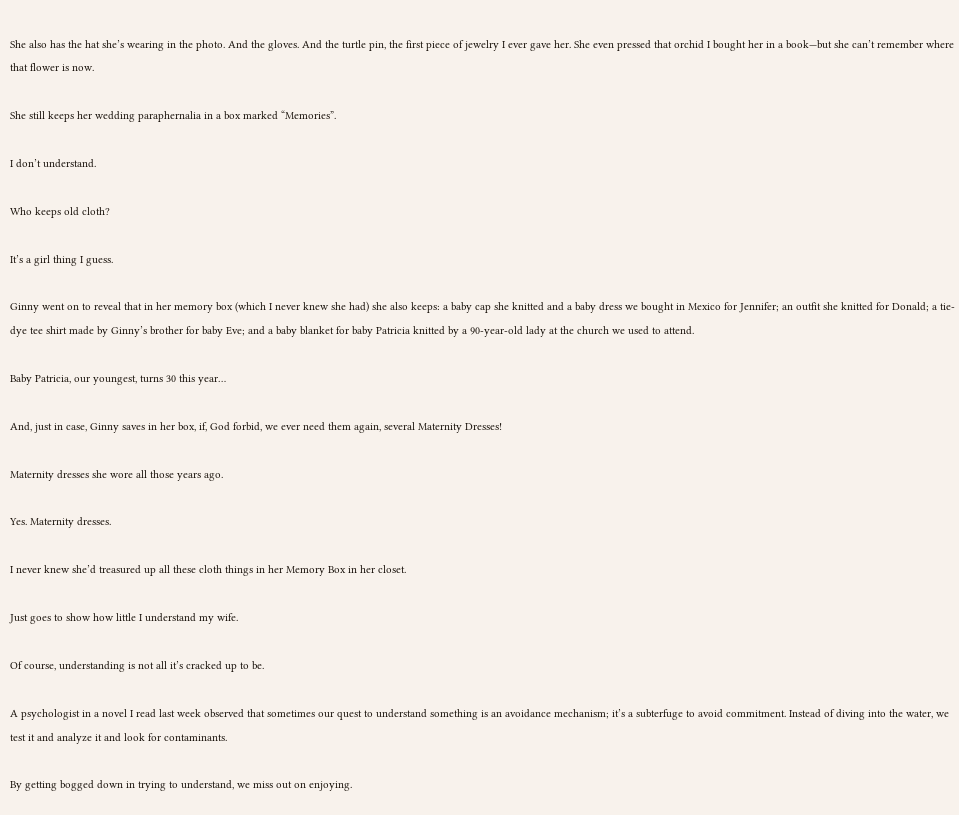She also has the hat she’s wearing in the photo. And the gloves. And the turtle pin, the first piece of jewelry I ever gave her. She even pressed that orchid I bought her in a book—but she can’t remember where that flower is now.

She still keeps her wedding paraphernalia in a box marked “Memories”.

I don’t understand.

Who keeps old cloth?

It’s a girl thing I guess.

Ginny went on to reveal that in her memory box (which I never knew she had) she also keeps: a baby cap she knitted and a baby dress we bought in Mexico for Jennifer; an outfit she knitted for Donald; a tie-dye tee shirt made by Ginny’s brother for baby Eve; and a baby blanket for baby Patricia knitted by a 90-year-old lady at the church we used to attend.

Baby Patricia, our youngest, turns 30 this year…

And, just in case, Ginny saves in her box, if, God forbid, we ever need them again, several Maternity Dresses!

Maternity dresses she wore all those years ago.

Yes. Maternity dresses.

I never knew she’d treasured up all these cloth things in her Memory Box in her closet.

Just goes to show how little I understand my wife.

Of course, understanding is not all it’s cracked up to be.

A psychologist in a novel I read last week observed that sometimes our quest to understand something is an avoidance mechanism; it’s a subterfuge to avoid commitment. Instead of diving into the water, we test it and analyze it and look for contaminants.

By getting bogged down in trying to understand, we miss out on enjoying.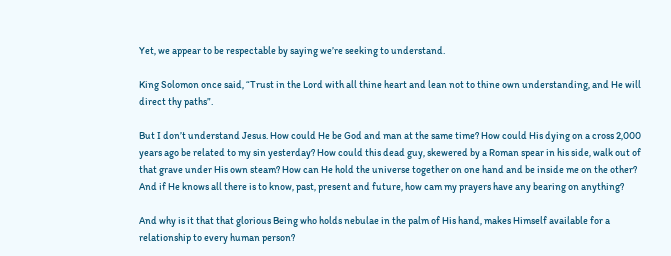Yet, we appear to be respectable by saying we’re seeking to understand.

King Solomon once said, “Trust in the Lord with all thine heart and lean not to thine own understanding, and He will direct thy paths”.

But I don’t understand Jesus. How could He be God and man at the same time? How could His dying on a cross 2,000 years ago be related to my sin yesterday? How could this dead guy, skewered by a Roman spear in his side, walk out of that grave under His own steam? How can He hold the universe together on one hand and be inside me on the other? And if He knows all there is to know, past, present and future, how cam my prayers have any bearing on anything?

And why is it that that glorious Being who holds nebulae in the palm of His hand, makes Himself available for a relationship to every human person?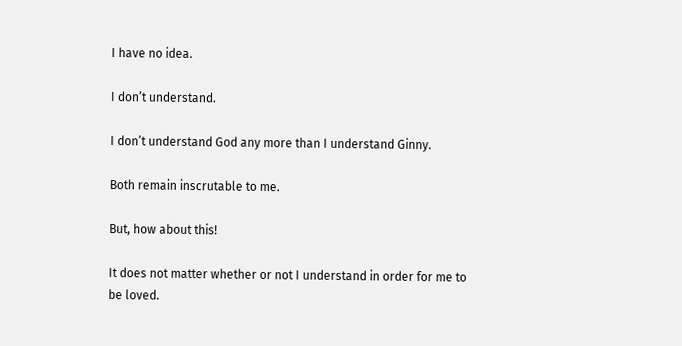I have no idea.

I don’t understand.

I don’t understand God any more than I understand Ginny.

Both remain inscrutable to me.

But, how about this!

It does not matter whether or not I understand in order for me to be loved.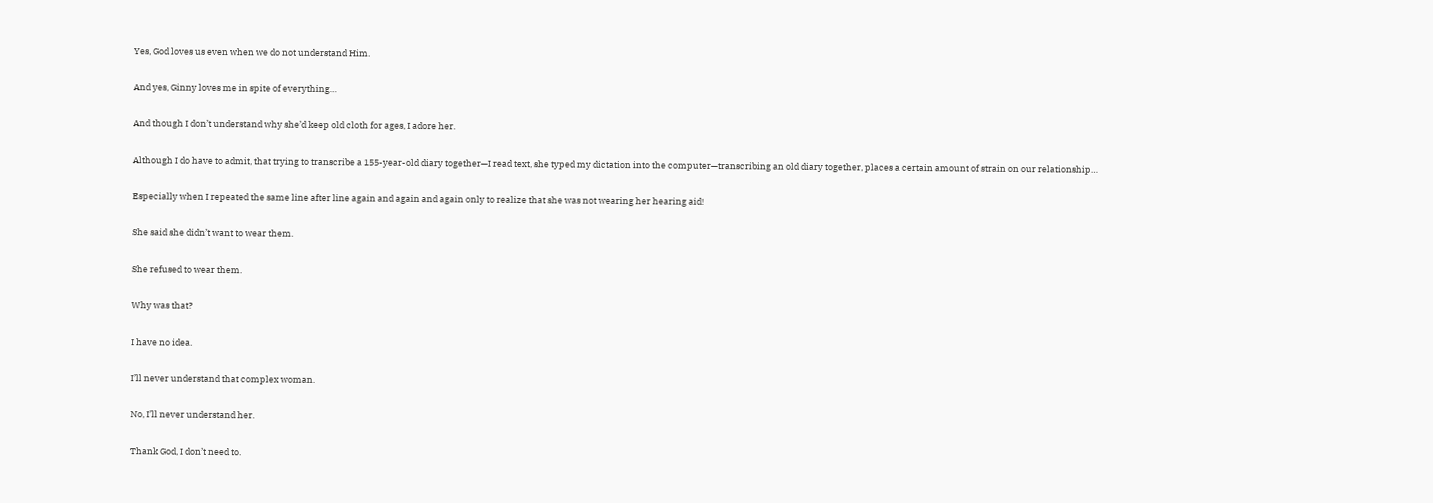Yes, God loves us even when we do not understand Him.

And yes, Ginny loves me in spite of everything…

And though I don’t understand why she’d keep old cloth for ages, I adore her.

Although I do have to admit, that trying to transcribe a 155-year-old diary together—I read text, she typed my dictation into the computer—transcribing an old diary together, places a certain amount of strain on our relationship…

Especially when I repeated the same line after line again and again and again only to realize that she was not wearing her hearing aid!

She said she didn’t want to wear them.

She refused to wear them.

Why was that?

I have no idea.

I’ll never understand that complex woman.

No, I’ll never understand her.

Thank God, I don’t need to.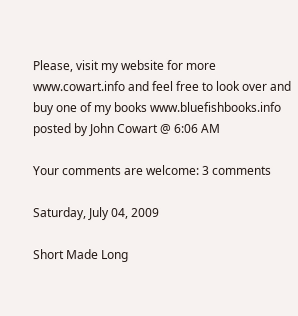Please, visit my website for more www.cowart.info and feel free to look over and buy one of my books www.bluefishbooks.info
posted by John Cowart @ 6:06 AM

Your comments are welcome: 3 comments

Saturday, July 04, 2009

Short Made Long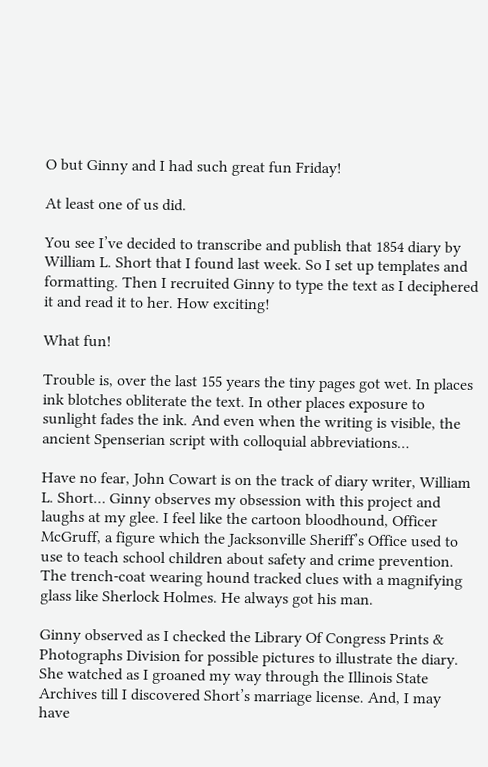O but Ginny and I had such great fun Friday!

At least one of us did.

You see I’ve decided to transcribe and publish that 1854 diary by William L. Short that I found last week. So I set up templates and formatting. Then I recruited Ginny to type the text as I deciphered it and read it to her. How exciting!

What fun!

Trouble is, over the last 155 years the tiny pages got wet. In places ink blotches obliterate the text. In other places exposure to sunlight fades the ink. And even when the writing is visible, the ancient Spenserian script with colloquial abbreviations…

Have no fear, John Cowart is on the track of diary writer, William L. Short… Ginny observes my obsession with this project and laughs at my glee. I feel like the cartoon bloodhound, Officer McGruff, a figure which the Jacksonville Sheriff’s Office used to use to teach school children about safety and crime prevention. The trench-coat wearing hound tracked clues with a magnifying glass like Sherlock Holmes. He always got his man.

Ginny observed as I checked the Library Of Congress Prints & Photographs Division for possible pictures to illustrate the diary. She watched as I groaned my way through the Illinois State Archives till I discovered Short’s marriage license. And, I may have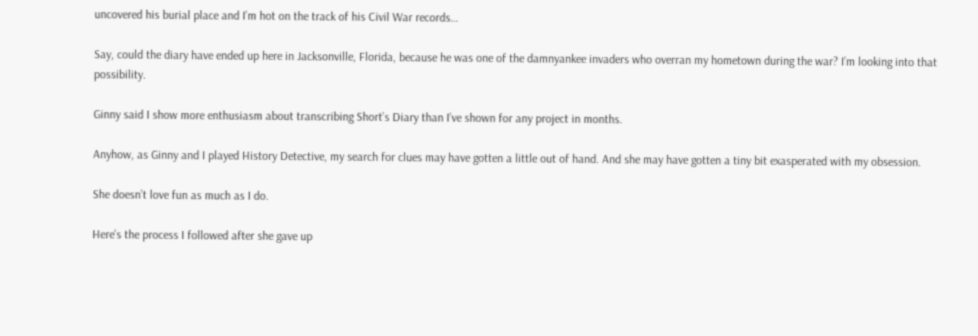uncovered his burial place and I’m hot on the track of his Civil War records…

Say, could the diary have ended up here in Jacksonville, Florida, because he was one of the damnyankee invaders who overran my hometown during the war? I’m looking into that possibility.

Ginny said I show more enthusiasm about transcribing Short’s Diary than I’ve shown for any project in months.

Anyhow, as Ginny and I played History Detective, my search for clues may have gotten a little out of hand. And she may have gotten a tiny bit exasperated with my obsession.

She doesn’t love fun as much as I do.

Here’s the process I followed after she gave up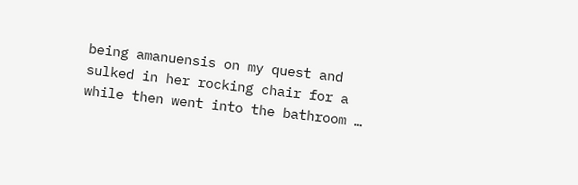being amanuensis on my quest and sulked in her rocking chair for a while then went into the bathroom …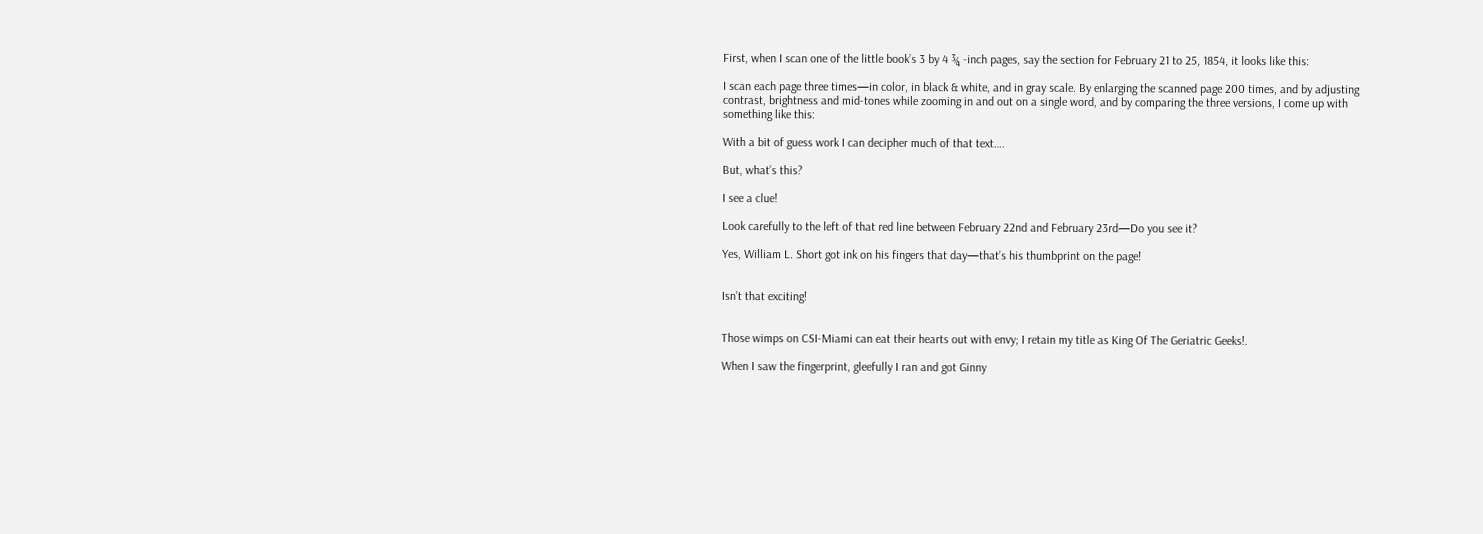First, when I scan one of the little book’s 3 by 4 ¾ -inch pages, say the section for February 21 to 25, 1854, it looks like this:

I scan each page three times—in color, in black & white, and in gray scale. By enlarging the scanned page 200 times, and by adjusting contrast, brightness and mid-tones while zooming in and out on a single word, and by comparing the three versions, I come up with something like this:

With a bit of guess work I can decipher much of that text….

But, what’s this?

I see a clue!

Look carefully to the left of that red line between February 22nd and February 23rd—Do you see it?

Yes, William L. Short got ink on his fingers that day—that’s his thumbprint on the page!


Isn’t that exciting!


Those wimps on CSI-Miami can eat their hearts out with envy; I retain my title as King Of The Geriatric Geeks!.

When I saw the fingerprint, gleefully I ran and got Ginny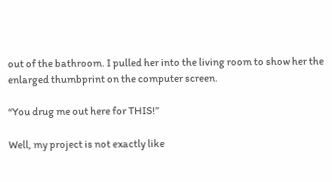out of the bathroom. I pulled her into the living room to show her the enlarged thumbprint on the computer screen.

“You drug me out here for THIS!”

Well, my project is not exactly like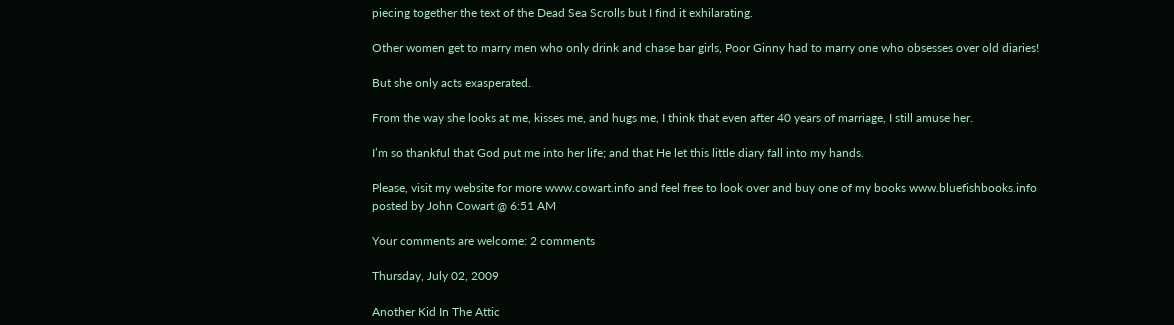piecing together the text of the Dead Sea Scrolls but I find it exhilarating.

Other women get to marry men who only drink and chase bar girls, Poor Ginny had to marry one who obsesses over old diaries!

But she only acts exasperated.

From the way she looks at me, kisses me, and hugs me, I think that even after 40 years of marriage, I still amuse her.

I’m so thankful that God put me into her life; and that He let this little diary fall into my hands.

Please, visit my website for more www.cowart.info and feel free to look over and buy one of my books www.bluefishbooks.info
posted by John Cowart @ 6:51 AM

Your comments are welcome: 2 comments

Thursday, July 02, 2009

Another Kid In The Attic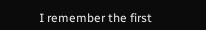I remember the first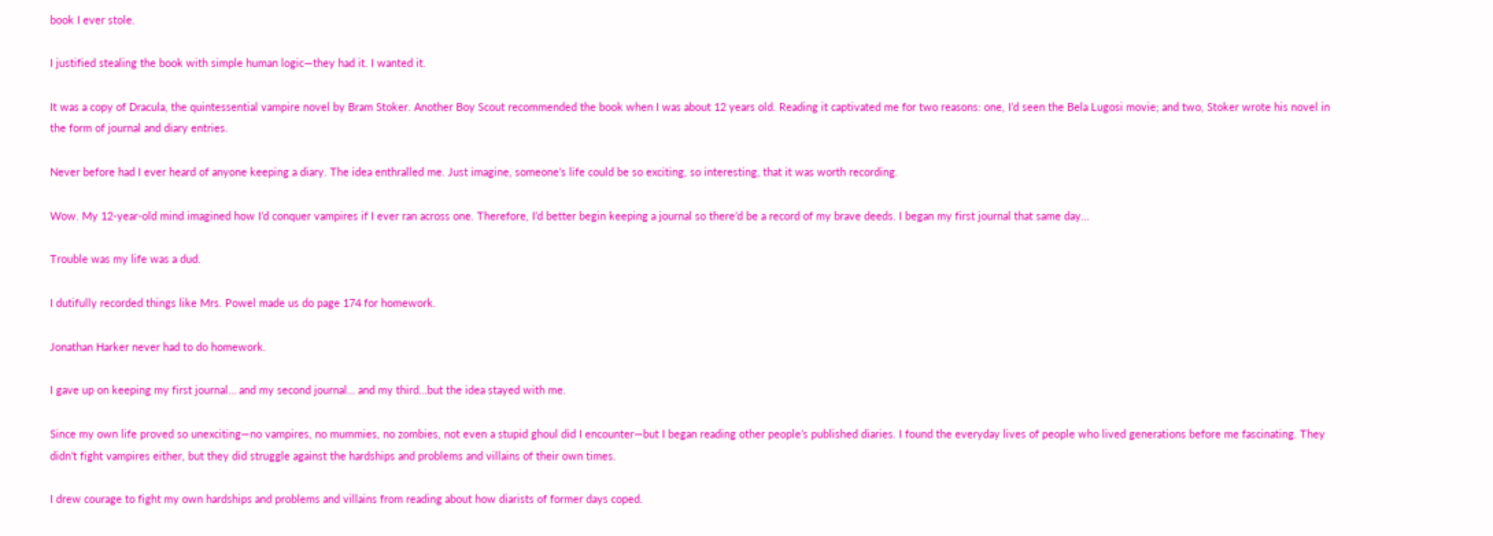book I ever stole.

I justified stealing the book with simple human logic—they had it. I wanted it.

It was a copy of Dracula, the quintessential vampire novel by Bram Stoker. Another Boy Scout recommended the book when I was about 12 years old. Reading it captivated me for two reasons: one, I’d seen the Bela Lugosi movie; and two, Stoker wrote his novel in the form of journal and diary entries.

Never before had I ever heard of anyone keeping a diary. The idea enthralled me. Just imagine, someone’s life could be so exciting, so interesting, that it was worth recording.

Wow. My 12-year-old mind imagined how I’d conquer vampires if I ever ran across one. Therefore, I’d better begin keeping a journal so there’d be a record of my brave deeds. I began my first journal that same day…

Trouble was my life was a dud.

I dutifully recorded things like Mrs. Powel made us do page 174 for homework.

Jonathan Harker never had to do homework.

I gave up on keeping my first journal… and my second journal… and my third…but the idea stayed with me.

Since my own life proved so unexciting—no vampires, no mummies, no zombies, not even a stupid ghoul did I encounter—but I began reading other people’s published diaries. I found the everyday lives of people who lived generations before me fascinating. They didn’t fight vampires either, but they did struggle against the hardships and problems and villains of their own times.

I drew courage to fight my own hardships and problems and villains from reading about how diarists of former days coped.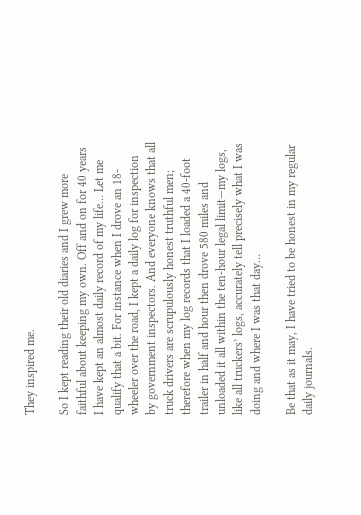They inspired me.

So I kept reading their old diaries and I grew more faithful about keeping my own. Off and on for 40 years I have kept an almost daily record of my life… Let me qualify that a bit. For instance when I drove an 18-wheeler over the road, I kept a daily log for inspection by government inspectors. And everyone knows that all truck drivers are scrupulously honest truthful men; therefore when my log records that I loaded a 40-foot trailer in half and hour then drove 580 miles and unloaded it all within the ten-hour legal limit—my logs, like all truckers’ logs, accurately tell precisely what I was doing and where I was that day…

Be that as it may, I have tried to be honest in my regular daily journals.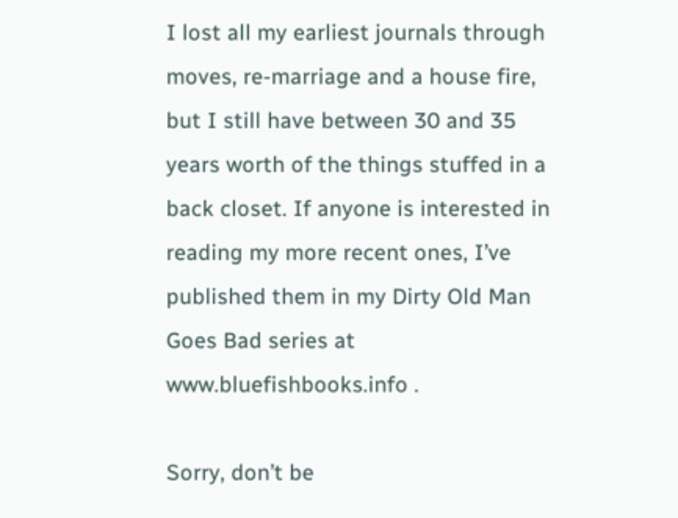I lost all my earliest journals through moves, re-marriage and a house fire, but I still have between 30 and 35 years worth of the things stuffed in a back closet. If anyone is interested in reading my more recent ones, I’ve published them in my Dirty Old Man Goes Bad series at www.bluefishbooks.info .

Sorry, don’t be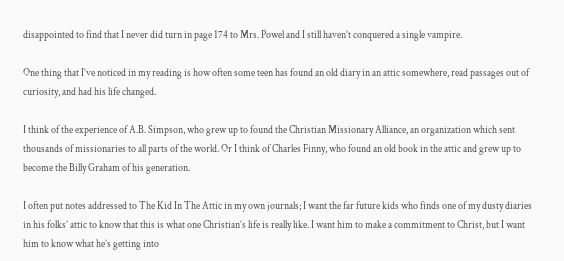disappointed to find that I never did turn in page 174 to Mrs. Powel and I still haven’t conquered a single vampire.

One thing that I’ve noticed in my reading is how often some teen has found an old diary in an attic somewhere, read passages out of curiosity, and had his life changed.

I think of the experience of A.B. Simpson, who grew up to found the Christian Missionary Alliance, an organization which sent thousands of missionaries to all parts of the world. Or I think of Charles Finny, who found an old book in the attic and grew up to become the Billy Graham of his generation.

I often put notes addressed to The Kid In The Attic in my own journals; I want the far future kids who finds one of my dusty diaries in his folks’ attic to know that this is what one Christian’s life is really like. I want him to make a commitment to Christ, but I want him to know what he’s getting into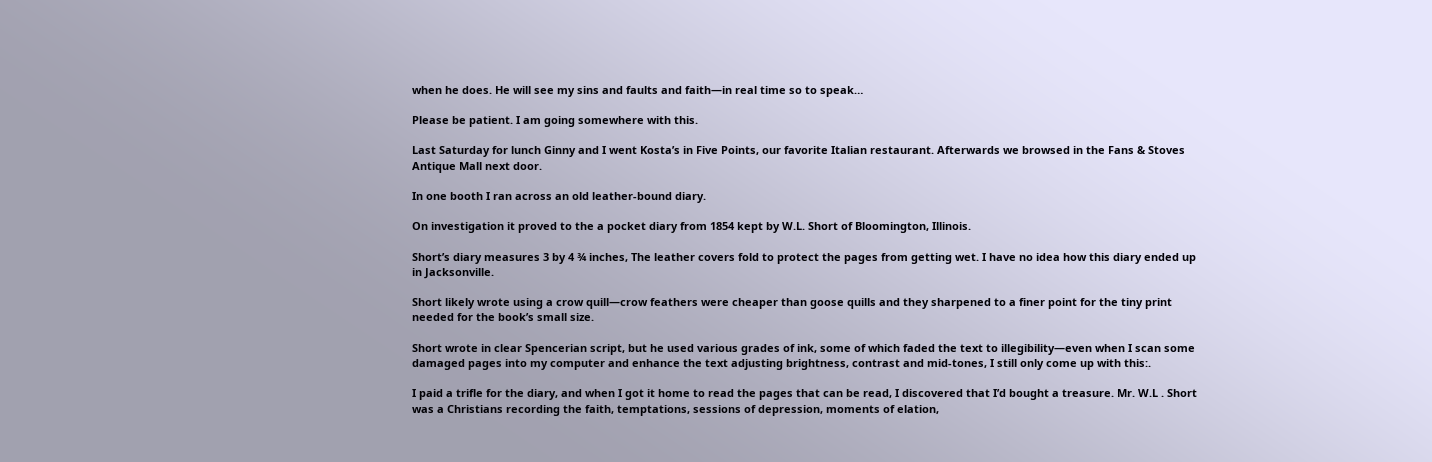when he does. He will see my sins and faults and faith—in real time so to speak…

Please be patient. I am going somewhere with this.

Last Saturday for lunch Ginny and I went Kosta’s in Five Points, our favorite Italian restaurant. Afterwards we browsed in the Fans & Stoves Antique Mall next door.

In one booth I ran across an old leather-bound diary.

On investigation it proved to the a pocket diary from 1854 kept by W.L. Short of Bloomington, Illinois.

Short’s diary measures 3 by 4 ¾ inches, The leather covers fold to protect the pages from getting wet. I have no idea how this diary ended up in Jacksonville.

Short likely wrote using a crow quill—crow feathers were cheaper than goose quills and they sharpened to a finer point for the tiny print needed for the book’s small size.

Short wrote in clear Spencerian script, but he used various grades of ink, some of which faded the text to illegibility—even when I scan some damaged pages into my computer and enhance the text adjusting brightness, contrast and mid-tones, I still only come up with this:.

I paid a trifle for the diary, and when I got it home to read the pages that can be read, I discovered that I’d bought a treasure. Mr. W.L . Short was a Christians recording the faith, temptations, sessions of depression, moments of elation,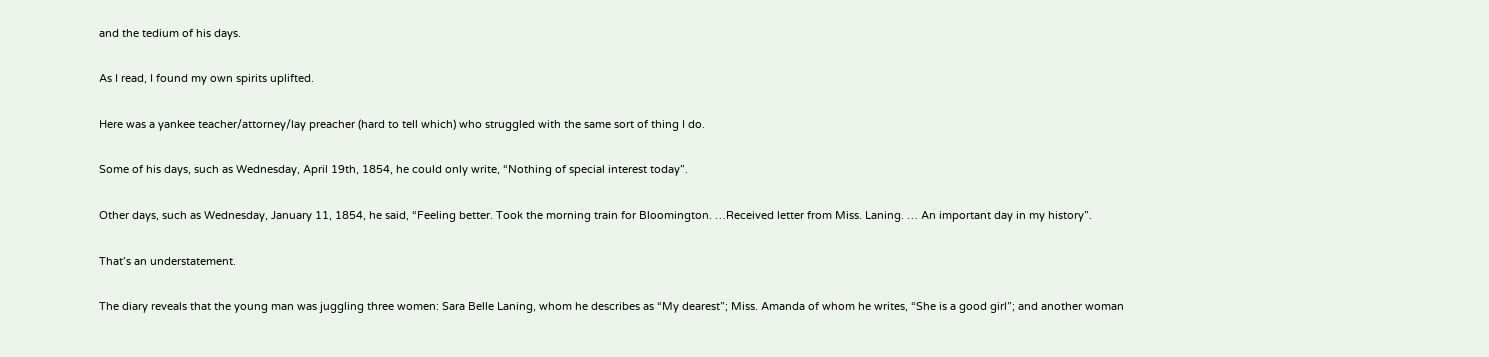and the tedium of his days.

As I read, I found my own spirits uplifted.

Here was a yankee teacher/attorney/lay preacher (hard to tell which) who struggled with the same sort of thing I do.

Some of his days, such as Wednesday, April 19th, 1854, he could only write, “Nothing of special interest today”.

Other days, such as Wednesday, January 11, 1854, he said, “Feeling better. Took the morning train for Bloomington. …Received letter from Miss. Laning. … An important day in my history”.

That’s an understatement.

The diary reveals that the young man was juggling three women: Sara Belle Laning, whom he describes as “My dearest”; Miss. Amanda of whom he writes, “She is a good girl”; and another woman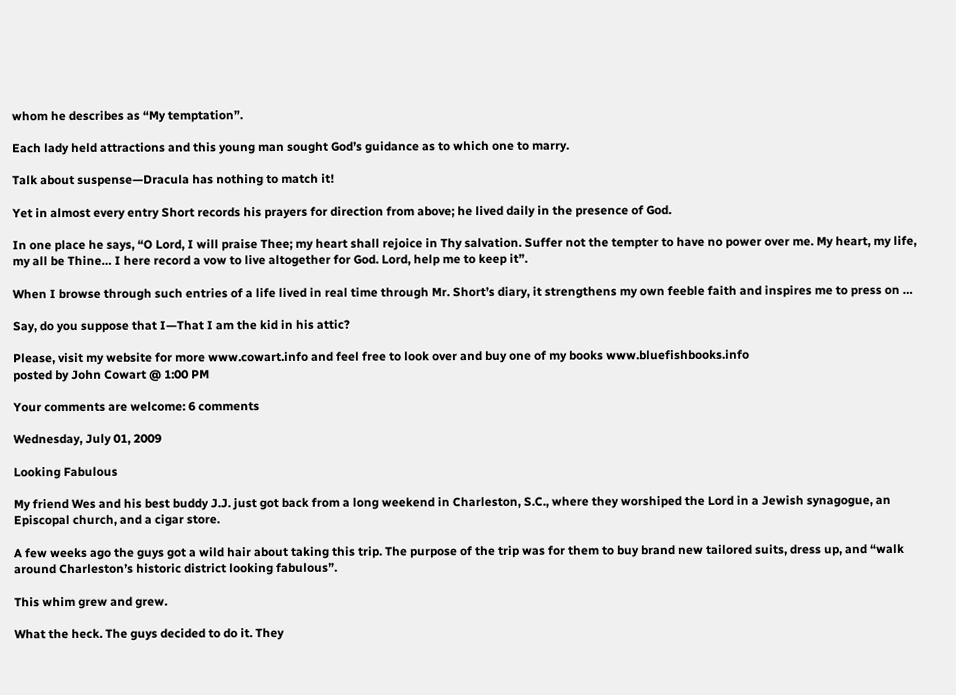whom he describes as “My temptation”.

Each lady held attractions and this young man sought God’s guidance as to which one to marry.

Talk about suspense—Dracula has nothing to match it!

Yet in almost every entry Short records his prayers for direction from above; he lived daily in the presence of God.

In one place he says, “O Lord, I will praise Thee; my heart shall rejoice in Thy salvation. Suffer not the tempter to have no power over me. My heart, my life, my all be Thine… I here record a vow to live altogether for God. Lord, help me to keep it”.

When I browse through such entries of a life lived in real time through Mr. Short’s diary, it strengthens my own feeble faith and inspires me to press on …

Say, do you suppose that I—That I am the kid in his attic?

Please, visit my website for more www.cowart.info and feel free to look over and buy one of my books www.bluefishbooks.info
posted by John Cowart @ 1:00 PM

Your comments are welcome: 6 comments

Wednesday, July 01, 2009

Looking Fabulous

My friend Wes and his best buddy J.J. just got back from a long weekend in Charleston, S.C., where they worshiped the Lord in a Jewish synagogue, an Episcopal church, and a cigar store.

A few weeks ago the guys got a wild hair about taking this trip. The purpose of the trip was for them to buy brand new tailored suits, dress up, and “walk around Charleston’s historic district looking fabulous”.

This whim grew and grew.

What the heck. The guys decided to do it. They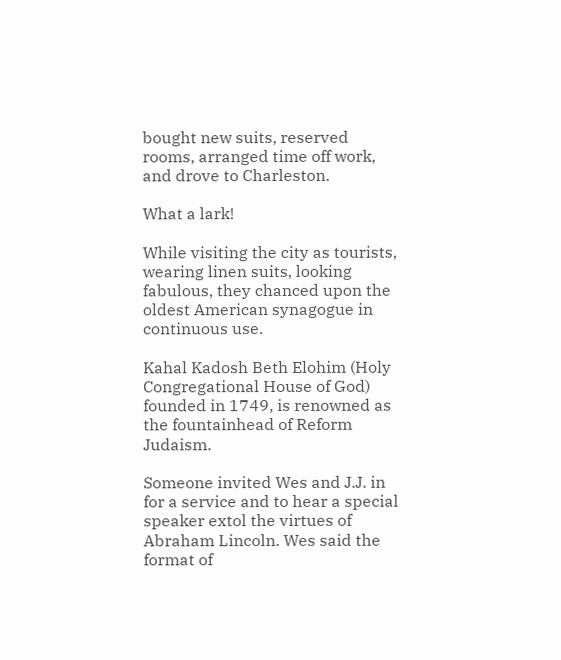bought new suits, reserved rooms, arranged time off work, and drove to Charleston.

What a lark!

While visiting the city as tourists, wearing linen suits, looking fabulous, they chanced upon the oldest American synagogue in continuous use.

Kahal Kadosh Beth Elohim (Holy Congregational House of God) founded in 1749, is renowned as the fountainhead of Reform Judaism.

Someone invited Wes and J.J. in for a service and to hear a special speaker extol the virtues of Abraham Lincoln. Wes said the format of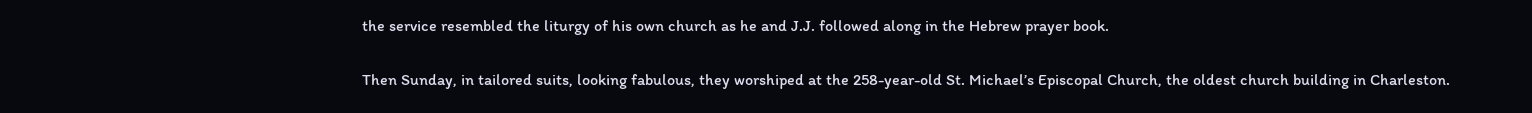the service resembled the liturgy of his own church as he and J.J. followed along in the Hebrew prayer book.

Then Sunday, in tailored suits, looking fabulous, they worshiped at the 258-year-old St. Michael’s Episcopal Church, the oldest church building in Charleston.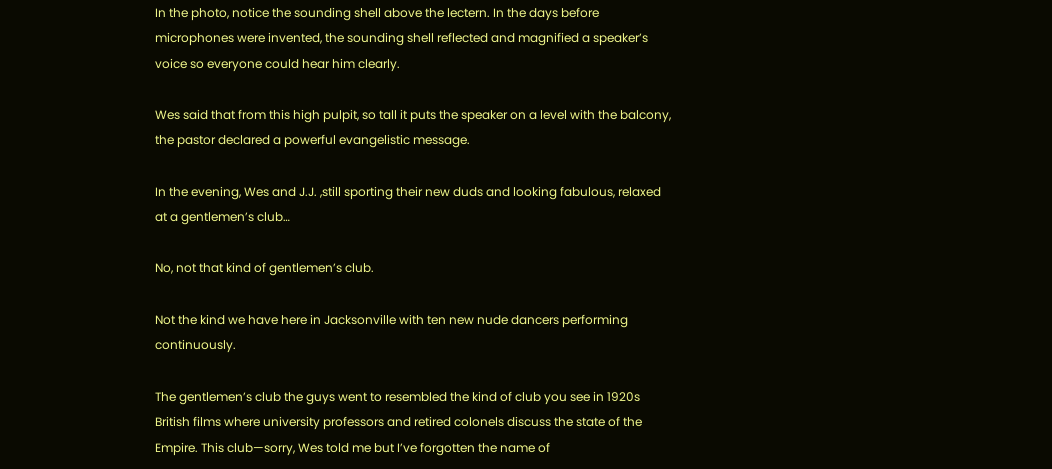In the photo, notice the sounding shell above the lectern. In the days before microphones were invented, the sounding shell reflected and magnified a speaker’s voice so everyone could hear him clearly.

Wes said that from this high pulpit, so tall it puts the speaker on a level with the balcony, the pastor declared a powerful evangelistic message.

In the evening, Wes and J.J. ,still sporting their new duds and looking fabulous, relaxed at a gentlemen’s club…

No, not that kind of gentlemen’s club.

Not the kind we have here in Jacksonville with ten new nude dancers performing continuously.

The gentlemen’s club the guys went to resembled the kind of club you see in 1920s British films where university professors and retired colonels discuss the state of the Empire. This club—sorry, Wes told me but I’ve forgotten the name of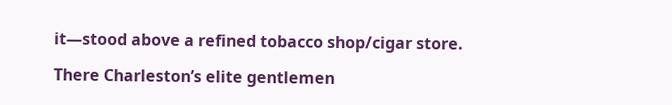it—stood above a refined tobacco shop/cigar store.

There Charleston’s elite gentlemen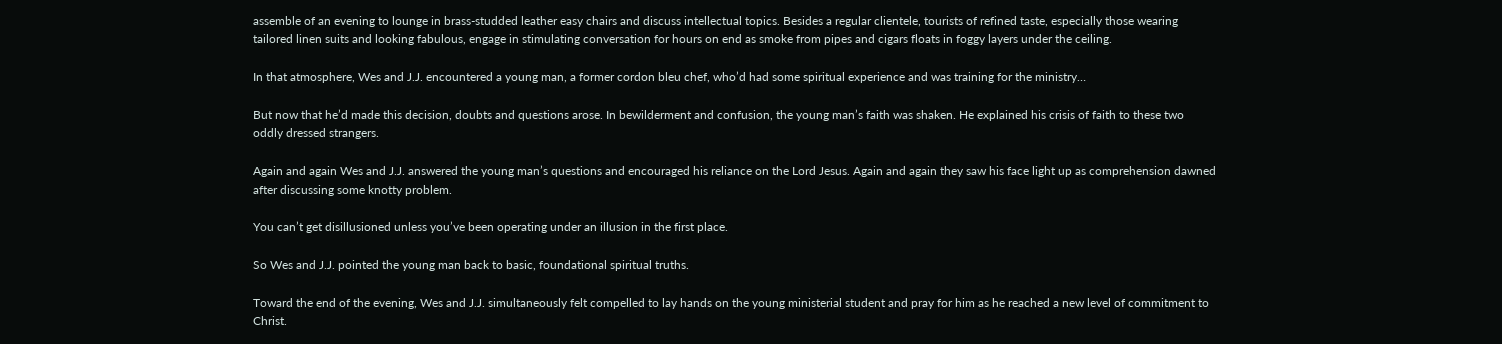assemble of an evening to lounge in brass-studded leather easy chairs and discuss intellectual topics. Besides a regular clientele, tourists of refined taste, especially those wearing tailored linen suits and looking fabulous, engage in stimulating conversation for hours on end as smoke from pipes and cigars floats in foggy layers under the ceiling.

In that atmosphere, Wes and J.J. encountered a young man, a former cordon bleu chef, who’d had some spiritual experience and was training for the ministry…

But now that he’d made this decision, doubts and questions arose. In bewilderment and confusion, the young man’s faith was shaken. He explained his crisis of faith to these two oddly dressed strangers.

Again and again Wes and J.J. answered the young man’s questions and encouraged his reliance on the Lord Jesus. Again and again they saw his face light up as comprehension dawned after discussing some knotty problem.

You can’t get disillusioned unless you’ve been operating under an illusion in the first place.

So Wes and J.J. pointed the young man back to basic, foundational spiritual truths.

Toward the end of the evening, Wes and J.J. simultaneously felt compelled to lay hands on the young ministerial student and pray for him as he reached a new level of commitment to Christ.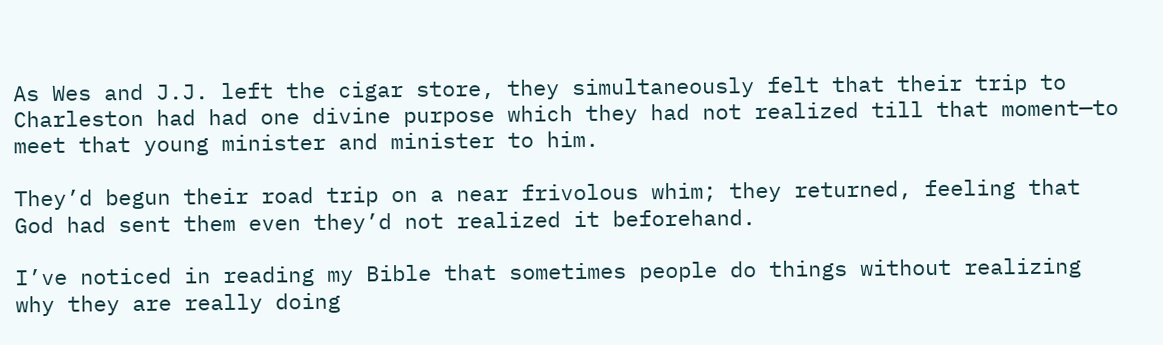As Wes and J.J. left the cigar store, they simultaneously felt that their trip to Charleston had had one divine purpose which they had not realized till that moment—to meet that young minister and minister to him.

They’d begun their road trip on a near frivolous whim; they returned, feeling that God had sent them even they’d not realized it beforehand.

I’ve noticed in reading my Bible that sometimes people do things without realizing why they are really doing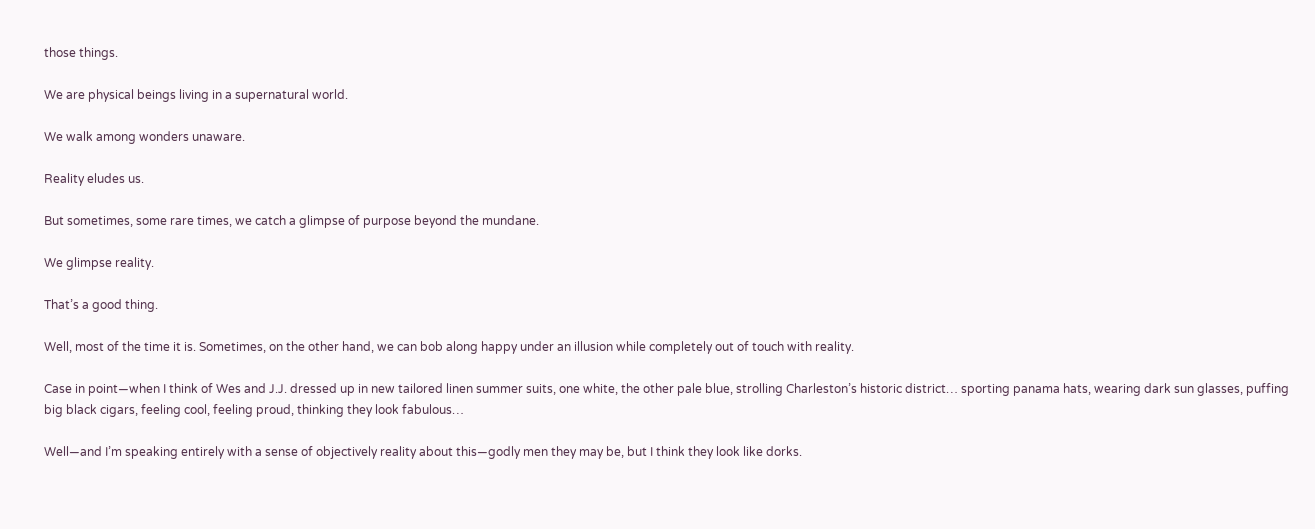those things.

We are physical beings living in a supernatural world.

We walk among wonders unaware.

Reality eludes us.

But sometimes, some rare times, we catch a glimpse of purpose beyond the mundane.

We glimpse reality.

That’s a good thing.

Well, most of the time it is. Sometimes, on the other hand, we can bob along happy under an illusion while completely out of touch with reality.

Case in point—when I think of Wes and J.J. dressed up in new tailored linen summer suits, one white, the other pale blue, strolling Charleston’s historic district… sporting panama hats, wearing dark sun glasses, puffing big black cigars, feeling cool, feeling proud, thinking they look fabulous…

Well—and I’m speaking entirely with a sense of objectively reality about this—godly men they may be, but I think they look like dorks.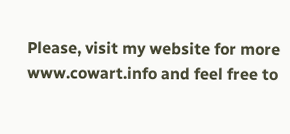Please, visit my website for more www.cowart.info and feel free to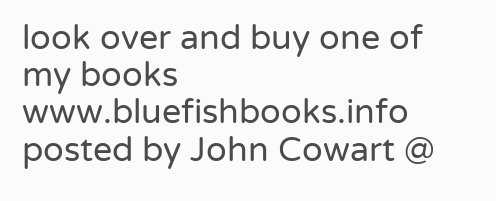look over and buy one of my books www.bluefishbooks.info
posted by John Cowart @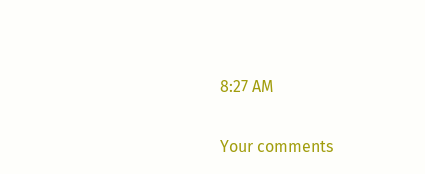8:27 AM

Your comments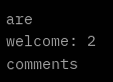are welcome: 2 comments